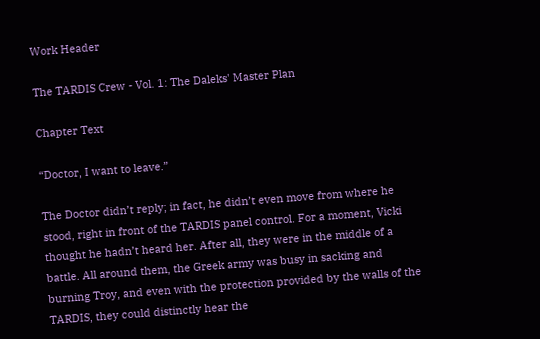Work Header

The TARDIS Crew - Vol. 1: The Daleks' Master Plan

Chapter Text

“Doctor, I want to leave.”

The Doctor didn’t reply; in fact, he didn’t even move from where he stood, right in front of the TARDIS panel control. For a moment, Vicki thought he hadn’t heard her. After all, they were in the middle of a battle. All around them, the Greek army was busy in sacking and burning Troy, and even with the protection provided by the walls of the TARDIS, they could distinctly hear the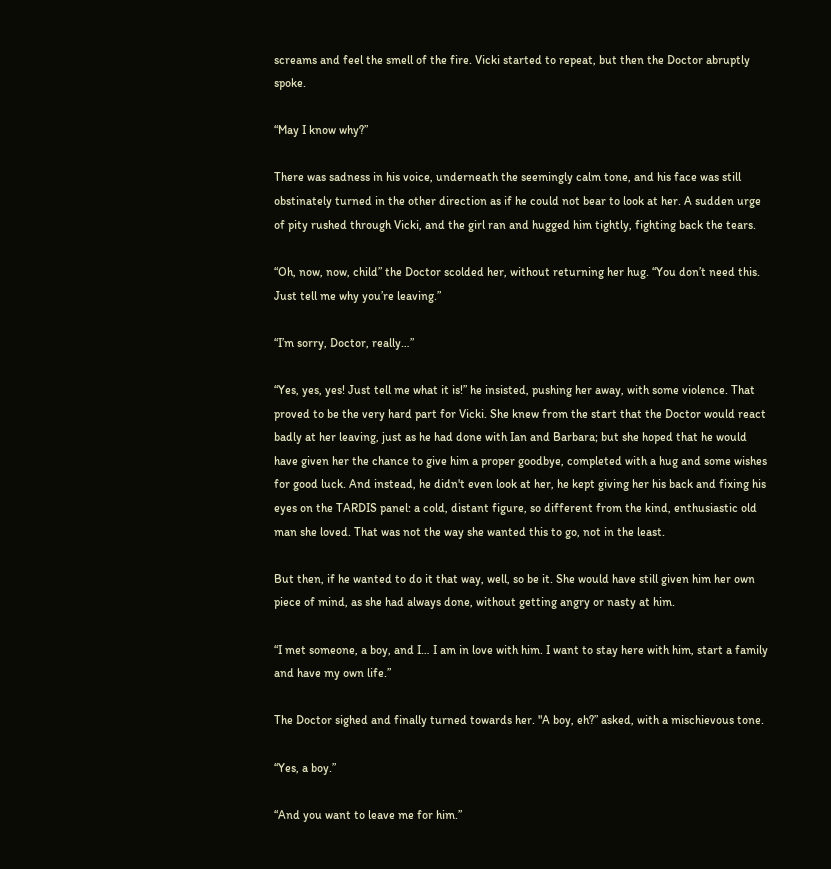screams and feel the smell of the fire. Vicki started to repeat, but then the Doctor abruptly spoke.

“May I know why?”

There was sadness in his voice, underneath the seemingly calm tone, and his face was still obstinately turned in the other direction as if he could not bear to look at her. A sudden urge of pity rushed through Vicki, and the girl ran and hugged him tightly, fighting back the tears.

“Oh, now, now, child” the Doctor scolded her, without returning her hug. “You don’t need this. Just tell me why you’re leaving.”

“I’m sorry, Doctor, really…”

“Yes, yes, yes! Just tell me what it is!” he insisted, pushing her away, with some violence. That proved to be the very hard part for Vicki. She knew from the start that the Doctor would react badly at her leaving, just as he had done with Ian and Barbara; but she hoped that he would have given her the chance to give him a proper goodbye, completed with a hug and some wishes for good luck. And instead, he didn't even look at her, he kept giving her his back and fixing his eyes on the TARDIS panel: a cold, distant figure, so different from the kind, enthusiastic old man she loved. That was not the way she wanted this to go, not in the least.

But then, if he wanted to do it that way, well, so be it. She would have still given him her own piece of mind, as she had always done, without getting angry or nasty at him.

“I met someone, a boy, and I… I am in love with him. I want to stay here with him, start a family and have my own life.”

The Doctor sighed and finally turned towards her. "A boy, eh?” asked, with a mischievous tone.

“Yes, a boy.”

“And you want to leave me for him.”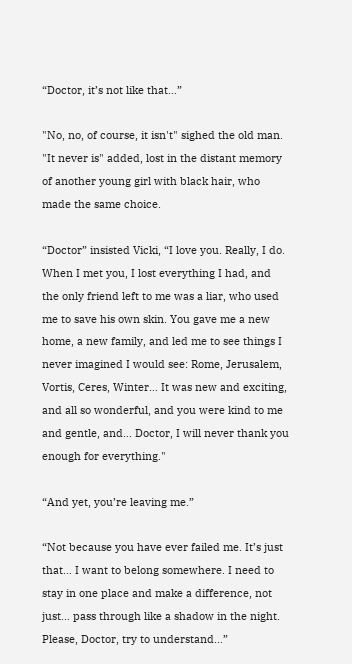“Doctor, it’s not like that…”

"No, no, of course, it isn't" sighed the old man. "It never is" added, lost in the distant memory of another young girl with black hair, who made the same choice.

“Doctor” insisted Vicki, “I love you. Really, I do. When I met you, I lost everything I had, and the only friend left to me was a liar, who used me to save his own skin. You gave me a new home, a new family, and led me to see things I never imagined I would see: Rome, Jerusalem, Vortis, Ceres, Winter… It was new and exciting, and all so wonderful, and you were kind to me and gentle, and… Doctor, I will never thank you enough for everything."

“And yet, you’re leaving me.”

“Not because you have ever failed me. It’s just that… I want to belong somewhere. I need to stay in one place and make a difference, not just… pass through like a shadow in the night. Please, Doctor, try to understand…”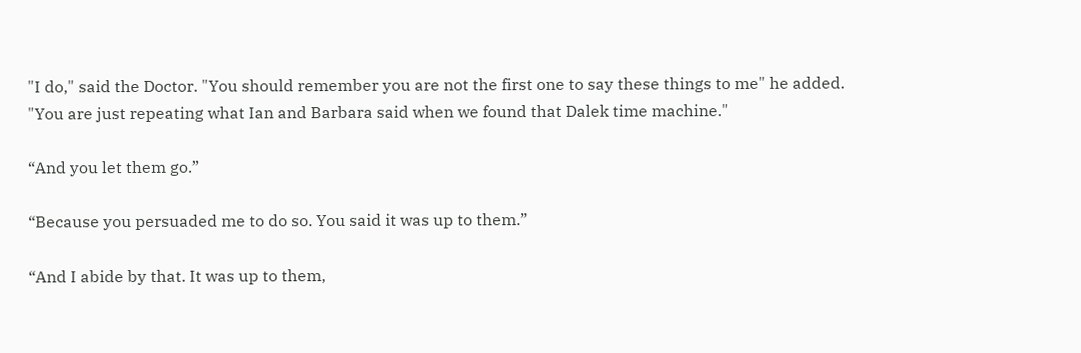"I do," said the Doctor. "You should remember you are not the first one to say these things to me" he added. "You are just repeating what Ian and Barbara said when we found that Dalek time machine."

“And you let them go.”

“Because you persuaded me to do so. You said it was up to them.”

“And I abide by that. It was up to them,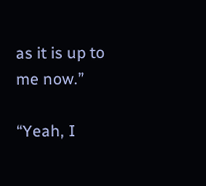as it is up to me now.”

“Yeah, I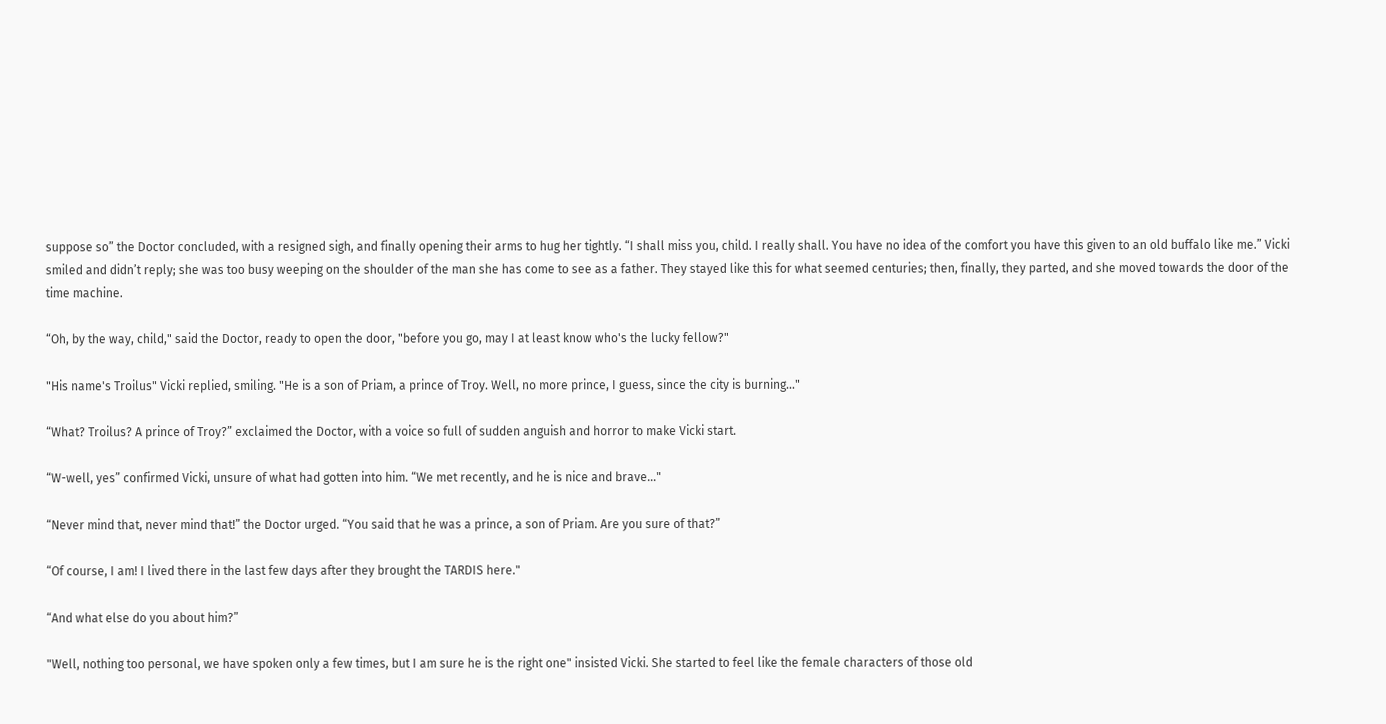suppose so” the Doctor concluded, with a resigned sigh, and finally opening their arms to hug her tightly. “I shall miss you, child. I really shall. You have no idea of the comfort you have this given to an old buffalo like me.” Vicki smiled and didn’t reply; she was too busy weeping on the shoulder of the man she has come to see as a father. They stayed like this for what seemed centuries; then, finally, they parted, and she moved towards the door of the time machine.

“Oh, by the way, child," said the Doctor, ready to open the door, "before you go, may I at least know who's the lucky fellow?"

"His name's Troilus" Vicki replied, smiling. "He is a son of Priam, a prince of Troy. Well, no more prince, I guess, since the city is burning…"

“What? Troilus? A prince of Troy?” exclaimed the Doctor, with a voice so full of sudden anguish and horror to make Vicki start.

“W-well, yes” confirmed Vicki, unsure of what had gotten into him. “We met recently, and he is nice and brave…"

“Never mind that, never mind that!” the Doctor urged. “You said that he was a prince, a son of Priam. Are you sure of that?”

“Of course, I am! I lived there in the last few days after they brought the TARDIS here."

“And what else do you about him?”

"Well, nothing too personal, we have spoken only a few times, but I am sure he is the right one" insisted Vicki. She started to feel like the female characters of those old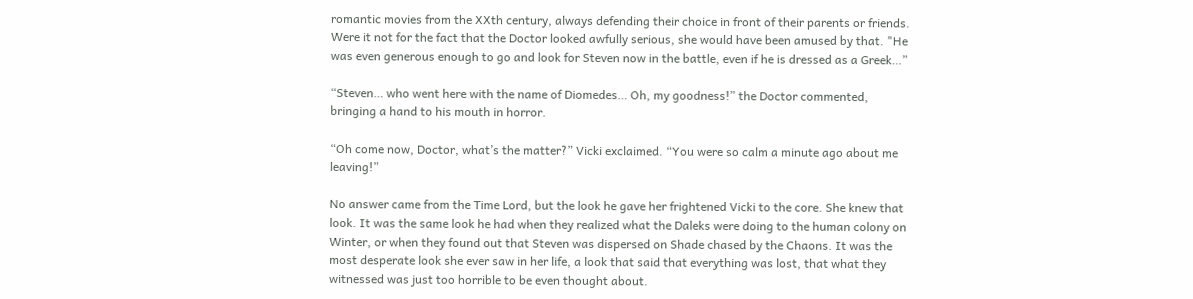romantic movies from the XXth century, always defending their choice in front of their parents or friends. Were it not for the fact that the Doctor looked awfully serious, she would have been amused by that. "He was even generous enough to go and look for Steven now in the battle, even if he is dressed as a Greek…”

“Steven… who went here with the name of Diomedes… Oh, my goodness!” the Doctor commented, bringing a hand to his mouth in horror.

“Oh come now, Doctor, what’s the matter?” Vicki exclaimed. “You were so calm a minute ago about me leaving!”

No answer came from the Time Lord, but the look he gave her frightened Vicki to the core. She knew that look. It was the same look he had when they realized what the Daleks were doing to the human colony on Winter, or when they found out that Steven was dispersed on Shade chased by the Chaons. It was the most desperate look she ever saw in her life, a look that said that everything was lost, that what they witnessed was just too horrible to be even thought about.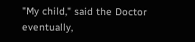"My child," said the Doctor eventually,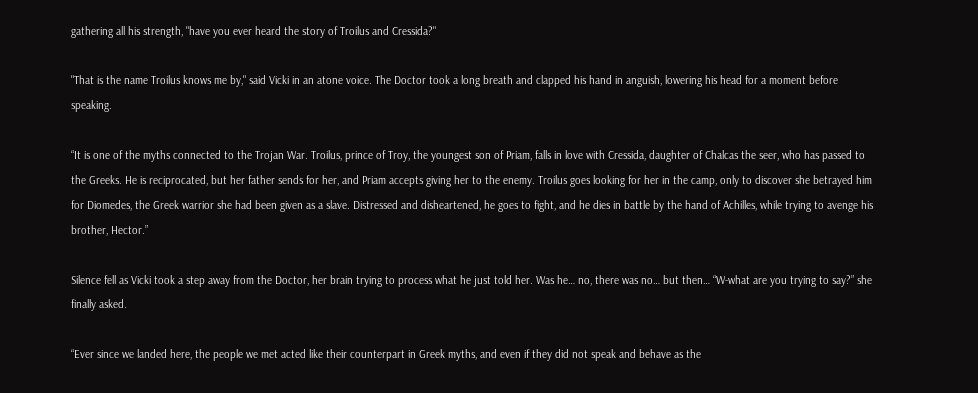gathering all his strength, "have you ever heard the story of Troilus and Cressida?"

"That is the name Troilus knows me by," said Vicki in an atone voice. The Doctor took a long breath and clapped his hand in anguish, lowering his head for a moment before speaking.

“It is one of the myths connected to the Trojan War. Troilus, prince of Troy, the youngest son of Priam, falls in love with Cressida, daughter of Chalcas the seer, who has passed to the Greeks. He is reciprocated, but her father sends for her, and Priam accepts giving her to the enemy. Troilus goes looking for her in the camp, only to discover she betrayed him for Diomedes, the Greek warrior she had been given as a slave. Distressed and disheartened, he goes to fight, and he dies in battle by the hand of Achilles, while trying to avenge his brother, Hector.”

Silence fell as Vicki took a step away from the Doctor, her brain trying to process what he just told her. Was he… no, there was no… but then… “W-what are you trying to say?” she finally asked.

“Ever since we landed here, the people we met acted like their counterpart in Greek myths, and even if they did not speak and behave as the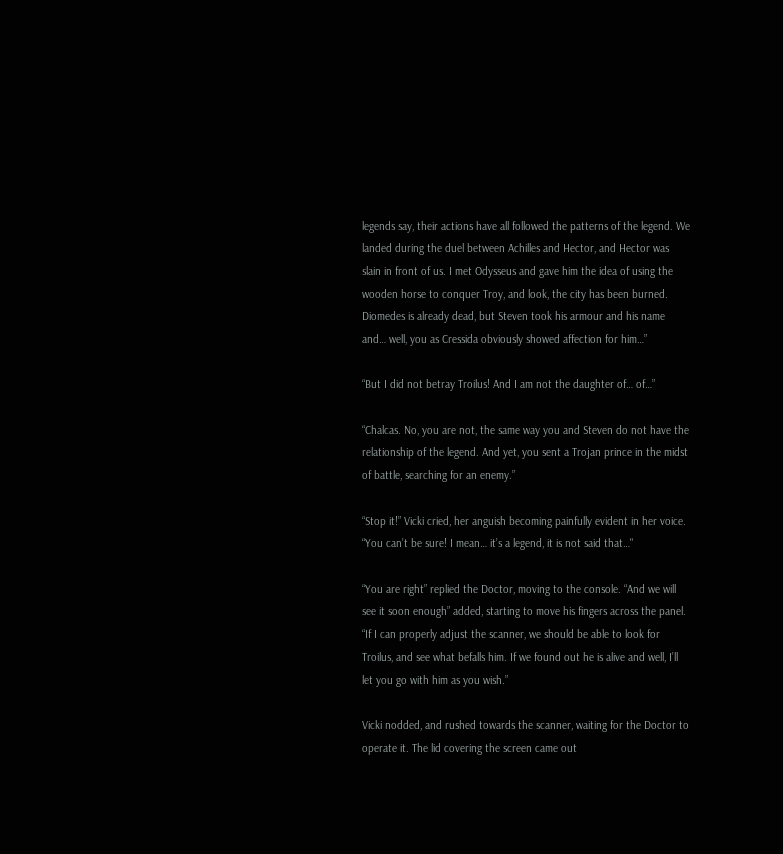legends say, their actions have all followed the patterns of the legend. We landed during the duel between Achilles and Hector, and Hector was slain in front of us. I met Odysseus and gave him the idea of using the wooden horse to conquer Troy, and look, the city has been burned. Diomedes is already dead, but Steven took his armour and his name and… well, you as Cressida obviously showed affection for him…”

“But I did not betray Troilus! And I am not the daughter of… of…”

“Chalcas. No, you are not, the same way you and Steven do not have the relationship of the legend. And yet, you sent a Trojan prince in the midst of battle, searching for an enemy.”

“Stop it!” Vicki cried, her anguish becoming painfully evident in her voice. “You can’t be sure! I mean… it’s a legend, it is not said that…"

“You are right” replied the Doctor, moving to the console. “And we will see it soon enough” added, starting to move his fingers across the panel. “If I can properly adjust the scanner, we should be able to look for Troilus, and see what befalls him. If we found out he is alive and well, I’ll let you go with him as you wish.”

Vicki nodded, and rushed towards the scanner, waiting for the Doctor to operate it. The lid covering the screen came out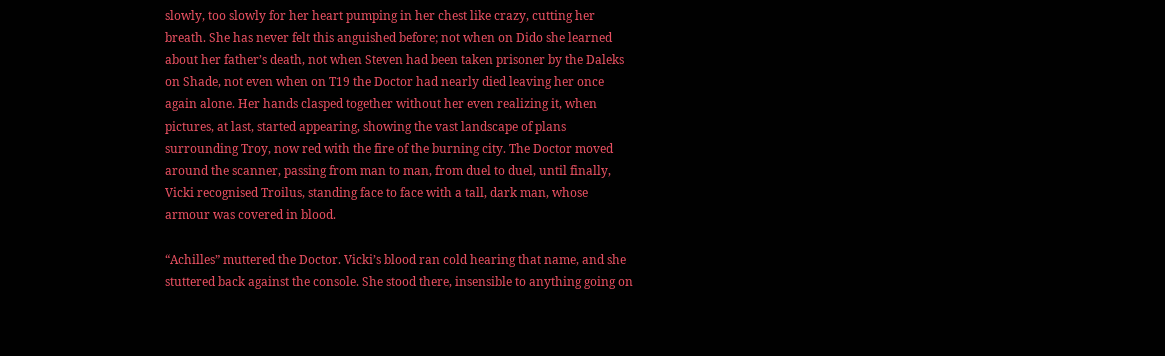slowly, too slowly for her heart pumping in her chest like crazy, cutting her breath. She has never felt this anguished before; not when on Dido she learned about her father’s death, not when Steven had been taken prisoner by the Daleks on Shade, not even when on T19 the Doctor had nearly died leaving her once again alone. Her hands clasped together without her even realizing it, when pictures, at last, started appearing, showing the vast landscape of plans surrounding Troy, now red with the fire of the burning city. The Doctor moved around the scanner, passing from man to man, from duel to duel, until finally, Vicki recognised Troilus, standing face to face with a tall, dark man, whose armour was covered in blood.

“Achilles” muttered the Doctor. Vicki’s blood ran cold hearing that name, and she stuttered back against the console. She stood there, insensible to anything going on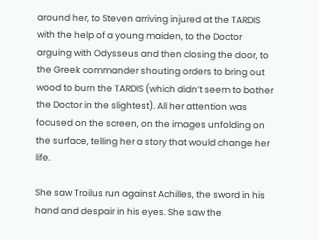around her, to Steven arriving injured at the TARDIS with the help of a young maiden, to the Doctor arguing with Odysseus and then closing the door, to the Greek commander shouting orders to bring out wood to burn the TARDIS (which didn’t seem to bother the Doctor in the slightest). All her attention was focused on the screen, on the images unfolding on the surface, telling her a story that would change her life.

She saw Troilus run against Achilles, the sword in his hand and despair in his eyes. She saw the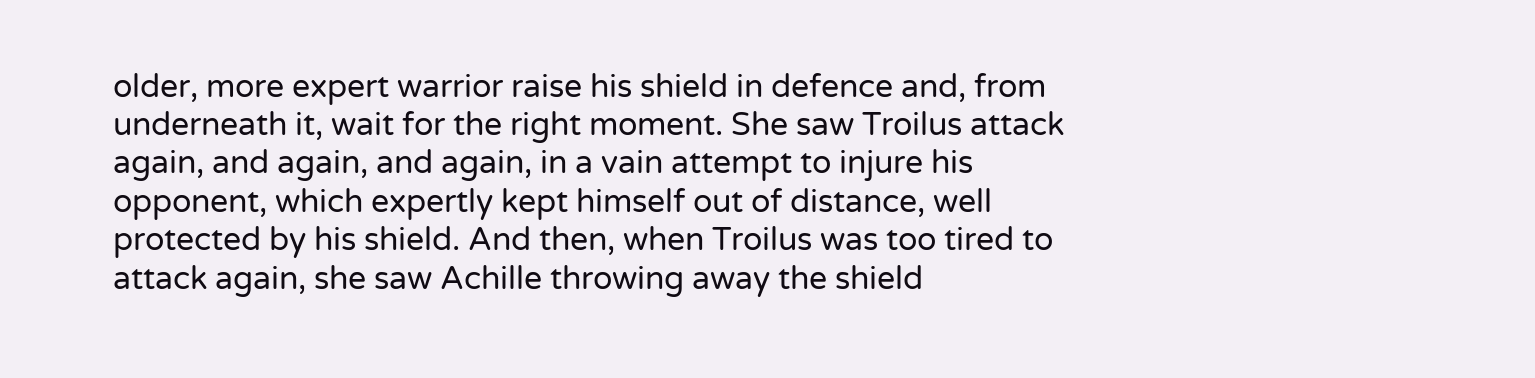older, more expert warrior raise his shield in defence and, from underneath it, wait for the right moment. She saw Troilus attack again, and again, and again, in a vain attempt to injure his opponent, which expertly kept himself out of distance, well protected by his shield. And then, when Troilus was too tired to attack again, she saw Achille throwing away the shield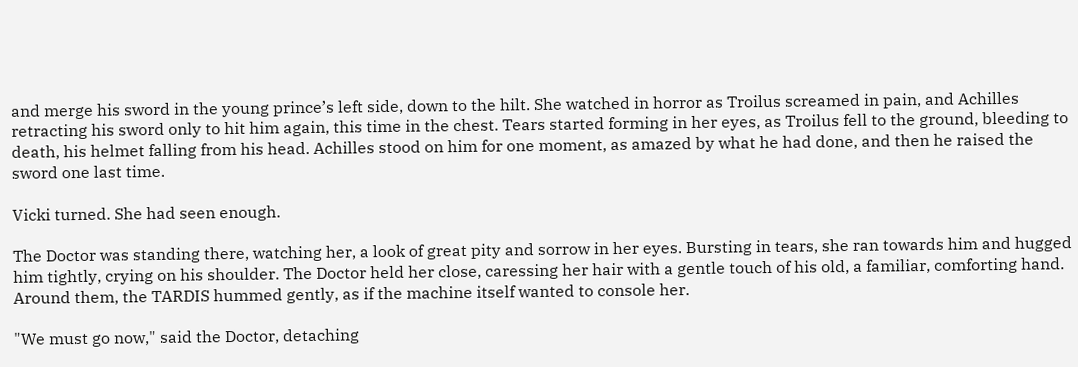and merge his sword in the young prince’s left side, down to the hilt. She watched in horror as Troilus screamed in pain, and Achilles retracting his sword only to hit him again, this time in the chest. Tears started forming in her eyes, as Troilus fell to the ground, bleeding to death, his helmet falling from his head. Achilles stood on him for one moment, as amazed by what he had done, and then he raised the sword one last time.

Vicki turned. She had seen enough.

The Doctor was standing there, watching her, a look of great pity and sorrow in her eyes. Bursting in tears, she ran towards him and hugged him tightly, crying on his shoulder. The Doctor held her close, caressing her hair with a gentle touch of his old, a familiar, comforting hand. Around them, the TARDIS hummed gently, as if the machine itself wanted to console her.

"We must go now," said the Doctor, detaching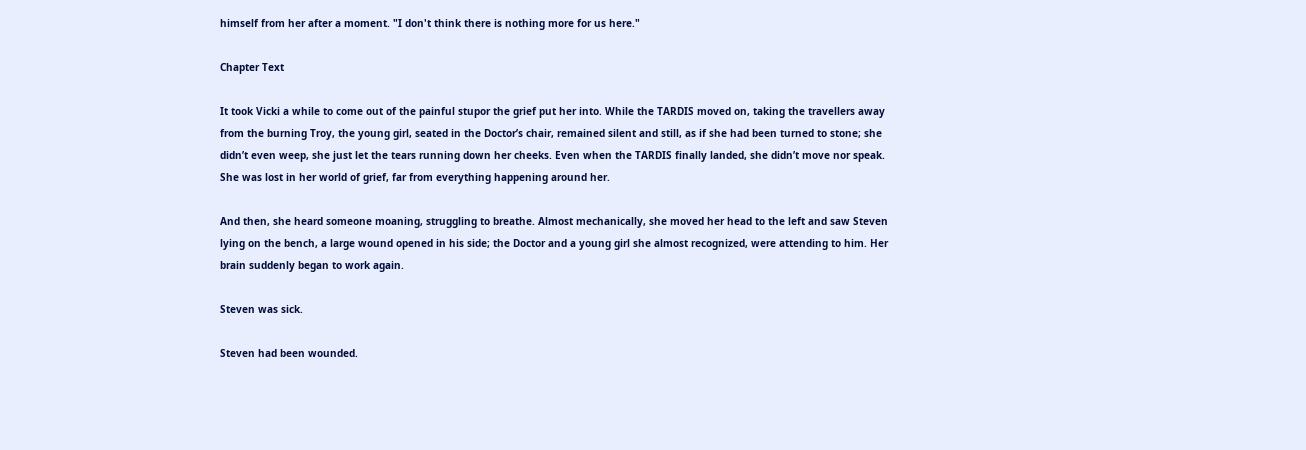himself from her after a moment. "I don't think there is nothing more for us here."

Chapter Text

It took Vicki a while to come out of the painful stupor the grief put her into. While the TARDIS moved on, taking the travellers away from the burning Troy, the young girl, seated in the Doctor’s chair, remained silent and still, as if she had been turned to stone; she didn’t even weep, she just let the tears running down her cheeks. Even when the TARDIS finally landed, she didn’t move nor speak. She was lost in her world of grief, far from everything happening around her.

And then, she heard someone moaning, struggling to breathe. Almost mechanically, she moved her head to the left and saw Steven lying on the bench, a large wound opened in his side; the Doctor and a young girl she almost recognized, were attending to him. Her brain suddenly began to work again.

Steven was sick.

Steven had been wounded.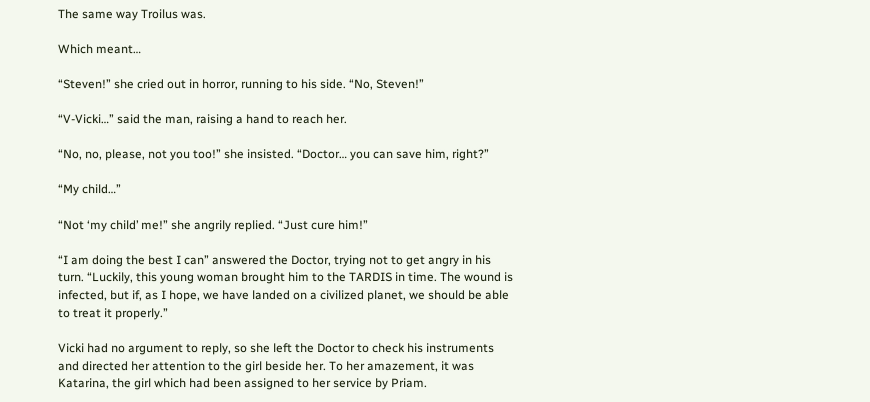The same way Troilus was.

Which meant…

“Steven!” she cried out in horror, running to his side. “No, Steven!”

“V-Vicki…” said the man, raising a hand to reach her.

“No, no, please, not you too!” she insisted. “Doctor… you can save him, right?”

“My child…”

“Not ‘my child’ me!” she angrily replied. “Just cure him!”

“I am doing the best I can” answered the Doctor, trying not to get angry in his turn. “Luckily, this young woman brought him to the TARDIS in time. The wound is infected, but if, as I hope, we have landed on a civilized planet, we should be able to treat it properly.”

Vicki had no argument to reply, so she left the Doctor to check his instruments and directed her attention to the girl beside her. To her amazement, it was Katarina, the girl which had been assigned to her service by Priam.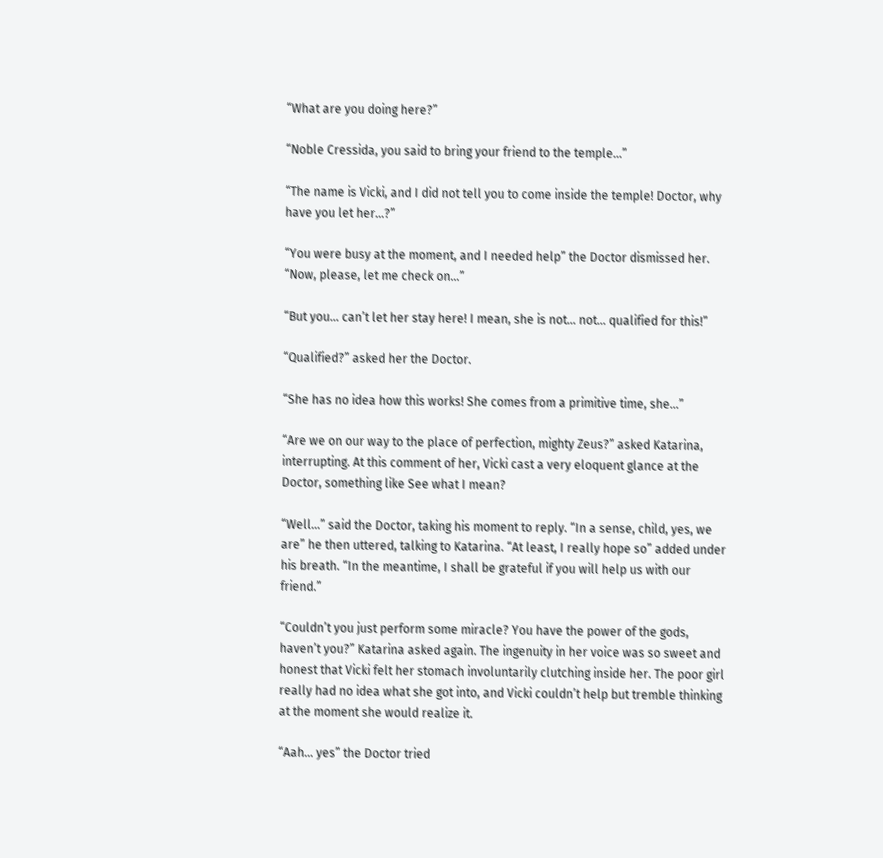“What are you doing here?”

“Noble Cressida, you said to bring your friend to the temple…”

“The name is Vicki, and I did not tell you to come inside the temple! Doctor, why have you let her…?”

“You were busy at the moment, and I needed help” the Doctor dismissed her. “Now, please, let me check on…”

“But you… can’t let her stay here! I mean, she is not… not… qualified for this!”

“Qualified?” asked her the Doctor.

“She has no idea how this works! She comes from a primitive time, she…”

“Are we on our way to the place of perfection, mighty Zeus?” asked Katarina, interrupting. At this comment of her, Vicki cast a very eloquent glance at the Doctor, something like See what I mean?

“Well…” said the Doctor, taking his moment to reply. “In a sense, child, yes, we are” he then uttered, talking to Katarina. “At least, I really hope so” added under his breath. “In the meantime, I shall be grateful if you will help us with our friend.”

“Couldn’t you just perform some miracle? You have the power of the gods, haven’t you?” Katarina asked again. The ingenuity in her voice was so sweet and honest that Vicki felt her stomach involuntarily clutching inside her. The poor girl really had no idea what she got into, and Vicki couldn’t help but tremble thinking at the moment she would realize it.

“Aah… yes” the Doctor tried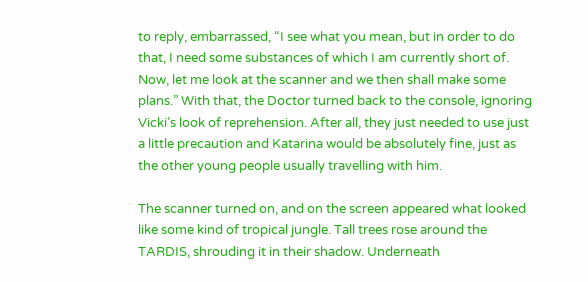to reply, embarrassed, “I see what you mean, but in order to do that, I need some substances of which I am currently short of. Now, let me look at the scanner and we then shall make some plans.” With that, the Doctor turned back to the console, ignoring Vicki’s look of reprehension. After all, they just needed to use just a little precaution and Katarina would be absolutely fine, just as the other young people usually travelling with him.

The scanner turned on, and on the screen appeared what looked like some kind of tropical jungle. Tall trees rose around the TARDIS, shrouding it in their shadow. Underneath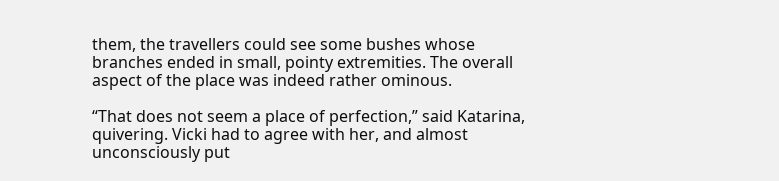them, the travellers could see some bushes whose branches ended in small, pointy extremities. The overall aspect of the place was indeed rather ominous.

“That does not seem a place of perfection,” said Katarina, quivering. Vicki had to agree with her, and almost unconsciously put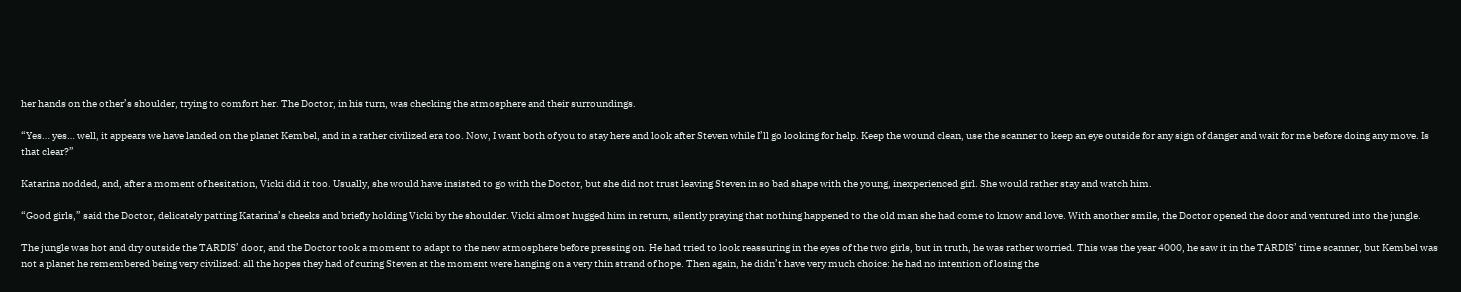her hands on the other’s shoulder, trying to comfort her. The Doctor, in his turn, was checking the atmosphere and their surroundings.

“Yes… yes… well, it appears we have landed on the planet Kembel, and in a rather civilized era too. Now, I want both of you to stay here and look after Steven while I’ll go looking for help. Keep the wound clean, use the scanner to keep an eye outside for any sign of danger and wait for me before doing any move. Is that clear?”

Katarina nodded, and, after a moment of hesitation, Vicki did it too. Usually, she would have insisted to go with the Doctor, but she did not trust leaving Steven in so bad shape with the young, inexperienced girl. She would rather stay and watch him.

“Good girls,” said the Doctor, delicately patting Katarina’s cheeks and briefly holding Vicki by the shoulder. Vicki almost hugged him in return, silently praying that nothing happened to the old man she had come to know and love. With another smile, the Doctor opened the door and ventured into the jungle.

The jungle was hot and dry outside the TARDIS’ door, and the Doctor took a moment to adapt to the new atmosphere before pressing on. He had tried to look reassuring in the eyes of the two girls, but in truth, he was rather worried. This was the year 4000, he saw it in the TARDIS’ time scanner, but Kembel was not a planet he remembered being very civilized: all the hopes they had of curing Steven at the moment were hanging on a very thin strand of hope. Then again, he didn’t have very much choice: he had no intention of losing the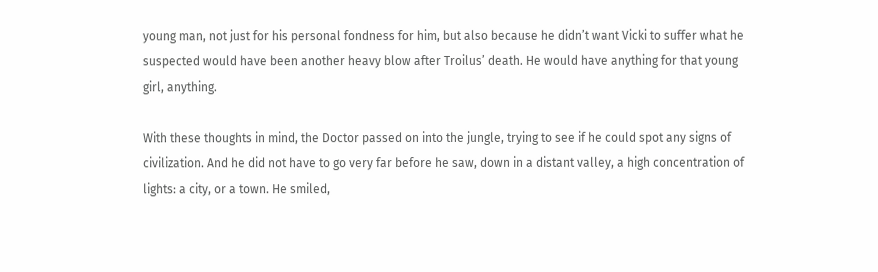young man, not just for his personal fondness for him, but also because he didn’t want Vicki to suffer what he suspected would have been another heavy blow after Troilus’ death. He would have anything for that young girl, anything.

With these thoughts in mind, the Doctor passed on into the jungle, trying to see if he could spot any signs of civilization. And he did not have to go very far before he saw, down in a distant valley, a high concentration of lights: a city, or a town. He smiled,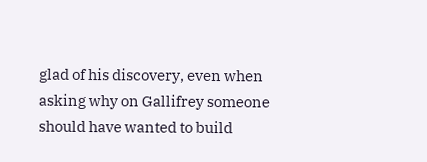glad of his discovery, even when asking why on Gallifrey someone should have wanted to build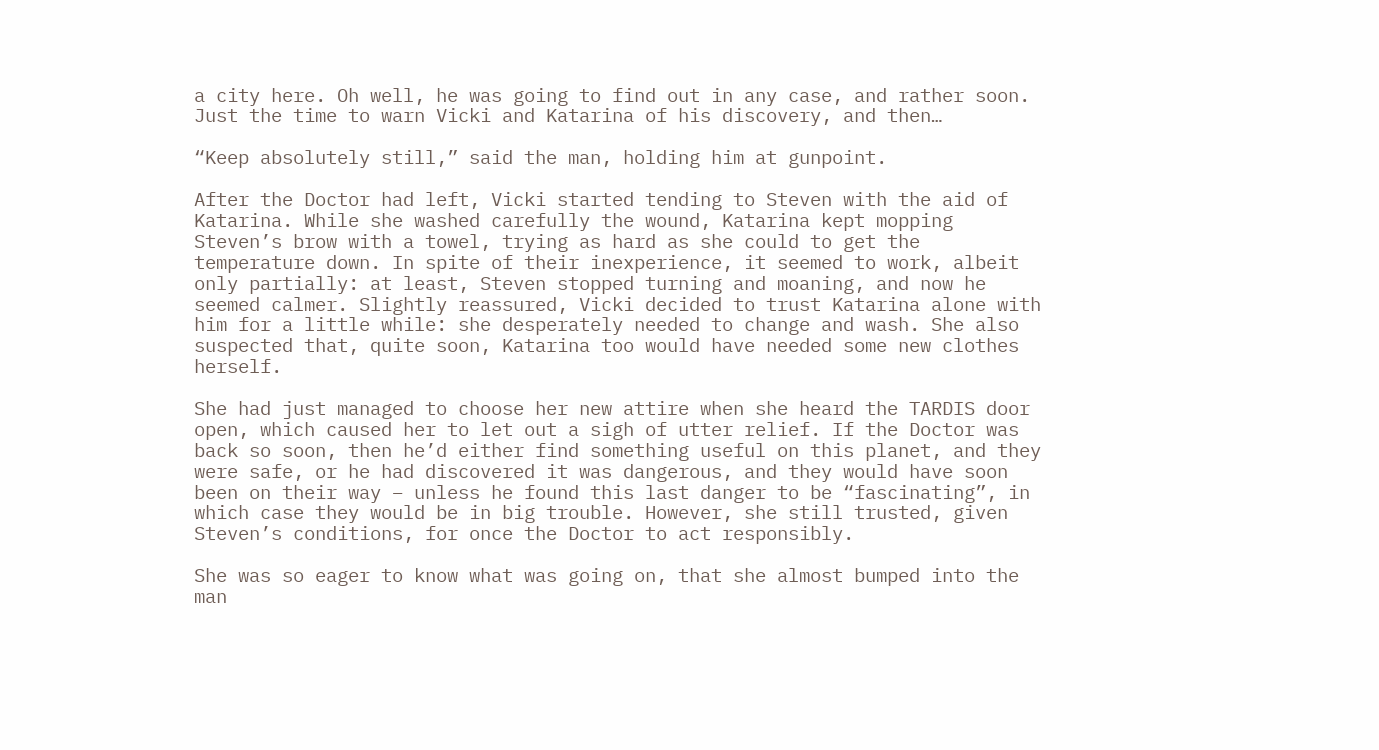a city here. Oh well, he was going to find out in any case, and rather soon. Just the time to warn Vicki and Katarina of his discovery, and then…

“Keep absolutely still,” said the man, holding him at gunpoint.

After the Doctor had left, Vicki started tending to Steven with the aid of Katarina. While she washed carefully the wound, Katarina kept mopping Steven’s brow with a towel, trying as hard as she could to get the temperature down. In spite of their inexperience, it seemed to work, albeit only partially: at least, Steven stopped turning and moaning, and now he seemed calmer. Slightly reassured, Vicki decided to trust Katarina alone with him for a little while: she desperately needed to change and wash. She also suspected that, quite soon, Katarina too would have needed some new clothes herself.

She had just managed to choose her new attire when she heard the TARDIS door open, which caused her to let out a sigh of utter relief. If the Doctor was back so soon, then he’d either find something useful on this planet, and they were safe, or he had discovered it was dangerous, and they would have soon been on their way – unless he found this last danger to be “fascinating”, in which case they would be in big trouble. However, she still trusted, given Steven’s conditions, for once the Doctor to act responsibly.

She was so eager to know what was going on, that she almost bumped into the man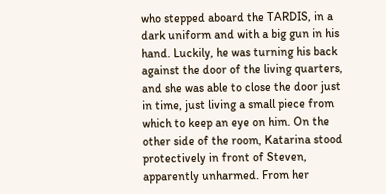who stepped aboard the TARDIS, in a dark uniform and with a big gun in his hand. Luckily, he was turning his back against the door of the living quarters, and she was able to close the door just in time, just living a small piece from which to keep an eye on him. On the other side of the room, Katarina stood protectively in front of Steven, apparently unharmed. From her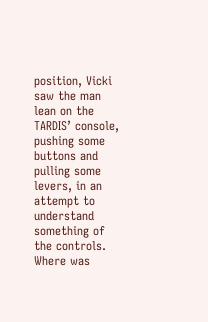position, Vicki saw the man lean on the TARDIS’ console, pushing some buttons and pulling some levers, in an attempt to understand something of the controls. Where was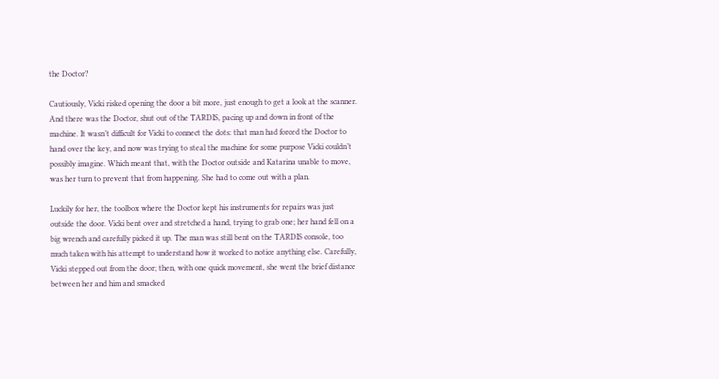the Doctor?

Cautiously, Vicki risked opening the door a bit more, just enough to get a look at the scanner. And there was the Doctor, shut out of the TARDIS, pacing up and down in front of the machine. It wasn’t difficult for Vicki to connect the dots: that man had forced the Doctor to hand over the key, and now was trying to steal the machine for some purpose Vicki couldn’t possibly imagine. Which meant that, with the Doctor outside and Katarina unable to move, was her turn to prevent that from happening. She had to come out with a plan.

Luckily for her, the toolbox where the Doctor kept his instruments for repairs was just outside the door. Vicki bent over and stretched a hand, trying to grab one; her hand fell on a big wrench and carefully picked it up. The man was still bent on the TARDIS console, too much taken with his attempt to understand how it worked to notice anything else. Carefully, Vicki stepped out from the door; then, with one quick movement, she went the brief distance between her and him and smacked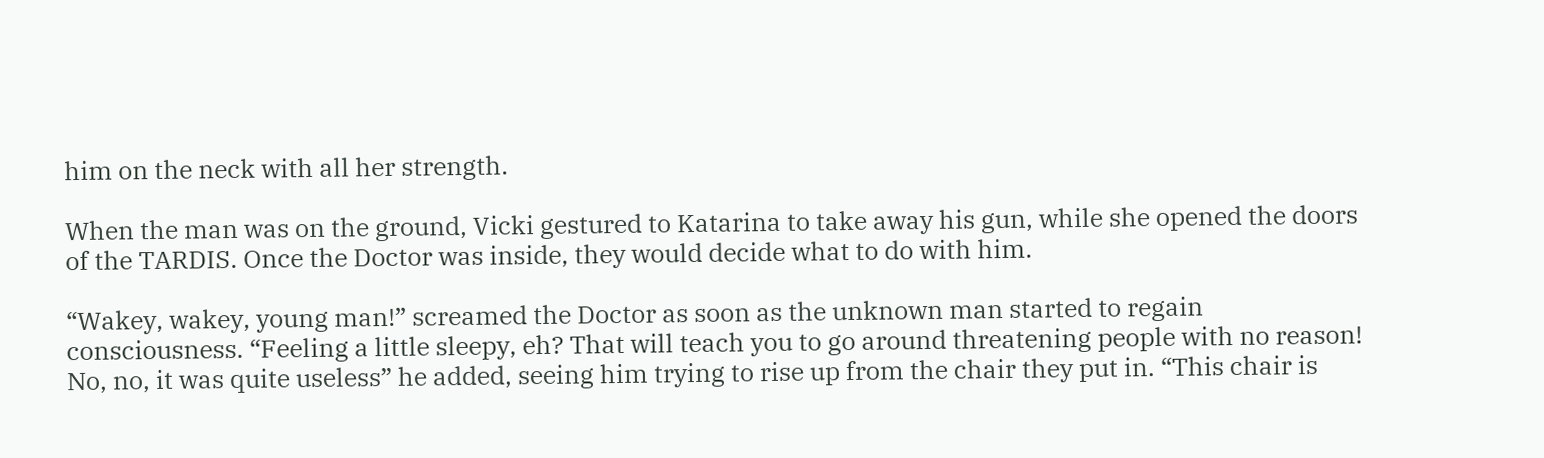him on the neck with all her strength.

When the man was on the ground, Vicki gestured to Katarina to take away his gun, while she opened the doors of the TARDIS. Once the Doctor was inside, they would decide what to do with him.

“Wakey, wakey, young man!” screamed the Doctor as soon as the unknown man started to regain consciousness. “Feeling a little sleepy, eh? That will teach you to go around threatening people with no reason! No, no, it was quite useless” he added, seeing him trying to rise up from the chair they put in. “This chair is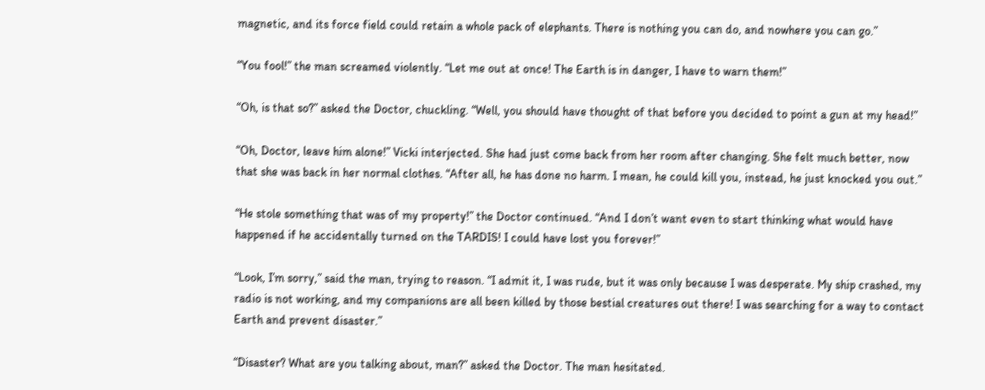magnetic, and its force field could retain a whole pack of elephants. There is nothing you can do, and nowhere you can go.”

“You fool!” the man screamed violently. “Let me out at once! The Earth is in danger, I have to warn them!”

“Oh, is that so?” asked the Doctor, chuckling. “Well, you should have thought of that before you decided to point a gun at my head!”

“Oh, Doctor, leave him alone!” Vicki interjected. She had just come back from her room after changing. She felt much better, now that she was back in her normal clothes. “After all, he has done no harm. I mean, he could kill you, instead, he just knocked you out.”

“He stole something that was of my property!” the Doctor continued. “And I don’t want even to start thinking what would have happened if he accidentally turned on the TARDIS! I could have lost you forever!”

“Look, I’m sorry,” said the man, trying to reason. “I admit it, I was rude, but it was only because I was desperate. My ship crashed, my radio is not working, and my companions are all been killed by those bestial creatures out there! I was searching for a way to contact Earth and prevent disaster.”

“Disaster? What are you talking about, man?” asked the Doctor. The man hesitated.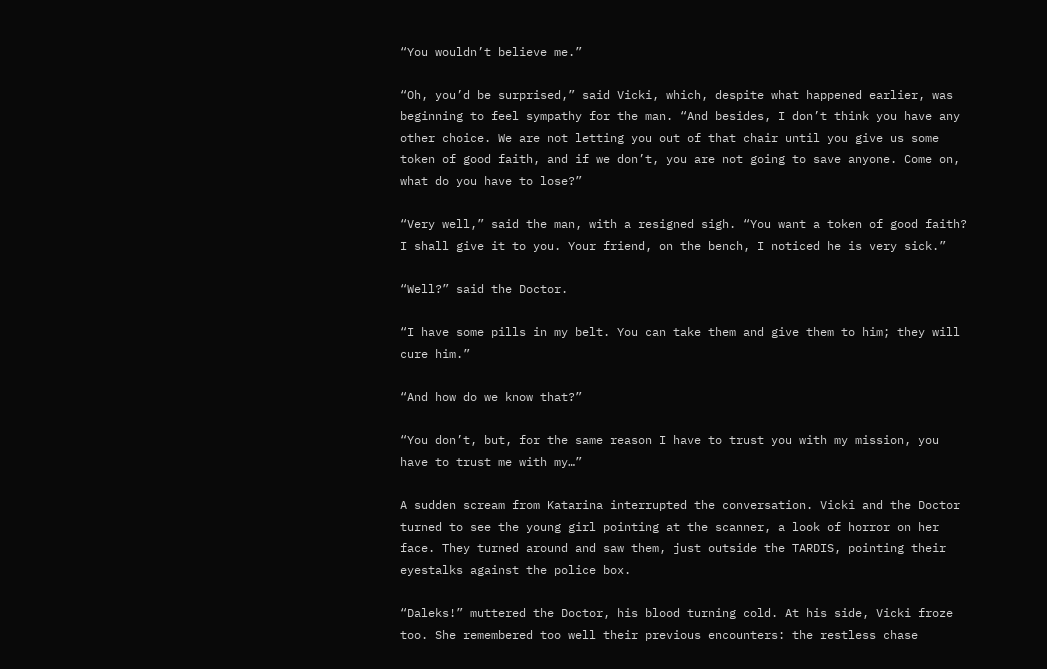“You wouldn’t believe me.”

“Oh, you’d be surprised,” said Vicki, which, despite what happened earlier, was beginning to feel sympathy for the man. “And besides, I don’t think you have any other choice. We are not letting you out of that chair until you give us some token of good faith, and if we don’t, you are not going to save anyone. Come on, what do you have to lose?”

“Very well,” said the man, with a resigned sigh. “You want a token of good faith? I shall give it to you. Your friend, on the bench, I noticed he is very sick.”

“Well?” said the Doctor.

“I have some pills in my belt. You can take them and give them to him; they will cure him.”

“And how do we know that?”

“You don’t, but, for the same reason I have to trust you with my mission, you have to trust me with my…”

A sudden scream from Katarina interrupted the conversation. Vicki and the Doctor turned to see the young girl pointing at the scanner, a look of horror on her face. They turned around and saw them, just outside the TARDIS, pointing their eyestalks against the police box.

“Daleks!” muttered the Doctor, his blood turning cold. At his side, Vicki froze too. She remembered too well their previous encounters: the restless chase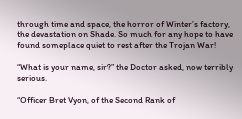through time and space, the horror of Winter’s factory, the devastation on Shade. So much for any hope to have found someplace quiet to rest after the Trojan War!

“What is your name, sir?” the Doctor asked, now terribly serious.

“Officer Bret Vyon, of the Second Rank of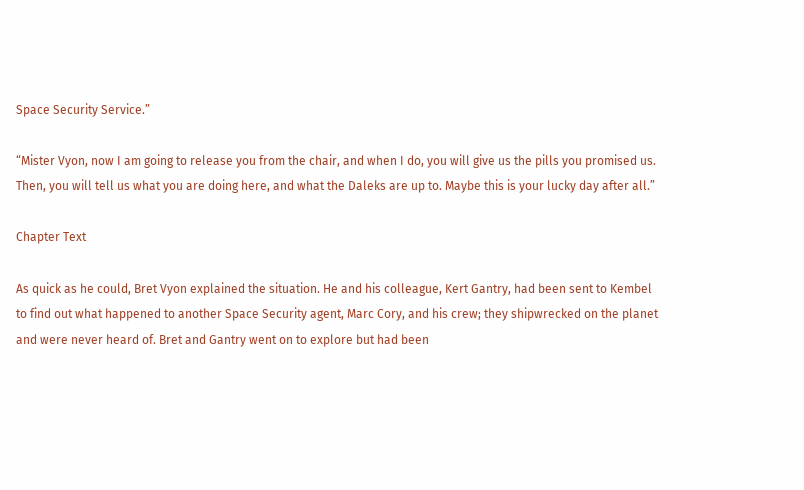Space Security Service.”

“Mister Vyon, now I am going to release you from the chair, and when I do, you will give us the pills you promised us. Then, you will tell us what you are doing here, and what the Daleks are up to. Maybe this is your lucky day after all.”

Chapter Text

As quick as he could, Bret Vyon explained the situation. He and his colleague, Kert Gantry, had been sent to Kembel to find out what happened to another Space Security agent, Marc Cory, and his crew; they shipwrecked on the planet and were never heard of. Bret and Gantry went on to explore but had been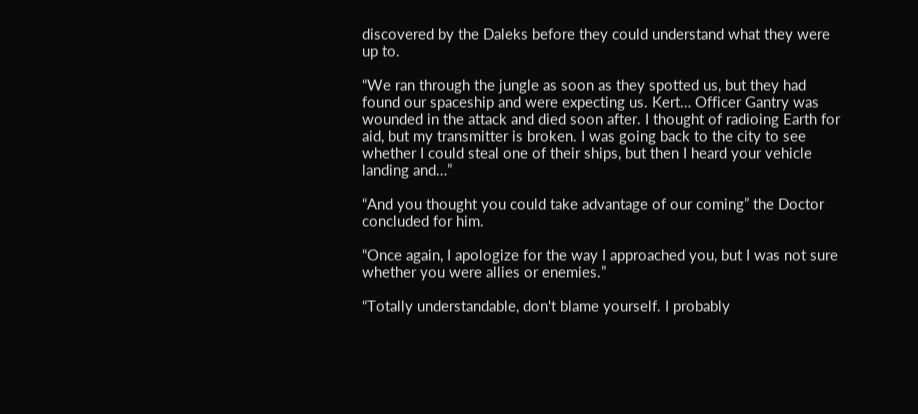discovered by the Daleks before they could understand what they were up to.

“We ran through the jungle as soon as they spotted us, but they had found our spaceship and were expecting us. Kert… Officer Gantry was wounded in the attack and died soon after. I thought of radioing Earth for aid, but my transmitter is broken. I was going back to the city to see whether I could steal one of their ships, but then I heard your vehicle landing and…”

“And you thought you could take advantage of our coming” the Doctor concluded for him.

“Once again, I apologize for the way I approached you, but I was not sure whether you were allies or enemies.”

“Totally understandable, don't blame yourself. I probably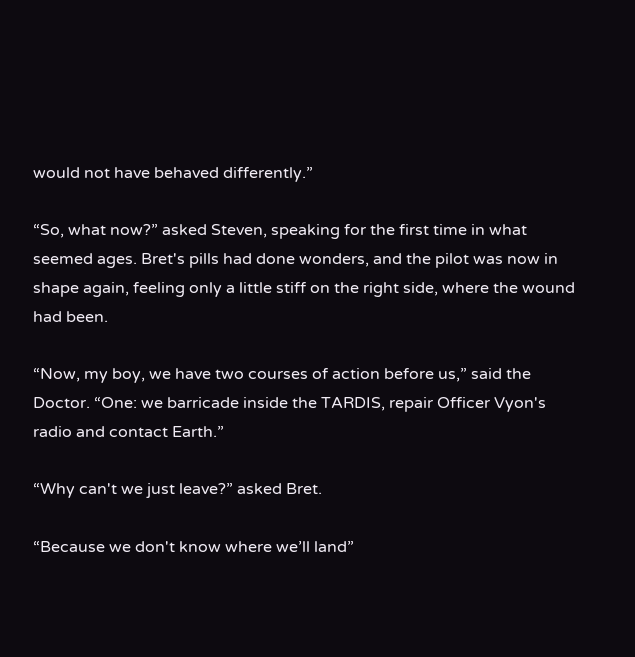would not have behaved differently.”

“So, what now?” asked Steven, speaking for the first time in what seemed ages. Bret's pills had done wonders, and the pilot was now in shape again, feeling only a little stiff on the right side, where the wound had been.

“Now, my boy, we have two courses of action before us,” said the Doctor. “One: we barricade inside the TARDIS, repair Officer Vyon's radio and contact Earth.”

“Why can't we just leave?” asked Bret.

“Because we don't know where we’ll land”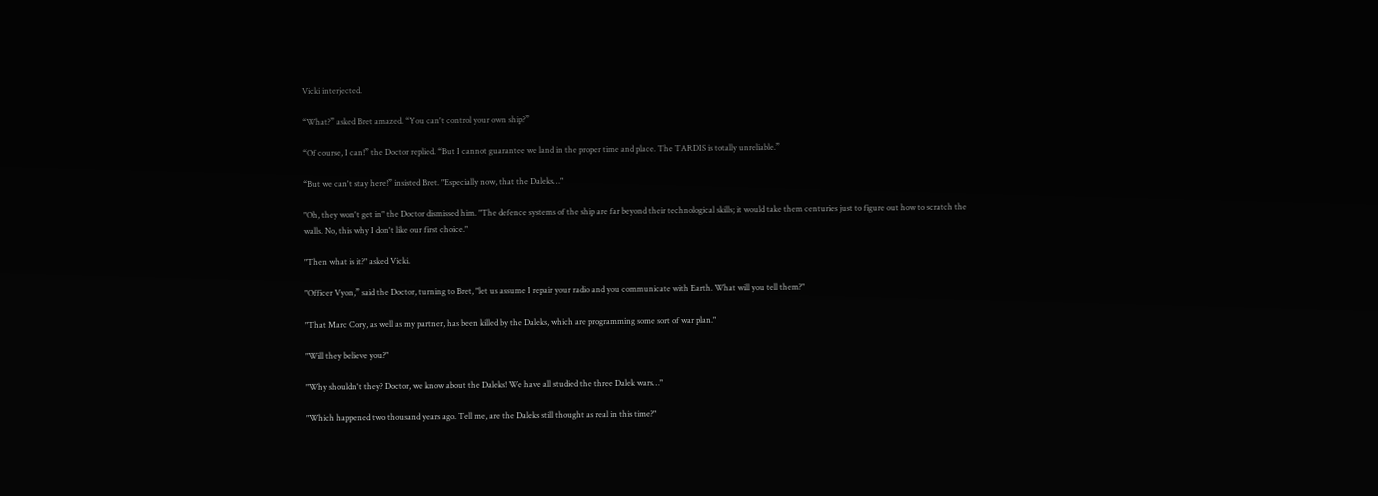Vicki interjected.

“What?” asked Bret amazed. “You can't control your own ship?”

“Of course, I can!” the Doctor replied. “But I cannot guarantee we land in the proper time and place. The TARDIS is totally unreliable.”

“But we can't stay here!” insisted Bret. "Especially now, that the Daleks…"

"Oh, they won't get in" the Doctor dismissed him. "The defence systems of the ship are far beyond their technological skills; it would take them centuries just to figure out how to scratch the walls. No, this why I don't like our first choice."

"Then what is it?" asked Vicki.

"Officer Vyon,” said the Doctor, turning to Bret, "let us assume I repair your radio and you communicate with Earth. What will you tell them?"

"That Marc Cory, as well as my partner, has been killed by the Daleks, which are programming some sort of war plan."

"Will they believe you?"

"Why shouldn't they? Doctor, we know about the Daleks! We have all studied the three Dalek wars…"

"Which happened two thousand years ago. Tell me, are the Daleks still thought as real in this time?"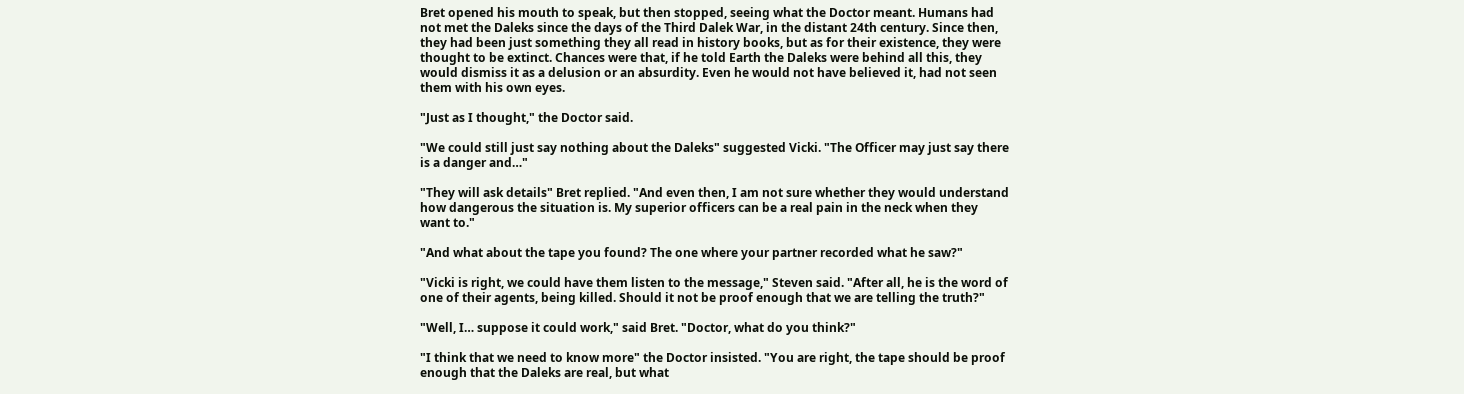Bret opened his mouth to speak, but then stopped, seeing what the Doctor meant. Humans had not met the Daleks since the days of the Third Dalek War, in the distant 24th century. Since then, they had been just something they all read in history books, but as for their existence, they were thought to be extinct. Chances were that, if he told Earth the Daleks were behind all this, they would dismiss it as a delusion or an absurdity. Even he would not have believed it, had not seen them with his own eyes.

"Just as I thought," the Doctor said.

"We could still just say nothing about the Daleks" suggested Vicki. "The Officer may just say there is a danger and…"

"They will ask details" Bret replied. "And even then, I am not sure whether they would understand how dangerous the situation is. My superior officers can be a real pain in the neck when they want to."

"And what about the tape you found? The one where your partner recorded what he saw?"

"Vicki is right, we could have them listen to the message," Steven said. "After all, he is the word of one of their agents, being killed. Should it not be proof enough that we are telling the truth?"

"Well, I… suppose it could work," said Bret. "Doctor, what do you think?"

"I think that we need to know more" the Doctor insisted. "You are right, the tape should be proof enough that the Daleks are real, but what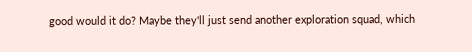good would it do? Maybe they'll just send another exploration squad, which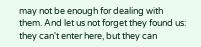may not be enough for dealing with them. And let us not forget they found us: they can't enter here, but they can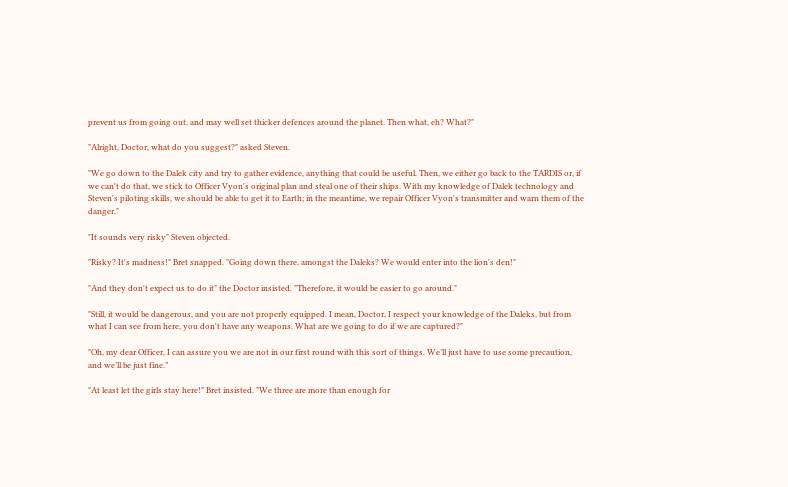prevent us from going out, and may well set thicker defences around the planet. Then what, eh? What?"

"Alright, Doctor, what do you suggest?" asked Steven.

"We go down to the Dalek city and try to gather evidence, anything that could be useful. Then, we either go back to the TARDIS or, if we can't do that, we stick to Officer Vyon's original plan and steal one of their ships. With my knowledge of Dalek technology and Steven's piloting skills, we should be able to get it to Earth; in the meantime, we repair Officer Vyon's transmitter and warn them of the danger."

"It sounds very risky" Steven objected.

"Risky? It's madness!" Bret snapped. "Going down there, amongst the Daleks? We would enter into the lion's den!"

"And they don't expect us to do it" the Doctor insisted. "Therefore, it would be easier to go around."

"Still, it would be dangerous, and you are not properly equipped. I mean, Doctor, I respect your knowledge of the Daleks, but from what I can see from here, you don't have any weapons. What are we going to do if we are captured?"

"Oh, my dear Officer, I can assure you we are not in our first round with this sort of things. We’ll just have to use some precaution, and we’ll be just fine.”

"At least let the girls stay here!" Bret insisted. "We three are more than enough for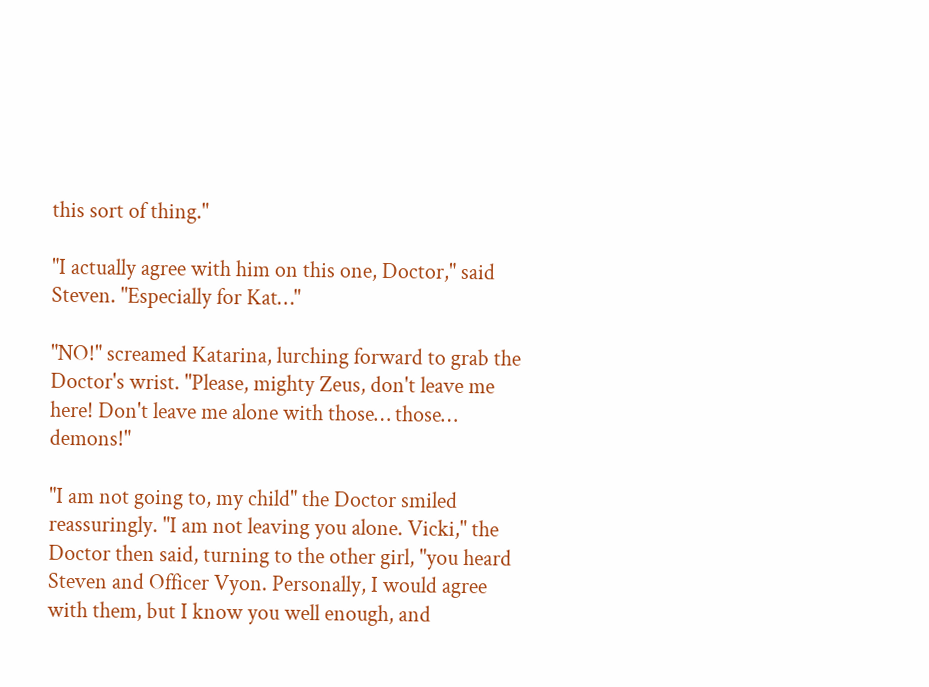this sort of thing."

"I actually agree with him on this one, Doctor," said Steven. "Especially for Kat…"

"NO!" screamed Katarina, lurching forward to grab the Doctor's wrist. "Please, mighty Zeus, don't leave me here! Don't leave me alone with those… those… demons!"

"I am not going to, my child" the Doctor smiled reassuringly. "I am not leaving you alone. Vicki," the Doctor then said, turning to the other girl, "you heard Steven and Officer Vyon. Personally, I would agree with them, but I know you well enough, and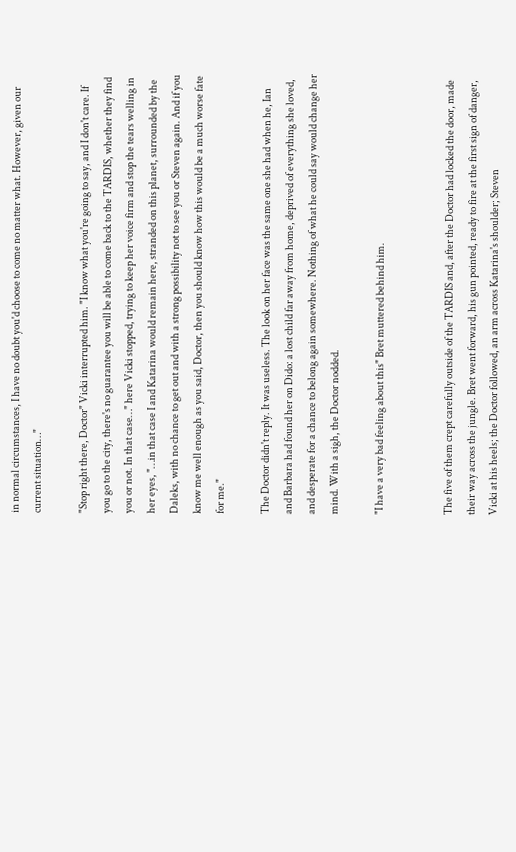in normal circumstances, I have no doubt you'd choose to come no matter what. However, given our current situation…"

"Stop right there, Doctor" Vicki interrupted him. "I know what you're going to say, and I don't care. If you go to the city, there's no guarantee you will be able to come back to the TARDIS, whether they find you or not. In that case…" here Vicki stopped, trying to keep her voice firm and stop the tears welling in her eyes, "…in that case I and Katarina would remain here, stranded on this planet, surrounded by the Daleks, with no chance to get out and with a strong possibility not to see you or Steven again. And if you know me well enough as you said, Doctor, then you should know how this would be a much worse fate for me."

The Doctor didn't reply. It was useless. The look on her face was the same one she had when he, Ian and Barbara had found her on Dido: a lost child far away from home, deprived of everything she loved, and desperate for a chance to belong again somewhere. Nothing of what he could say would change her mind. With a sigh, the Doctor nodded.

"I have a very bad feeling about this" Bret muttered behind him.


The five of them crept carefully outside of the TARDIS and, after the Doctor had locked the door, made their way across the jungle. Bret went forward, his gun pointed, ready to fire at the first sign of danger, Vicki at his heels; the Doctor followed, an arm across Katarina's shoulder; Steven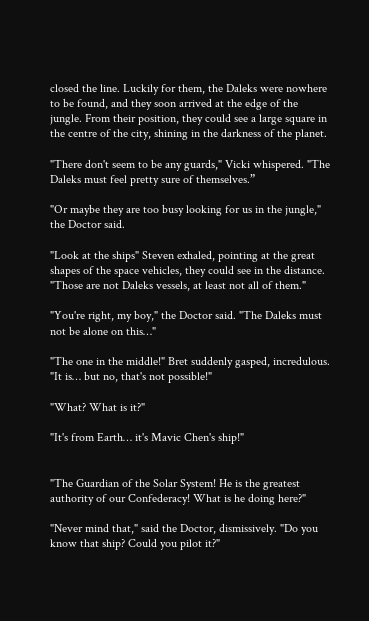closed the line. Luckily for them, the Daleks were nowhere to be found, and they soon arrived at the edge of the jungle. From their position, they could see a large square in the centre of the city, shining in the darkness of the planet.

"There don't seem to be any guards," Vicki whispered. "The Daleks must feel pretty sure of themselves.”

"Or maybe they are too busy looking for us in the jungle," the Doctor said.

"Look at the ships" Steven exhaled, pointing at the great shapes of the space vehicles, they could see in the distance. "Those are not Daleks vessels, at least not all of them."

"You're right, my boy," the Doctor said. "The Daleks must not be alone on this…"

"The one in the middle!" Bret suddenly gasped, incredulous. "It is… but no, that's not possible!"

"What? What is it?"

"It's from Earth… it's Mavic Chen's ship!"


"The Guardian of the Solar System! He is the greatest authority of our Confederacy! What is he doing here?"

"Never mind that," said the Doctor, dismissively. "Do you know that ship? Could you pilot it?"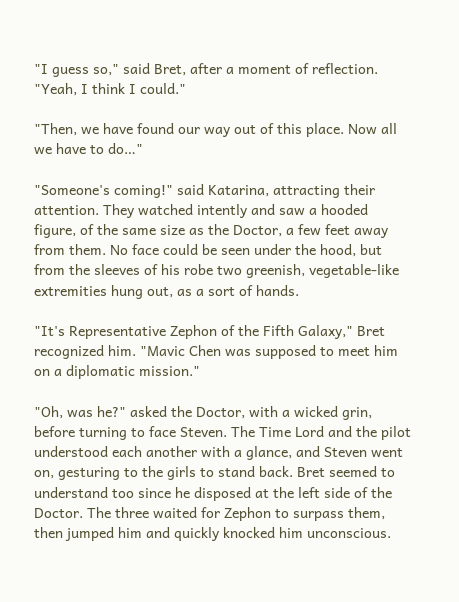"I guess so," said Bret, after a moment of reflection. "Yeah, I think I could."

"Then, we have found our way out of this place. Now all we have to do…"

"Someone's coming!" said Katarina, attracting their attention. They watched intently and saw a hooded figure, of the same size as the Doctor, a few feet away from them. No face could be seen under the hood, but from the sleeves of his robe two greenish, vegetable-like extremities hung out, as a sort of hands.

"It's Representative Zephon of the Fifth Galaxy," Bret recognized him. "Mavic Chen was supposed to meet him on a diplomatic mission."

"Oh, was he?" asked the Doctor, with a wicked grin, before turning to face Steven. The Time Lord and the pilot understood each another with a glance, and Steven went on, gesturing to the girls to stand back. Bret seemed to understand too since he disposed at the left side of the Doctor. The three waited for Zephon to surpass them, then jumped him and quickly knocked him unconscious.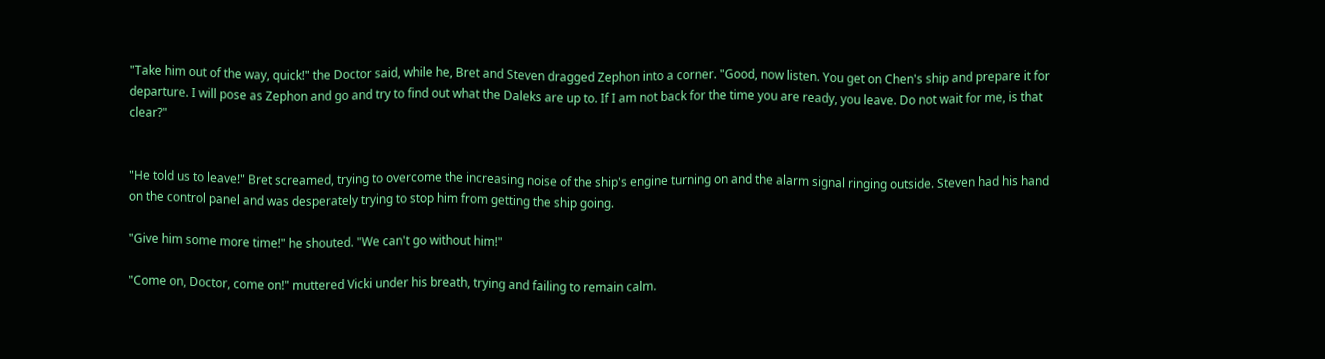"Take him out of the way, quick!" the Doctor said, while he, Bret and Steven dragged Zephon into a corner. "Good, now listen. You get on Chen's ship and prepare it for departure. I will pose as Zephon and go and try to find out what the Daleks are up to. If I am not back for the time you are ready, you leave. Do not wait for me, is that clear?"


"He told us to leave!" Bret screamed, trying to overcome the increasing noise of the ship's engine turning on and the alarm signal ringing outside. Steven had his hand on the control panel and was desperately trying to stop him from getting the ship going.

"Give him some more time!" he shouted. "We can't go without him!"

"Come on, Doctor, come on!" muttered Vicki under his breath, trying and failing to remain calm.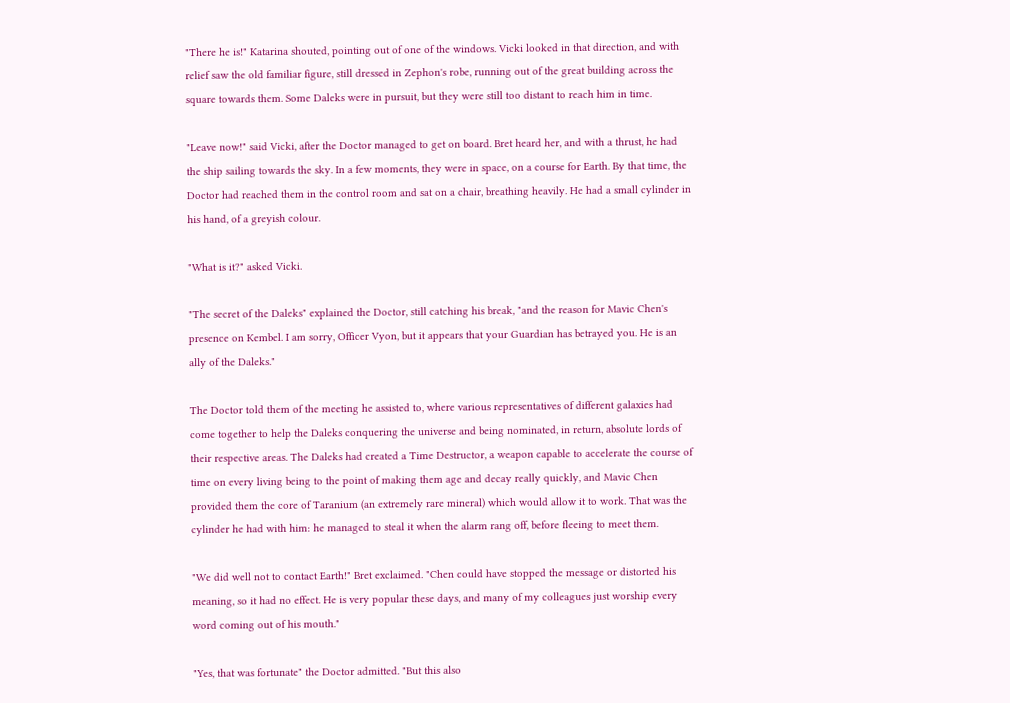"There he is!" Katarina shouted, pointing out of one of the windows. Vicki looked in that direction, and with relief saw the old familiar figure, still dressed in Zephon's robe, running out of the great building across the square towards them. Some Daleks were in pursuit, but they were still too distant to reach him in time.

"Leave now!" said Vicki, after the Doctor managed to get on board. Bret heard her, and with a thrust, he had the ship sailing towards the sky. In a few moments, they were in space, on a course for Earth. By that time, the Doctor had reached them in the control room and sat on a chair, breathing heavily. He had a small cylinder in his hand, of a greyish colour.

"What is it?" asked Vicki.

"The secret of the Daleks" explained the Doctor, still catching his break, "and the reason for Mavic Chen's presence on Kembel. I am sorry, Officer Vyon, but it appears that your Guardian has betrayed you. He is an ally of the Daleks."

The Doctor told them of the meeting he assisted to, where various representatives of different galaxies had come together to help the Daleks conquering the universe and being nominated, in return, absolute lords of their respective areas. The Daleks had created a Time Destructor, a weapon capable to accelerate the course of time on every living being to the point of making them age and decay really quickly, and Mavic Chen provided them the core of Taranium (an extremely rare mineral) which would allow it to work. That was the cylinder he had with him: he managed to steal it when the alarm rang off, before fleeing to meet them.

"We did well not to contact Earth!" Bret exclaimed. "Chen could have stopped the message or distorted his meaning, so it had no effect. He is very popular these days, and many of my colleagues just worship every word coming out of his mouth."

"Yes, that was fortunate" the Doctor admitted. "But this also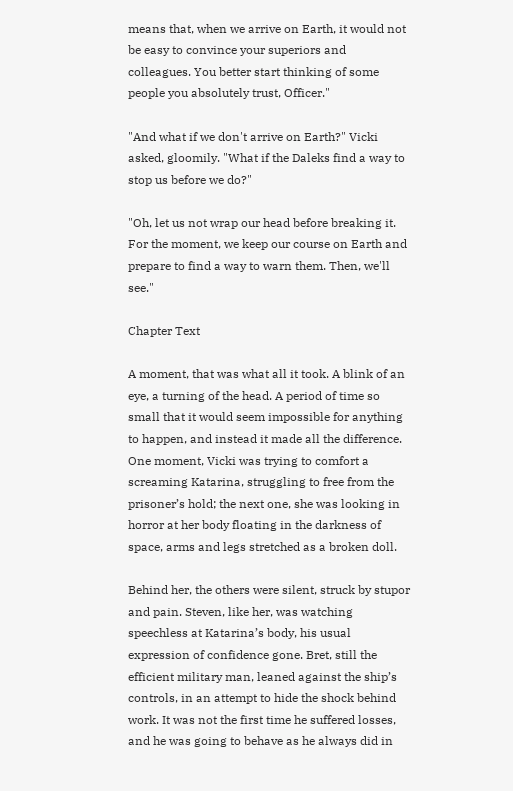means that, when we arrive on Earth, it would not be easy to convince your superiors and colleagues. You better start thinking of some people you absolutely trust, Officer."

"And what if we don't arrive on Earth?" Vicki asked, gloomily. "What if the Daleks find a way to stop us before we do?"

"Oh, let us not wrap our head before breaking it. For the moment, we keep our course on Earth and prepare to find a way to warn them. Then, we'll see."

Chapter Text

A moment, that was what all it took. A blink of an eye, a turning of the head. A period of time so small that it would seem impossible for anything to happen, and instead it made all the difference. One moment, Vicki was trying to comfort a screaming Katarina, struggling to free from the prisoner’s hold; the next one, she was looking in horror at her body floating in the darkness of space, arms and legs stretched as a broken doll.

Behind her, the others were silent, struck by stupor and pain. Steven, like her, was watching speechless at Katarina’s body, his usual expression of confidence gone. Bret, still the efficient military man, leaned against the ship’s controls, in an attempt to hide the shock behind work. It was not the first time he suffered losses, and he was going to behave as he always did in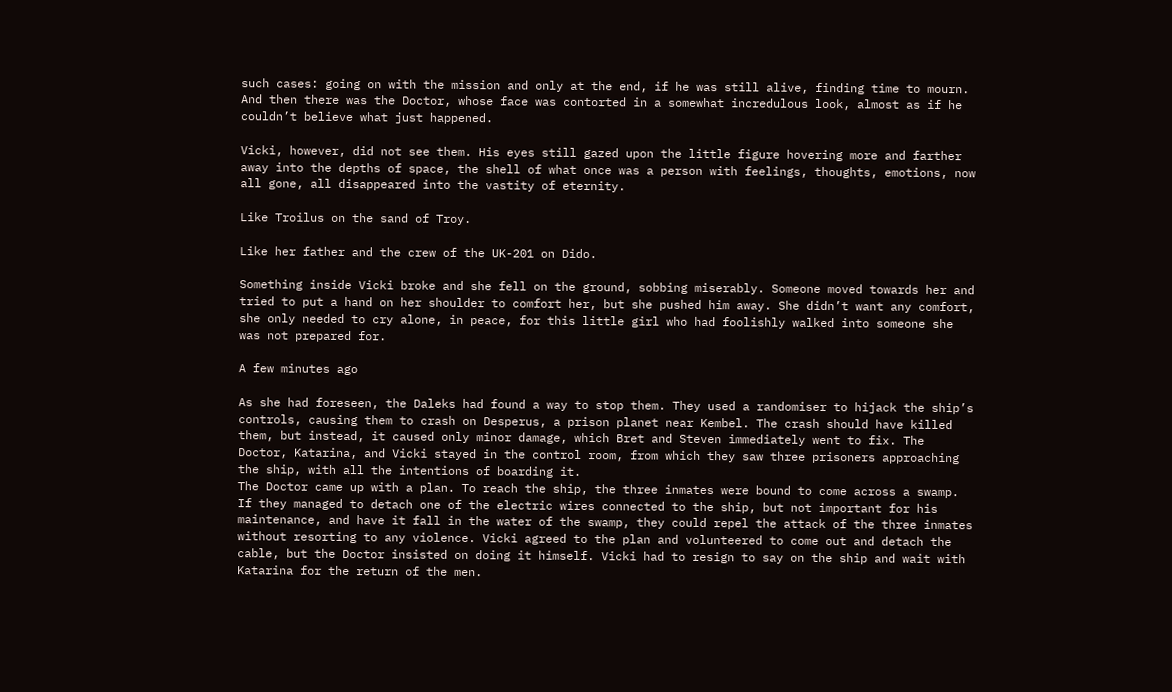such cases: going on with the mission and only at the end, if he was still alive, finding time to mourn. And then there was the Doctor, whose face was contorted in a somewhat incredulous look, almost as if he couldn’t believe what just happened.

Vicki, however, did not see them. His eyes still gazed upon the little figure hovering more and farther away into the depths of space, the shell of what once was a person with feelings, thoughts, emotions, now all gone, all disappeared into the vastity of eternity.

Like Troilus on the sand of Troy.

Like her father and the crew of the UK-201 on Dido.

Something inside Vicki broke and she fell on the ground, sobbing miserably. Someone moved towards her and tried to put a hand on her shoulder to comfort her, but she pushed him away. She didn’t want any comfort, she only needed to cry alone, in peace, for this little girl who had foolishly walked into someone she was not prepared for.

A few minutes ago

As she had foreseen, the Daleks had found a way to stop them. They used a randomiser to hijack the ship’s controls, causing them to crash on Desperus, a prison planet near Kembel. The crash should have killed them, but instead, it caused only minor damage, which Bret and Steven immediately went to fix. The Doctor, Katarina, and Vicki stayed in the control room, from which they saw three prisoners approaching the ship, with all the intentions of boarding it.
The Doctor came up with a plan. To reach the ship, the three inmates were bound to come across a swamp. If they managed to detach one of the electric wires connected to the ship, but not important for his maintenance, and have it fall in the water of the swamp, they could repel the attack of the three inmates without resorting to any violence. Vicki agreed to the plan and volunteered to come out and detach the cable, but the Doctor insisted on doing it himself. Vicki had to resign to say on the ship and wait with Katarina for the return of the men.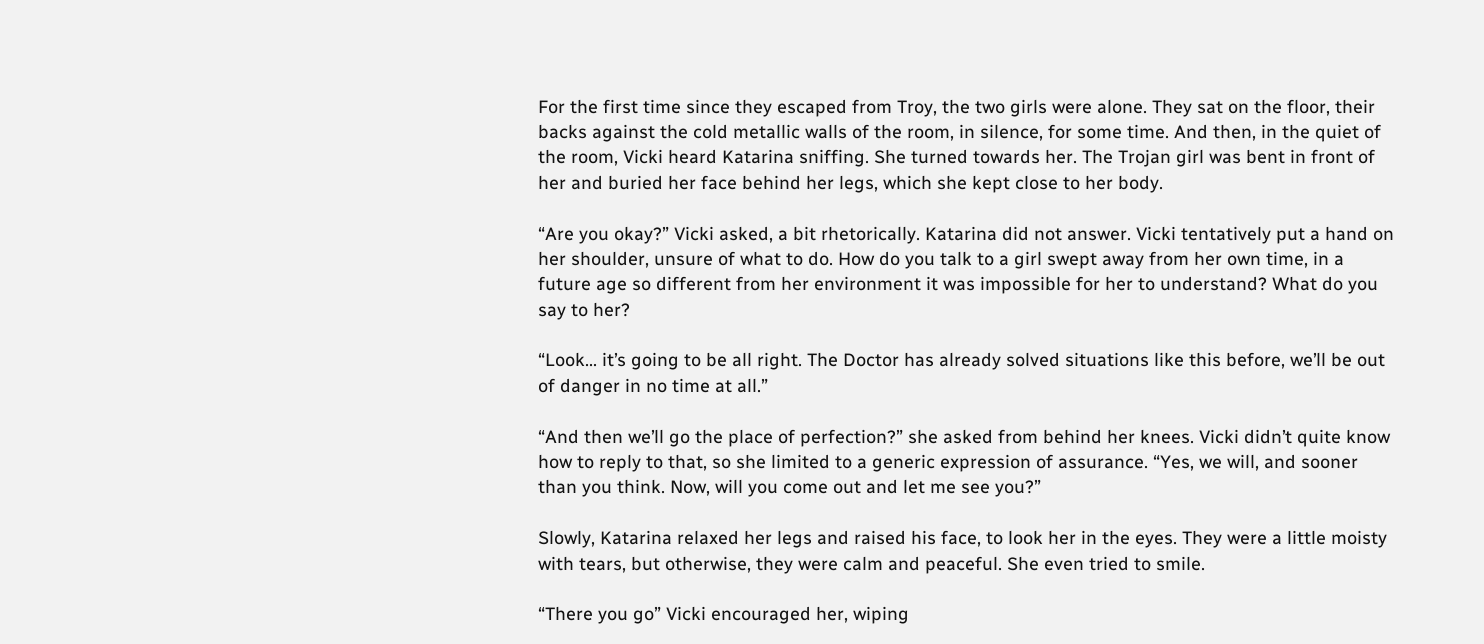For the first time since they escaped from Troy, the two girls were alone. They sat on the floor, their backs against the cold metallic walls of the room, in silence, for some time. And then, in the quiet of the room, Vicki heard Katarina sniffing. She turned towards her. The Trojan girl was bent in front of her and buried her face behind her legs, which she kept close to her body.

“Are you okay?” Vicki asked, a bit rhetorically. Katarina did not answer. Vicki tentatively put a hand on her shoulder, unsure of what to do. How do you talk to a girl swept away from her own time, in a future age so different from her environment it was impossible for her to understand? What do you say to her?

“Look… it’s going to be all right. The Doctor has already solved situations like this before, we’ll be out of danger in no time at all.”

“And then we’ll go the place of perfection?” she asked from behind her knees. Vicki didn’t quite know how to reply to that, so she limited to a generic expression of assurance. “Yes, we will, and sooner than you think. Now, will you come out and let me see you?”

Slowly, Katarina relaxed her legs and raised his face, to look her in the eyes. They were a little moisty with tears, but otherwise, they were calm and peaceful. She even tried to smile.

“There you go” Vicki encouraged her, wiping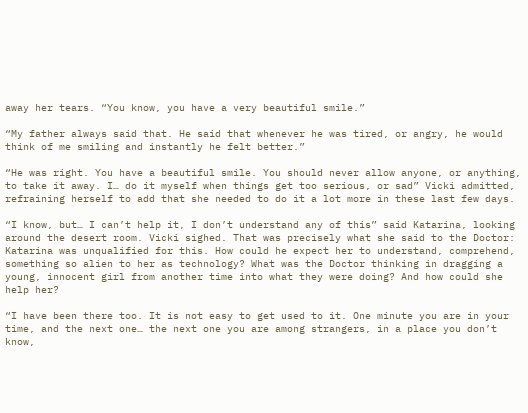away her tears. “You know, you have a very beautiful smile.”

“My father always said that. He said that whenever he was tired, or angry, he would think of me smiling and instantly he felt better.”

“He was right. You have a beautiful smile. You should never allow anyone, or anything, to take it away. I… do it myself when things get too serious, or sad” Vicki admitted, refraining herself to add that she needed to do it a lot more in these last few days.

“I know, but… I can’t help it, I don’t understand any of this” said Katarina, looking around the desert room. Vicki sighed. That was precisely what she said to the Doctor: Katarina was unqualified for this. How could he expect her to understand, comprehend, something so alien to her as technology? What was the Doctor thinking in dragging a young, innocent girl from another time into what they were doing? And how could she help her?

“I have been there too. It is not easy to get used to it. One minute you are in your time, and the next one… the next one you are among strangers, in a place you don’t know,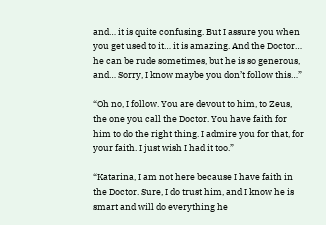and… it is quite confusing. But I assure you when you get used to it… it is amazing. And the Doctor… he can be rude sometimes, but he is so generous, and… Sorry, I know maybe you don’t follow this…”

“Oh no, I follow. You are devout to him, to Zeus, the one you call the Doctor. You have faith for him to do the right thing. I admire you for that, for your faith. I just wish I had it too.”

“Katarina, I am not here because I have faith in the Doctor. Sure, I do trust him, and I know he is smart and will do everything he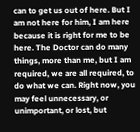can to get us out of here. But I am not here for him, I am here because it is right for me to be here. The Doctor can do many things, more than me, but I am required, we are all required, to do what we can. Right now, you may feel unnecessary, or unimportant, or lost, but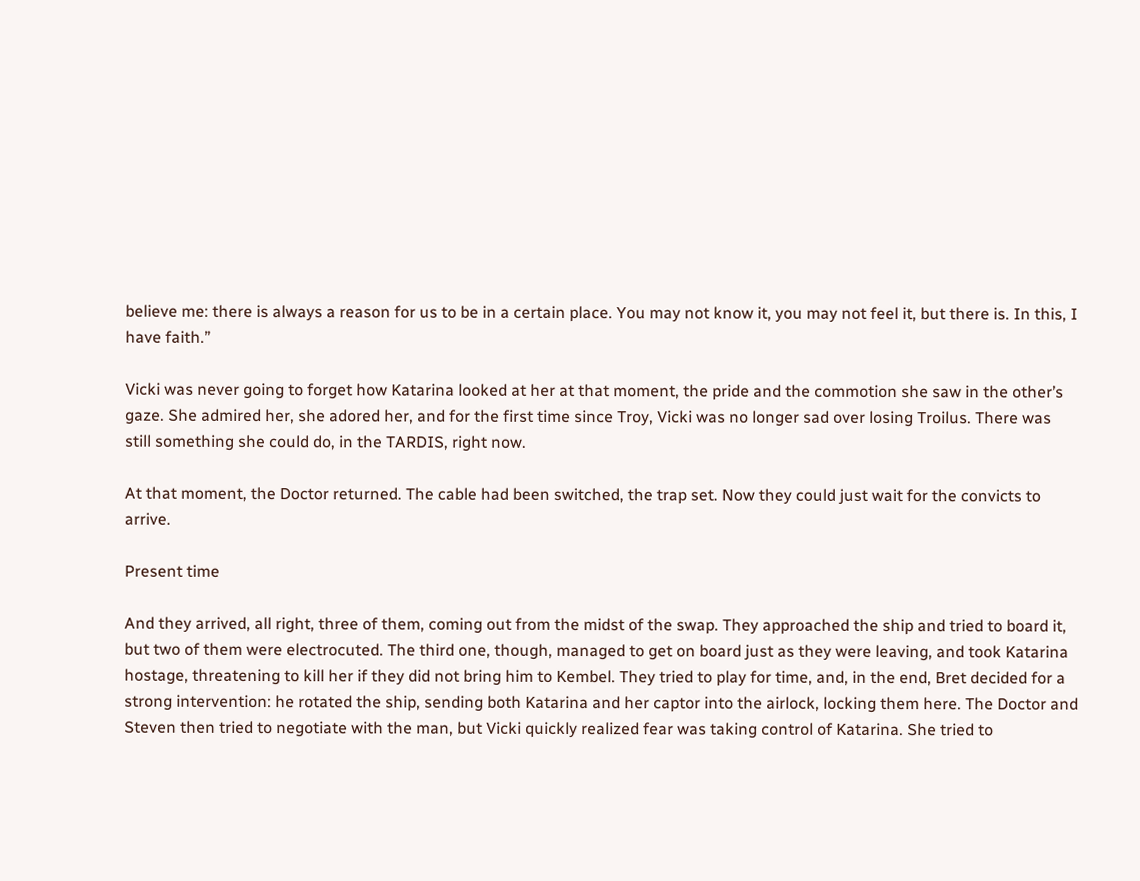believe me: there is always a reason for us to be in a certain place. You may not know it, you may not feel it, but there is. In this, I have faith.”

Vicki was never going to forget how Katarina looked at her at that moment, the pride and the commotion she saw in the other’s gaze. She admired her, she adored her, and for the first time since Troy, Vicki was no longer sad over losing Troilus. There was still something she could do, in the TARDIS, right now.

At that moment, the Doctor returned. The cable had been switched, the trap set. Now they could just wait for the convicts to arrive.

Present time

And they arrived, all right, three of them, coming out from the midst of the swap. They approached the ship and tried to board it, but two of them were electrocuted. The third one, though, managed to get on board just as they were leaving, and took Katarina hostage, threatening to kill her if they did not bring him to Kembel. They tried to play for time, and, in the end, Bret decided for a strong intervention: he rotated the ship, sending both Katarina and her captor into the airlock, locking them here. The Doctor and Steven then tried to negotiate with the man, but Vicki quickly realized fear was taking control of Katarina. She tried to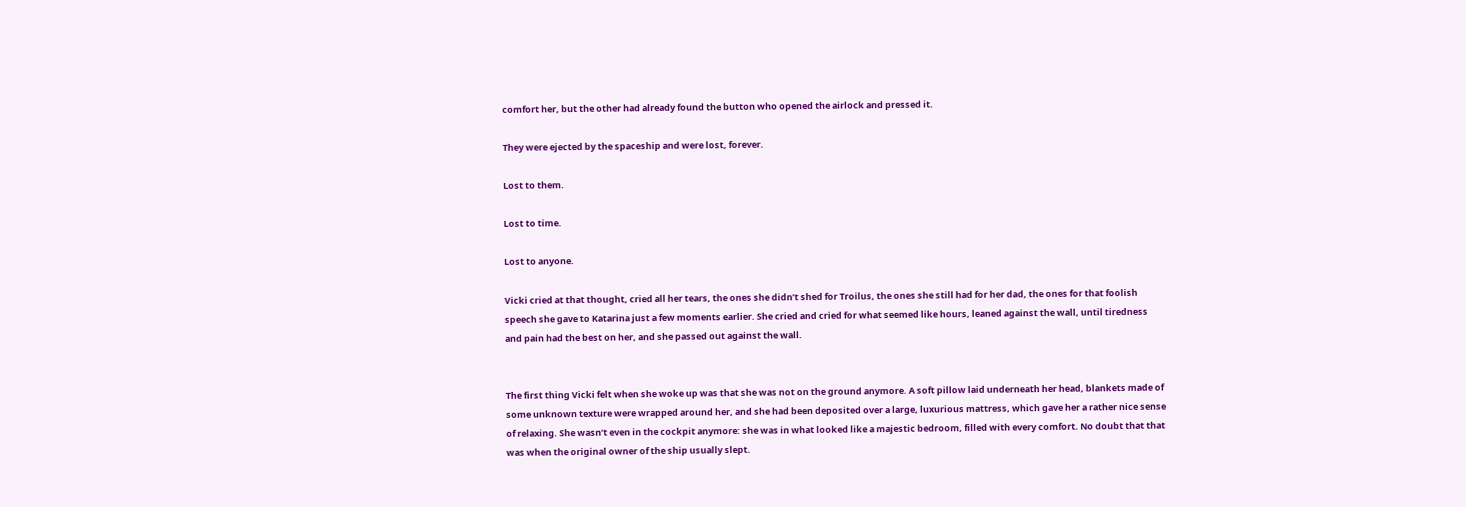comfort her, but the other had already found the button who opened the airlock and pressed it.

They were ejected by the spaceship and were lost, forever.

Lost to them.

Lost to time.

Lost to anyone.

Vicki cried at that thought, cried all her tears, the ones she didn’t shed for Troilus, the ones she still had for her dad, the ones for that foolish speech she gave to Katarina just a few moments earlier. She cried and cried for what seemed like hours, leaned against the wall, until tiredness and pain had the best on her, and she passed out against the wall.


The first thing Vicki felt when she woke up was that she was not on the ground anymore. A soft pillow laid underneath her head, blankets made of some unknown texture were wrapped around her, and she had been deposited over a large, luxurious mattress, which gave her a rather nice sense of relaxing. She wasn’t even in the cockpit anymore: she was in what looked like a majestic bedroom, filled with every comfort. No doubt that that was when the original owner of the ship usually slept.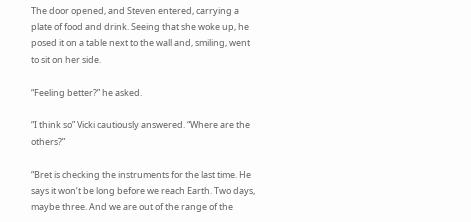The door opened, and Steven entered, carrying a plate of food and drink. Seeing that she woke up, he posed it on a table next to the wall and, smiling, went to sit on her side.

“Feeling better?” he asked.

“I think so” Vicki cautiously answered. “Where are the others?”

“Bret is checking the instruments for the last time. He says it won’t be long before we reach Earth. Two days, maybe three. And we are out of the range of the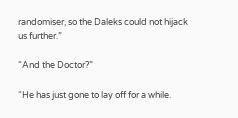randomiser, so the Daleks could not hijack us further.”

“And the Doctor?”

“He has just gone to lay off for a while.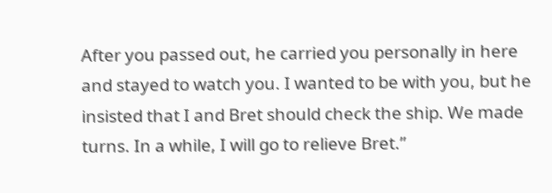After you passed out, he carried you personally in here and stayed to watch you. I wanted to be with you, but he insisted that I and Bret should check the ship. We made turns. In a while, I will go to relieve Bret.”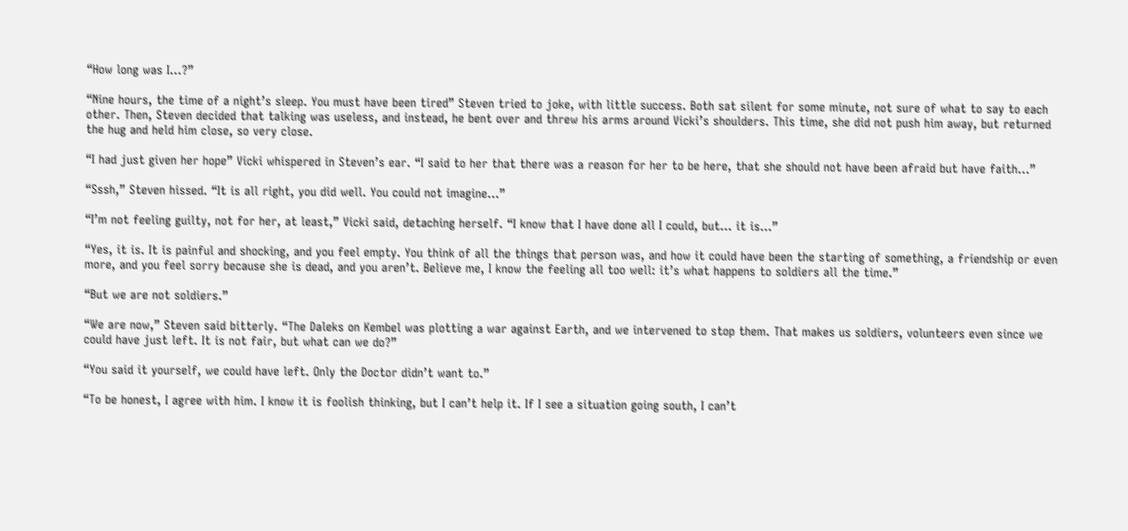“How long was I…?”

“Nine hours, the time of a night’s sleep. You must have been tired” Steven tried to joke, with little success. Both sat silent for some minute, not sure of what to say to each other. Then, Steven decided that talking was useless, and instead, he bent over and threw his arms around Vicki’s shoulders. This time, she did not push him away, but returned the hug and held him close, so very close.

“I had just given her hope” Vicki whispered in Steven’s ear. “I said to her that there was a reason for her to be here, that she should not have been afraid but have faith...”

“Sssh,” Steven hissed. “It is all right, you did well. You could not imagine…”

“I’m not feeling guilty, not for her, at least,” Vicki said, detaching herself. “I know that I have done all I could, but… it is…”

“Yes, it is. It is painful and shocking, and you feel empty. You think of all the things that person was, and how it could have been the starting of something, a friendship or even more, and you feel sorry because she is dead, and you aren’t. Believe me, I know the feeling all too well: it’s what happens to soldiers all the time.”

“But we are not soldiers.”

“We are now,” Steven said bitterly. “The Daleks on Kembel was plotting a war against Earth, and we intervened to stop them. That makes us soldiers, volunteers even since we could have just left. It is not fair, but what can we do?”

“You said it yourself, we could have left. Only the Doctor didn’t want to.”

“To be honest, I agree with him. I know it is foolish thinking, but I can’t help it. If I see a situation going south, I can’t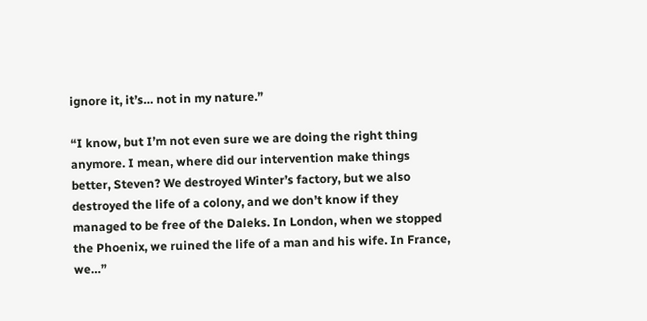ignore it, it’s… not in my nature.”

“I know, but I’m not even sure we are doing the right thing anymore. I mean, where did our intervention make things better, Steven? We destroyed Winter’s factory, but we also destroyed the life of a colony, and we don’t know if they managed to be free of the Daleks. In London, when we stopped the Phoenix, we ruined the life of a man and his wife. In France, we…”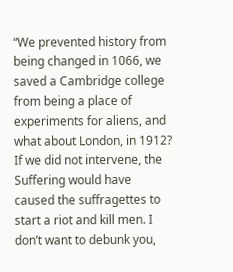“We prevented history from being changed in 1066, we saved a Cambridge college from being a place of experiments for aliens, and what about London, in 1912? If we did not intervene, the Suffering would have caused the suffragettes to start a riot and kill men. I don’t want to debunk you,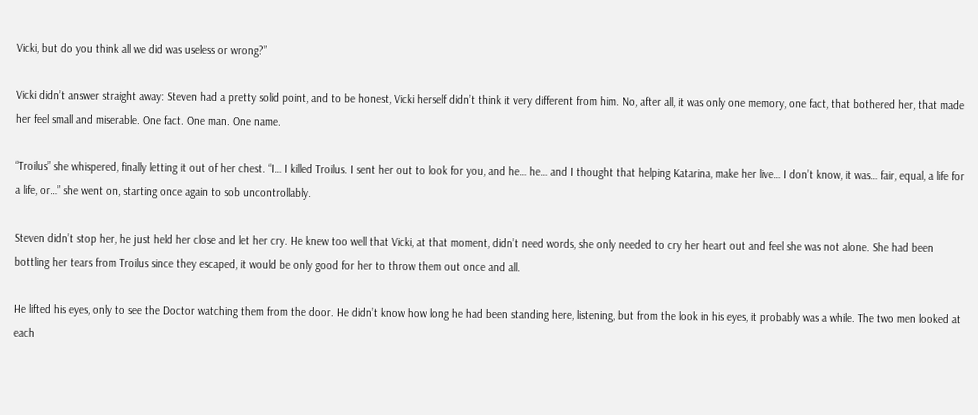Vicki, but do you think all we did was useless or wrong?”

Vicki didn’t answer straight away: Steven had a pretty solid point, and to be honest, Vicki herself didn’t think it very different from him. No, after all, it was only one memory, one fact, that bothered her, that made her feel small and miserable. One fact. One man. One name.

“Troilus” she whispered, finally letting it out of her chest. “I… I killed Troilus. I sent her out to look for you, and he… he… and I thought that helping Katarina, make her live… I don’t know, it was… fair, equal, a life for a life, or…” she went on, starting once again to sob uncontrollably.

Steven didn’t stop her, he just held her close and let her cry. He knew too well that Vicki, at that moment, didn’t need words, she only needed to cry her heart out and feel she was not alone. She had been bottling her tears from Troilus since they escaped, it would be only good for her to throw them out once and all.

He lifted his eyes, only to see the Doctor watching them from the door. He didn’t know how long he had been standing here, listening, but from the look in his eyes, it probably was a while. The two men looked at each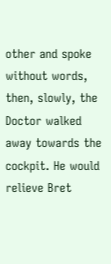other and spoke without words, then, slowly, the Doctor walked away towards the cockpit. He would relieve Bret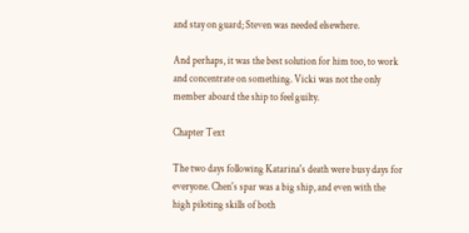and stay on guard; Steven was needed elsewhere.

And perhaps, it was the best solution for him too, to work and concentrate on something. Vicki was not the only member aboard the ship to feel guilty.

Chapter Text

The two days following Katarina's death were busy days for everyone. Chen's spar was a big ship, and even with the high piloting skills of both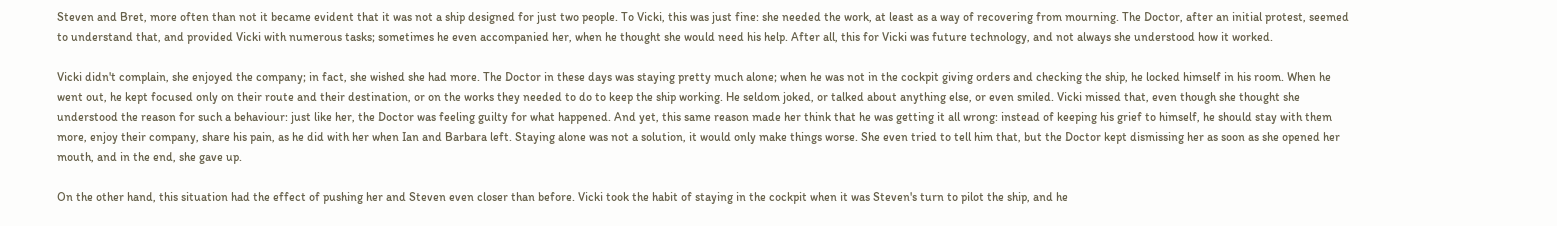Steven and Bret, more often than not it became evident that it was not a ship designed for just two people. To Vicki, this was just fine: she needed the work, at least as a way of recovering from mourning. The Doctor, after an initial protest, seemed to understand that, and provided Vicki with numerous tasks; sometimes he even accompanied her, when he thought she would need his help. After all, this for Vicki was future technology, and not always she understood how it worked.

Vicki didn't complain, she enjoyed the company; in fact, she wished she had more. The Doctor in these days was staying pretty much alone; when he was not in the cockpit giving orders and checking the ship, he locked himself in his room. When he went out, he kept focused only on their route and their destination, or on the works they needed to do to keep the ship working. He seldom joked, or talked about anything else, or even smiled. Vicki missed that, even though she thought she understood the reason for such a behaviour: just like her, the Doctor was feeling guilty for what happened. And yet, this same reason made her think that he was getting it all wrong: instead of keeping his grief to himself, he should stay with them more, enjoy their company, share his pain, as he did with her when Ian and Barbara left. Staying alone was not a solution, it would only make things worse. She even tried to tell him that, but the Doctor kept dismissing her as soon as she opened her mouth, and in the end, she gave up.

On the other hand, this situation had the effect of pushing her and Steven even closer than before. Vicki took the habit of staying in the cockpit when it was Steven's turn to pilot the ship, and he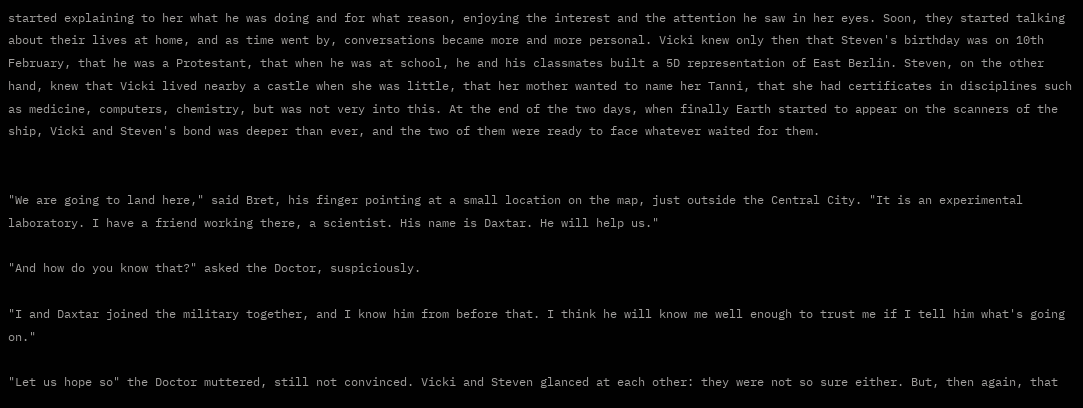started explaining to her what he was doing and for what reason, enjoying the interest and the attention he saw in her eyes. Soon, they started talking about their lives at home, and as time went by, conversations became more and more personal. Vicki knew only then that Steven's birthday was on 10th February, that he was a Protestant, that when he was at school, he and his classmates built a 5D representation of East Berlin. Steven, on the other hand, knew that Vicki lived nearby a castle when she was little, that her mother wanted to name her Tanni, that she had certificates in disciplines such as medicine, computers, chemistry, but was not very into this. At the end of the two days, when finally Earth started to appear on the scanners of the ship, Vicki and Steven's bond was deeper than ever, and the two of them were ready to face whatever waited for them.


"We are going to land here," said Bret, his finger pointing at a small location on the map, just outside the Central City. "It is an experimental laboratory. I have a friend working there, a scientist. His name is Daxtar. He will help us."

"And how do you know that?" asked the Doctor, suspiciously.

"I and Daxtar joined the military together, and I know him from before that. I think he will know me well enough to trust me if I tell him what's going on."

"Let us hope so" the Doctor muttered, still not convinced. Vicki and Steven glanced at each other: they were not so sure either. But, then again, that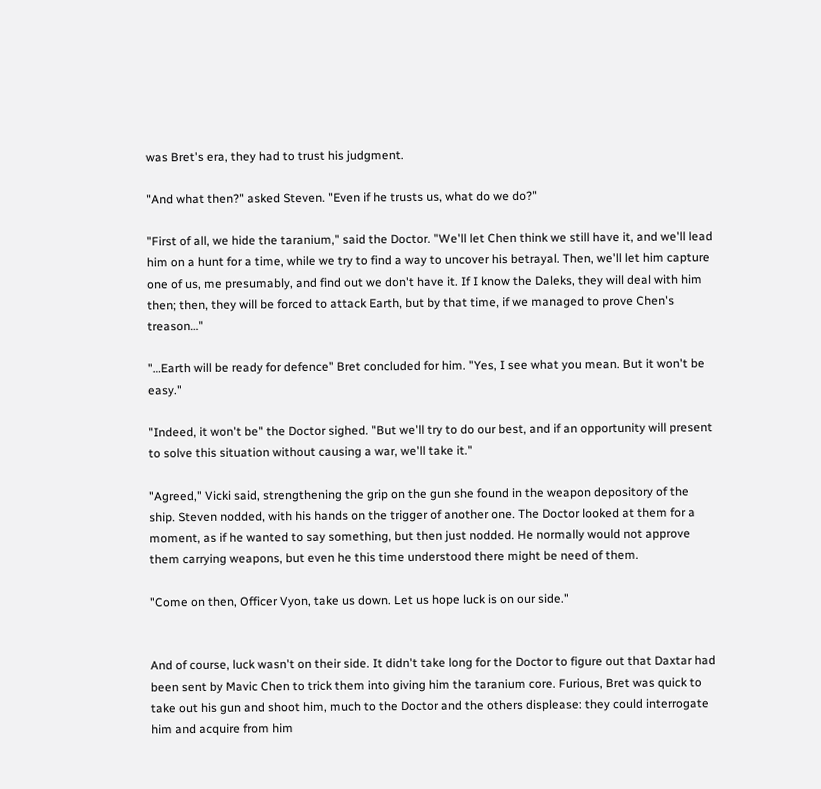was Bret's era, they had to trust his judgment.

"And what then?" asked Steven. "Even if he trusts us, what do we do?"

"First of all, we hide the taranium," said the Doctor. "We'll let Chen think we still have it, and we'll lead him on a hunt for a time, while we try to find a way to uncover his betrayal. Then, we'll let him capture one of us, me presumably, and find out we don't have it. If I know the Daleks, they will deal with him then; then, they will be forced to attack Earth, but by that time, if we managed to prove Chen's treason…"

"…Earth will be ready for defence" Bret concluded for him. "Yes, I see what you mean. But it won't be easy."

"Indeed, it won't be" the Doctor sighed. "But we'll try to do our best, and if an opportunity will present to solve this situation without causing a war, we'll take it."

"Agreed," Vicki said, strengthening the grip on the gun she found in the weapon depository of the ship. Steven nodded, with his hands on the trigger of another one. The Doctor looked at them for a moment, as if he wanted to say something, but then just nodded. He normally would not approve them carrying weapons, but even he this time understood there might be need of them.

"Come on then, Officer Vyon, take us down. Let us hope luck is on our side."


And of course, luck wasn't on their side. It didn't take long for the Doctor to figure out that Daxtar had been sent by Mavic Chen to trick them into giving him the taranium core. Furious, Bret was quick to take out his gun and shoot him, much to the Doctor and the others displease: they could interrogate him and acquire from him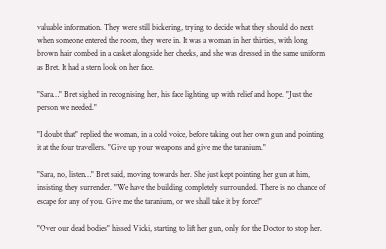valuable information. They were still bickering, trying to decide what they should do next when someone entered the room, they were in. It was a woman in her thirties, with long brown hair combed in a casket alongside her cheeks, and she was dressed in the same uniform as Bret. It had a stern look on her face.

"Sara…" Bret sighed in recognising her, his face lighting up with relief and hope. "Just the person we needed."

"I doubt that" replied the woman, in a cold voice, before taking out her own gun and pointing it at the four travellers. "Give up your weapons and give me the taranium."

"Sara, no, listen…" Bret said, moving towards her. She just kept pointing her gun at him, insisting they surrender. "We have the building completely surrounded. There is no chance of escape for any of you. Give me the taranium, or we shall take it by force!"

"Over our dead bodies" hissed Vicki, starting to lift her gun, only for the Doctor to stop her.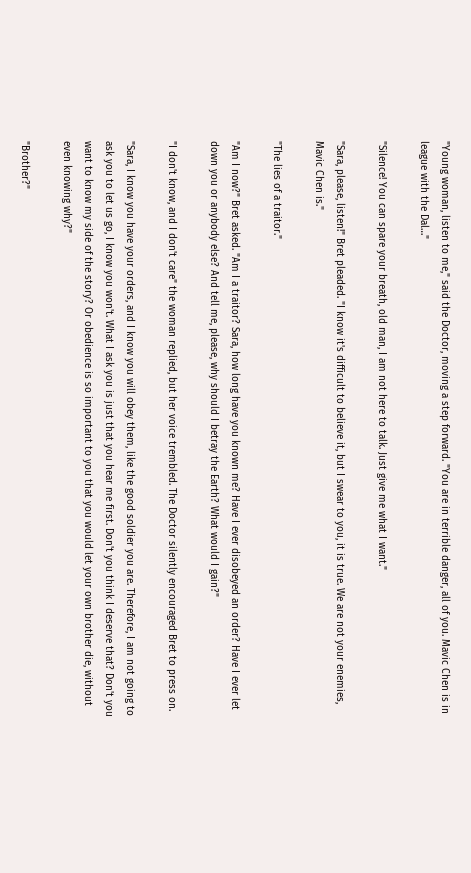"Young woman, listen to me," said the Doctor, moving a step forward. "You are in terrible danger, all of you. Mavic Chen is in league with the Dal…"

"Silence! You can spare your breath, old man, I am not here to talk. Just give me what I want."

"Sara, please, listen!" Bret pleaded. "I know it's difficult to believe it, but I swear to you, it is true. We are not your enemies, Mavic Chen is."

"The lies of a traitor."

"Am I now?" Bret asked. "Am I a traitor? Sara, how long have you known me? Have I ever disobeyed an order? Have I ever let down you or anybody else? And tell me, please, why should I betray the Earth? What would I gain?"

"I don't know, and I don't care" the woman replied, but her voice trembled. The Doctor silently encouraged Bret to press on.

"Sara, I know you have your orders, and I know you will obey them, like the good soldier you are. Therefore, I am not going to ask you to let us go, I know you won't. What I ask you is just that you hear me first. Don't you think I deserve that? Don't you want to know my side of the story? Or obedience is so important to you that you would let your own brother die, without even knowing why?"

"Brother?"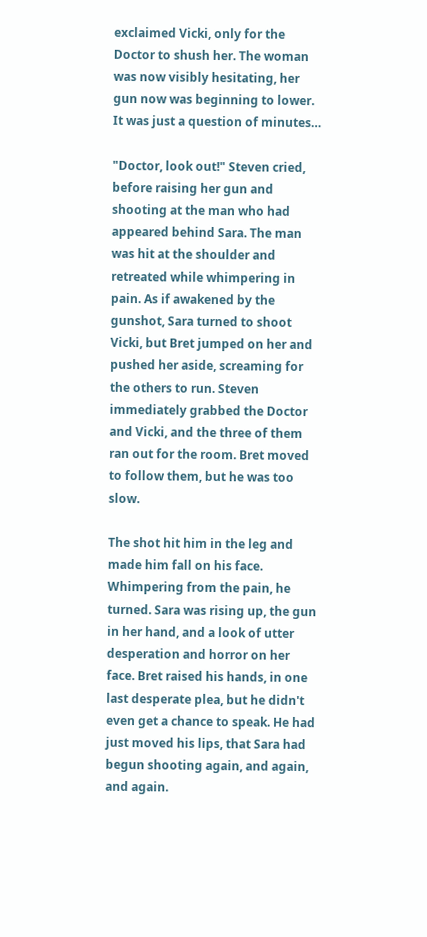exclaimed Vicki, only for the Doctor to shush her. The woman was now visibly hesitating, her gun now was beginning to lower. It was just a question of minutes…

"Doctor, look out!" Steven cried, before raising her gun and shooting at the man who had appeared behind Sara. The man was hit at the shoulder and retreated while whimpering in pain. As if awakened by the gunshot, Sara turned to shoot Vicki, but Bret jumped on her and pushed her aside, screaming for the others to run. Steven immediately grabbed the Doctor and Vicki, and the three of them ran out for the room. Bret moved to follow them, but he was too slow.

The shot hit him in the leg and made him fall on his face. Whimpering from the pain, he turned. Sara was rising up, the gun in her hand, and a look of utter desperation and horror on her face. Bret raised his hands, in one last desperate plea, but he didn't even get a chance to speak. He had just moved his lips, that Sara had begun shooting again, and again, and again.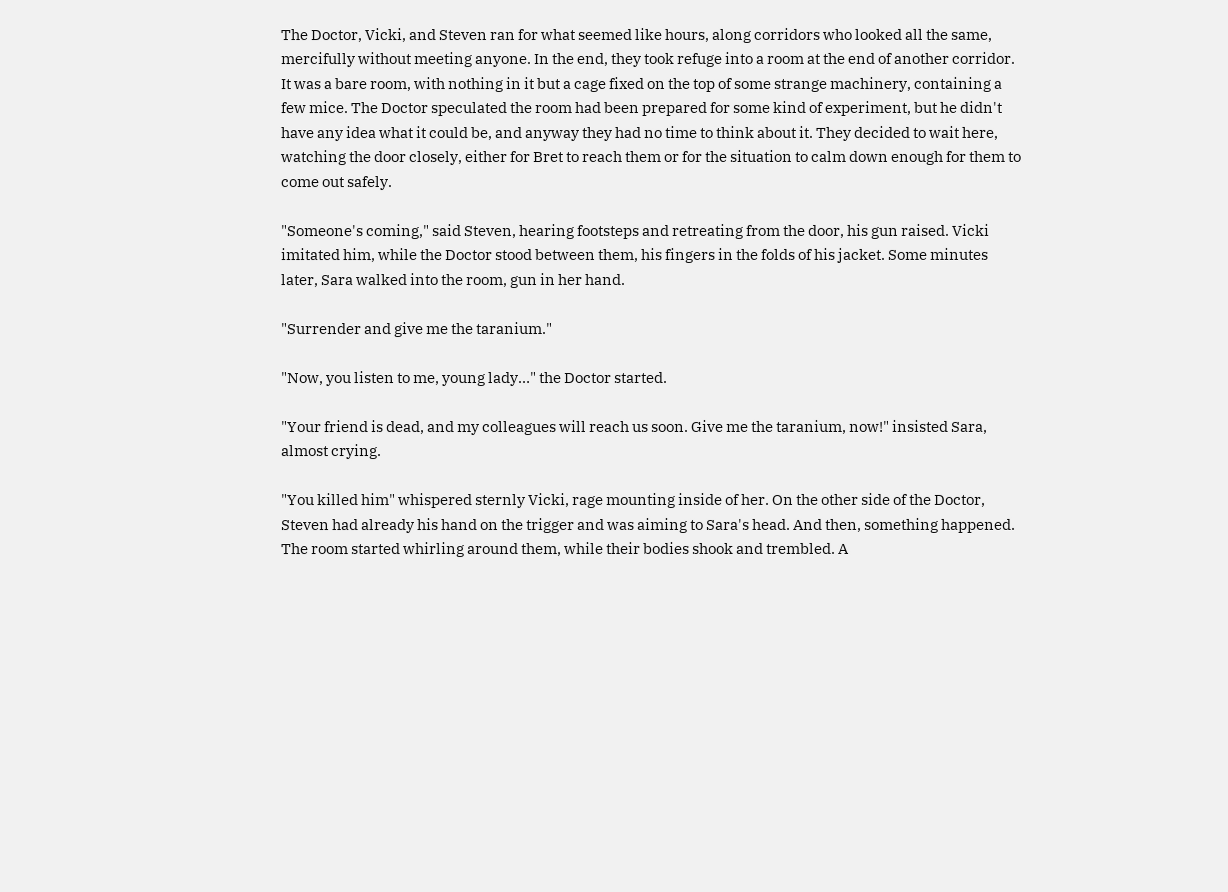The Doctor, Vicki, and Steven ran for what seemed like hours, along corridors who looked all the same, mercifully without meeting anyone. In the end, they took refuge into a room at the end of another corridor. It was a bare room, with nothing in it but a cage fixed on the top of some strange machinery, containing a few mice. The Doctor speculated the room had been prepared for some kind of experiment, but he didn't have any idea what it could be, and anyway they had no time to think about it. They decided to wait here, watching the door closely, either for Bret to reach them or for the situation to calm down enough for them to come out safely.

"Someone's coming," said Steven, hearing footsteps and retreating from the door, his gun raised. Vicki imitated him, while the Doctor stood between them, his fingers in the folds of his jacket. Some minutes later, Sara walked into the room, gun in her hand.

"Surrender and give me the taranium."

"Now, you listen to me, young lady…" the Doctor started.

"Your friend is dead, and my colleagues will reach us soon. Give me the taranium, now!" insisted Sara, almost crying.

"You killed him" whispered sternly Vicki, rage mounting inside of her. On the other side of the Doctor, Steven had already his hand on the trigger and was aiming to Sara's head. And then, something happened. The room started whirling around them, while their bodies shook and trembled. A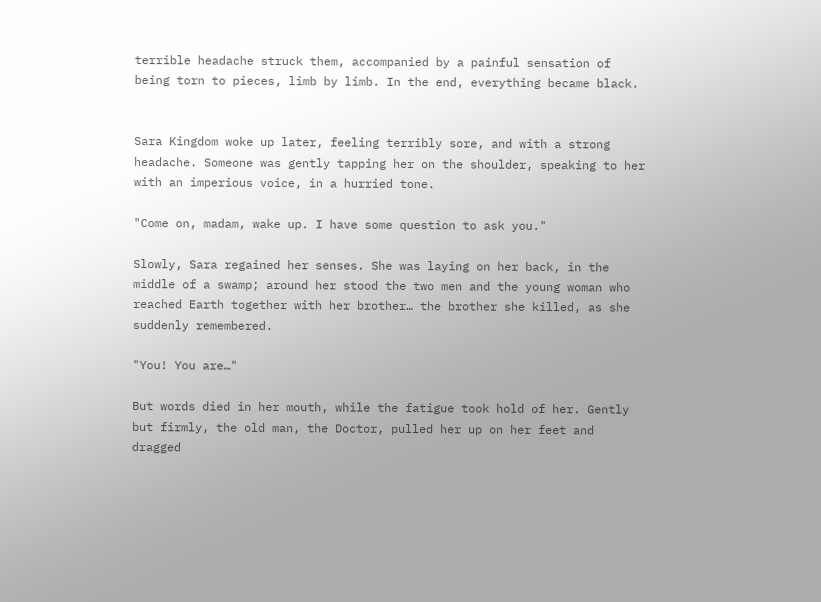terrible headache struck them, accompanied by a painful sensation of being torn to pieces, limb by limb. In the end, everything became black.


Sara Kingdom woke up later, feeling terribly sore, and with a strong headache. Someone was gently tapping her on the shoulder, speaking to her with an imperious voice, in a hurried tone.

"Come on, madam, wake up. I have some question to ask you."

Slowly, Sara regained her senses. She was laying on her back, in the middle of a swamp; around her stood the two men and the young woman who reached Earth together with her brother… the brother she killed, as she suddenly remembered.

"You! You are…"

But words died in her mouth, while the fatigue took hold of her. Gently but firmly, the old man, the Doctor, pulled her up on her feet and dragged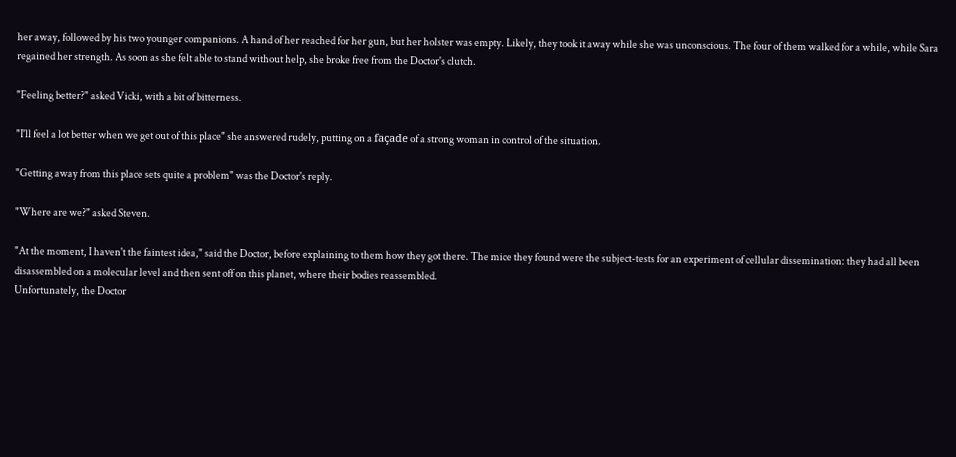her away, followed by his two younger companions. A hand of her reached for her gun, but her holster was empty. Likely, they took it away while she was unconscious. The four of them walked for a while, while Sara regained her strength. As soon as she felt able to stand without help, she broke free from the Doctor's clutch.

"Feeling better?" asked Vicki, with a bit of bitterness.

"I'll feel a lot better when we get out of this place" she answered rudely, putting on a façade of a strong woman in control of the situation.

"Getting away from this place sets quite a problem" was the Doctor's reply.

"Where are we?" asked Steven.

"At the moment, I haven't the faintest idea," said the Doctor, before explaining to them how they got there. The mice they found were the subject-tests for an experiment of cellular dissemination: they had all been disassembled on a molecular level and then sent off on this planet, where their bodies reassembled.
Unfortunately, the Doctor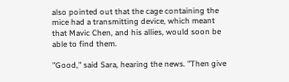also pointed out that the cage containing the mice had a transmitting device, which meant that Mavic Chen, and his allies, would soon be able to find them.

"Good," said Sara, hearing the news. "Then give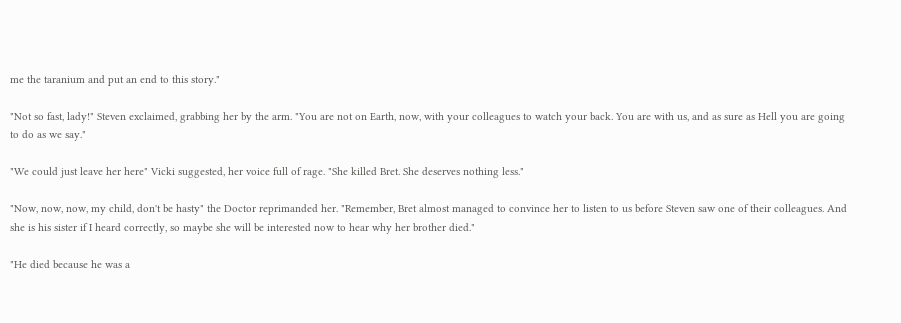me the taranium and put an end to this story."

"Not so fast, lady!" Steven exclaimed, grabbing her by the arm. "You are not on Earth, now, with your colleagues to watch your back. You are with us, and as sure as Hell you are going to do as we say."

"We could just leave her here" Vicki suggested, her voice full of rage. "She killed Bret. She deserves nothing less."

"Now, now, now, my child, don't be hasty" the Doctor reprimanded her. "Remember, Bret almost managed to convince her to listen to us before Steven saw one of their colleagues. And she is his sister if I heard correctly, so maybe she will be interested now to hear why her brother died."

"He died because he was a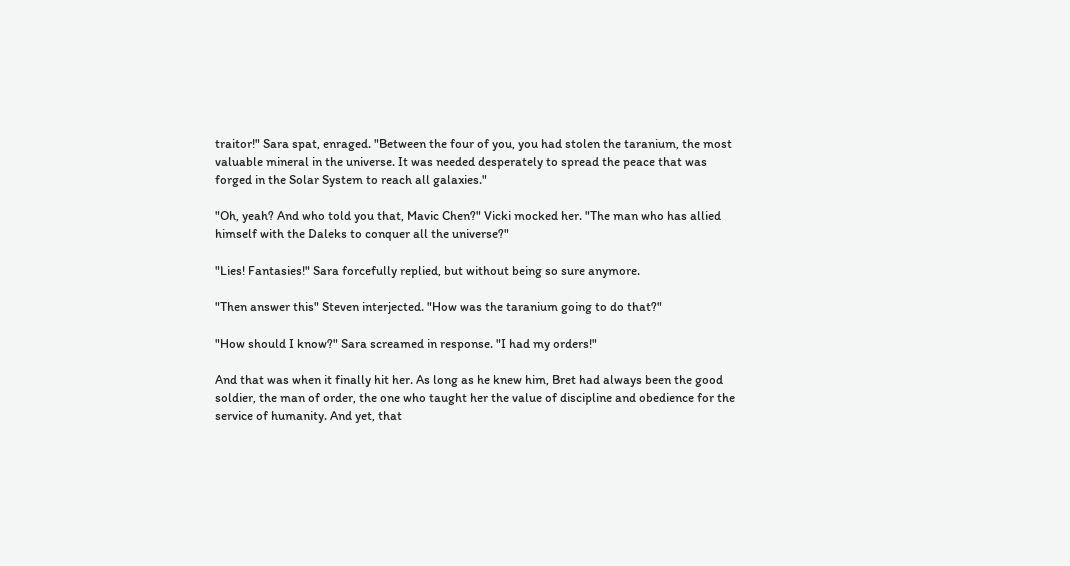traitor!" Sara spat, enraged. "Between the four of you, you had stolen the taranium, the most valuable mineral in the universe. It was needed desperately to spread the peace that was forged in the Solar System to reach all galaxies."

"Oh, yeah? And who told you that, Mavic Chen?" Vicki mocked her. "The man who has allied himself with the Daleks to conquer all the universe?"

"Lies! Fantasies!" Sara forcefully replied, but without being so sure anymore.

"Then answer this" Steven interjected. "How was the taranium going to do that?"

"How should I know?" Sara screamed in response. "I had my orders!"

And that was when it finally hit her. As long as he knew him, Bret had always been the good soldier, the man of order, the one who taught her the value of discipline and obedience for the service of humanity. And yet, that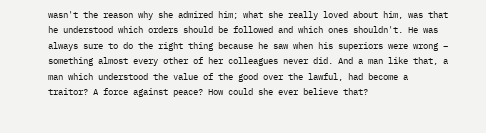wasn't the reason why she admired him; what she really loved about him, was that he understood which orders should be followed and which ones shouldn't. He was always sure to do the right thing because he saw when his superiors were wrong – something almost every other of her colleagues never did. And a man like that, a man which understood the value of the good over the lawful, had become a traitor? A force against peace? How could she ever believe that?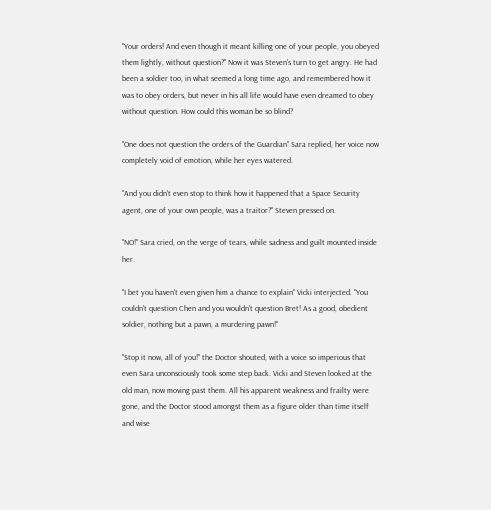"Your orders! And even though it meant killing one of your people, you obeyed them lightly, without question?" Now it was Steven's turn to get angry. He had been a soldier too, in what seemed a long time ago, and remembered how it was to obey orders, but never in his all life would have even dreamed to obey without question. How could this woman be so blind?

"One does not question the orders of the Guardian" Sara replied, her voice now completely void of emotion, while her eyes watered.

"And you didn't even stop to think how it happened that a Space Security agent, one of your own people, was a traitor?" Steven pressed on.

"NO!" Sara cried, on the verge of tears, while sadness and guilt mounted inside her.

"I bet you haven't even given him a chance to explain" Vicki interjected. "You couldn't question Chen and you wouldn't question Bret! As a good, obedient soldier, nothing but a pawn, a murdering pawn!"

"Stop it now, all of you!" the Doctor shouted, with a voice so imperious that even Sara unconsciously took some step back. Vicki and Steven looked at the old man, now moving past them. All his apparent weakness and frailty were gone, and the Doctor stood amongst them as a figure older than time itself and wise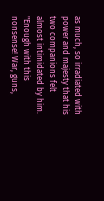as much, so irradiated with power and majesty that his two companions felt almost intimidated by him. "Enough with this nonsense! War, guns,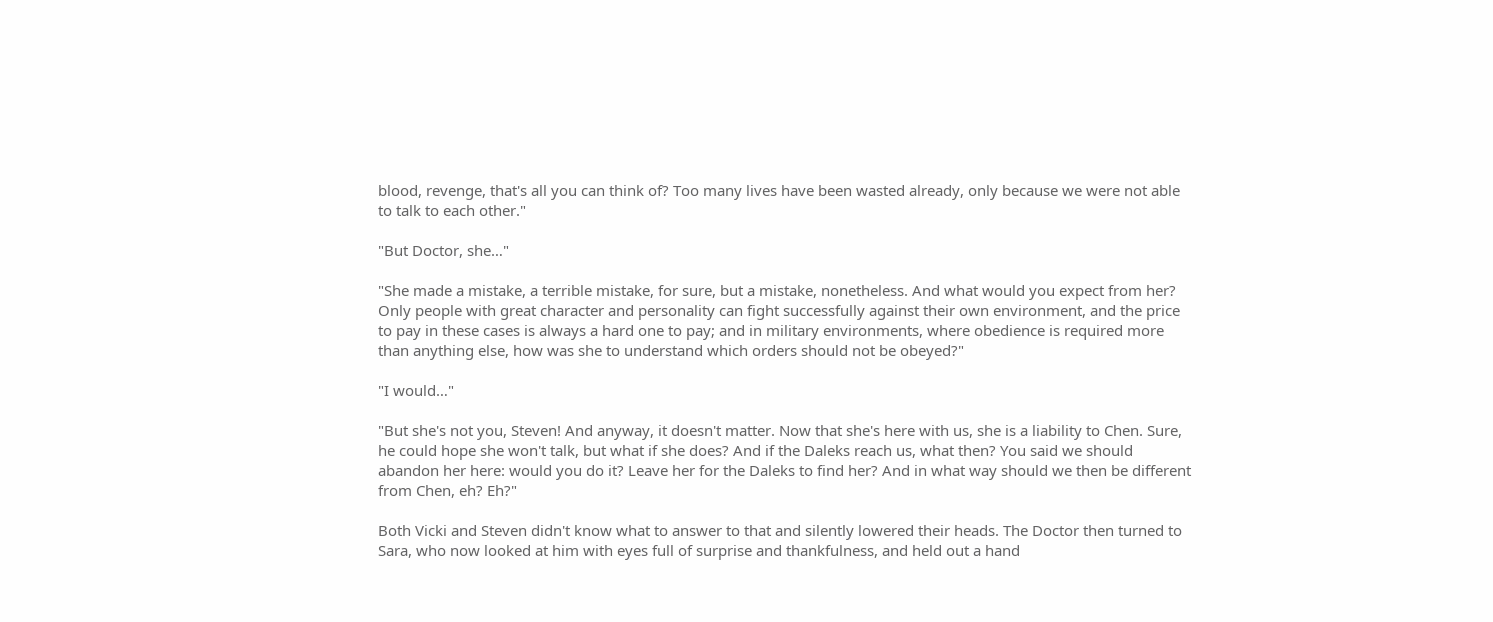blood, revenge, that's all you can think of? Too many lives have been wasted already, only because we were not able to talk to each other."

"But Doctor, she…"

"She made a mistake, a terrible mistake, for sure, but a mistake, nonetheless. And what would you expect from her? Only people with great character and personality can fight successfully against their own environment, and the price to pay in these cases is always a hard one to pay; and in military environments, where obedience is required more than anything else, how was she to understand which orders should not be obeyed?"

"I would…"

"But she's not you, Steven! And anyway, it doesn't matter. Now that she's here with us, she is a liability to Chen. Sure, he could hope she won't talk, but what if she does? And if the Daleks reach us, what then? You said we should abandon her here: would you do it? Leave her for the Daleks to find her? And in what way should we then be different from Chen, eh? Eh?"

Both Vicki and Steven didn't know what to answer to that and silently lowered their heads. The Doctor then turned to Sara, who now looked at him with eyes full of surprise and thankfulness, and held out a hand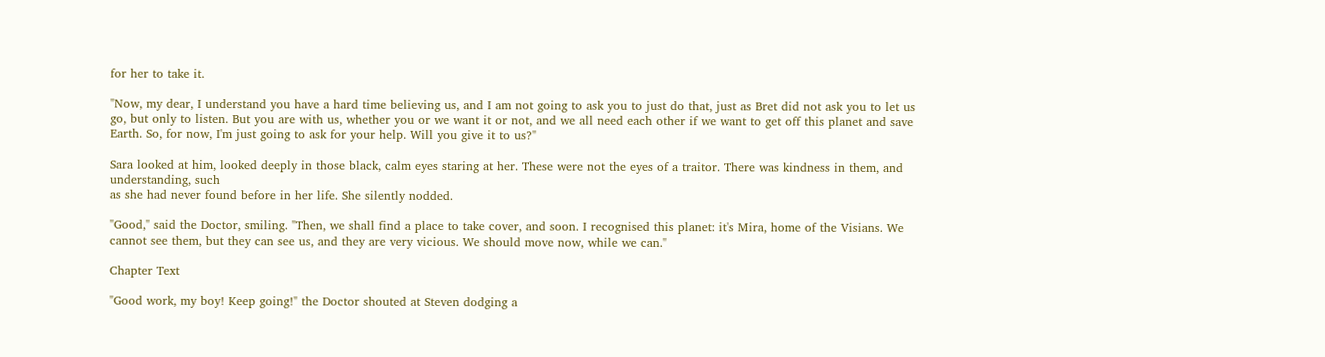for her to take it.

"Now, my dear, I understand you have a hard time believing us, and I am not going to ask you to just do that, just as Bret did not ask you to let us go, but only to listen. But you are with us, whether you or we want it or not, and we all need each other if we want to get off this planet and save Earth. So, for now, I'm just going to ask for your help. Will you give it to us?"

Sara looked at him, looked deeply in those black, calm eyes staring at her. These were not the eyes of a traitor. There was kindness in them, and understanding, such
as she had never found before in her life. She silently nodded.

"Good," said the Doctor, smiling. "Then, we shall find a place to take cover, and soon. I recognised this planet: it's Mira, home of the Visians. We cannot see them, but they can see us, and they are very vicious. We should move now, while we can."

Chapter Text

"Good work, my boy! Keep going!" the Doctor shouted at Steven dodging a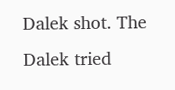Dalek shot. The Dalek tried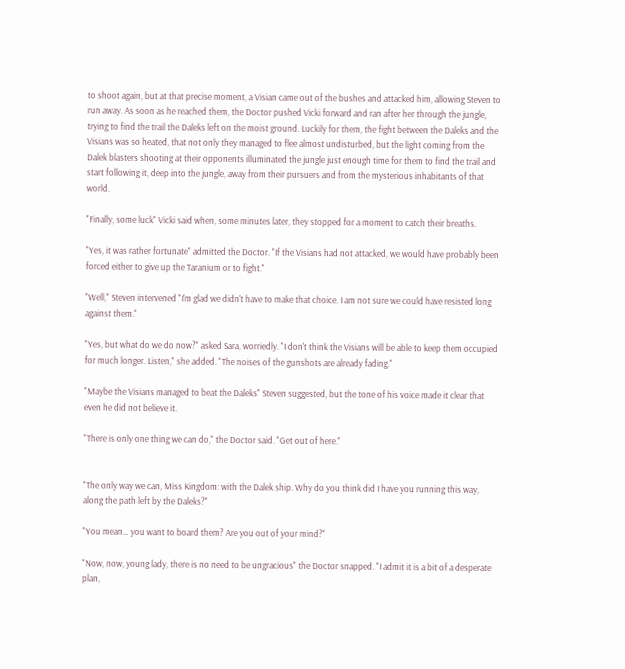to shoot again, but at that precise moment, a Visian came out of the bushes and attacked him, allowing Steven to run away. As soon as he reached them, the Doctor pushed Vicki forward and ran after her through the jungle, trying to find the trail the Daleks left on the moist ground. Luckily for them, the fight between the Daleks and the Visians was so heated, that not only they managed to flee almost undisturbed, but the light coming from the Dalek blasters shooting at their opponents illuminated the jungle just enough time for them to find the trail and start following it, deep into the jungle, away from their pursuers and from the mysterious inhabitants of that world.

"Finally, some luck" Vicki said when, some minutes later, they stopped for a moment to catch their breaths.

"Yes, it was rather fortunate" admitted the Doctor. "If the Visians had not attacked, we would have probably been forced either to give up the Taranium or to fight."

"Well," Steven intervened "I'm glad we didn't have to make that choice. I am not sure we could have resisted long against them."

"Yes, but what do we do now?" asked Sara, worriedly. "I don't think the Visians will be able to keep them occupied for much longer. Listen," she added. "The noises of the gunshots are already fading."

"Maybe the Visians managed to beat the Daleks" Steven suggested, but the tone of his voice made it clear that even he did not believe it.

"There is only one thing we can do," the Doctor said. "Get out of here."


"The only way we can, Miss Kingdom: with the Dalek ship. Why do you think did I have you running this way, along the path left by the Daleks?"

"You mean… you want to board them? Are you out of your mind?"

"Now, now, young lady, there is no need to be ungracious" the Doctor snapped. "I admit it is a bit of a desperate plan,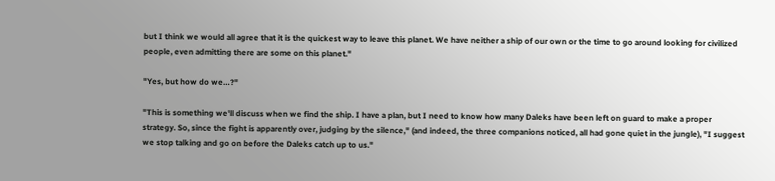but I think we would all agree that it is the quickest way to leave this planet. We have neither a ship of our own or the time to go around looking for civilized people, even admitting there are some on this planet."

"Yes, but how do we…?"

"This is something we'll discuss when we find the ship. I have a plan, but I need to know how many Daleks have been left on guard to make a proper strategy. So, since the fight is apparently over, judging by the silence," (and indeed, the three companions noticed, all had gone quiet in the jungle), "I suggest we stop talking and go on before the Daleks catch up to us."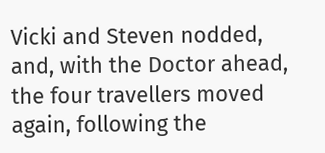Vicki and Steven nodded, and, with the Doctor ahead, the four travellers moved again, following the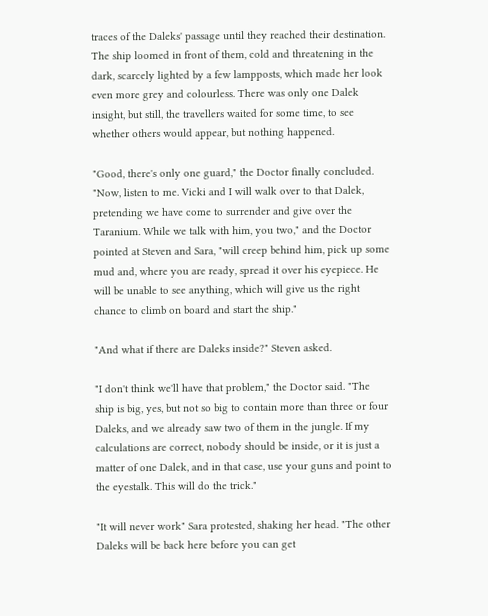traces of the Daleks' passage until they reached their destination. The ship loomed in front of them, cold and threatening in the dark, scarcely lighted by a few lampposts, which made her look even more grey and colourless. There was only one Dalek insight, but still, the travellers waited for some time, to see whether others would appear, but nothing happened.

"Good, there's only one guard," the Doctor finally concluded. "Now, listen to me. Vicki and I will walk over to that Dalek, pretending we have come to surrender and give over the Taranium. While we talk with him, you two," and the Doctor pointed at Steven and Sara, "will creep behind him, pick up some mud and, where you are ready, spread it over his eyepiece. He will be unable to see anything, which will give us the right chance to climb on board and start the ship."

"And what if there are Daleks inside?" Steven asked.

"I don't think we'll have that problem," the Doctor said. "The ship is big, yes, but not so big to contain more than three or four Daleks, and we already saw two of them in the jungle. If my calculations are correct, nobody should be inside, or it is just a matter of one Dalek, and in that case, use your guns and point to the eyestalk. This will do the trick."

"It will never work" Sara protested, shaking her head. "The other Daleks will be back here before you can get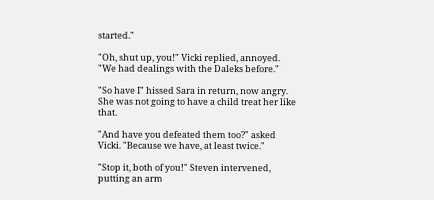started."

"Oh, shut up, you!" Vicki replied, annoyed. "We had dealings with the Daleks before."

"So have I" hissed Sara in return, now angry. She was not going to have a child treat her like that.

"And have you defeated them too?" asked Vicki. "Because we have, at least twice."

"Stop it, both of you!" Steven intervened, putting an arm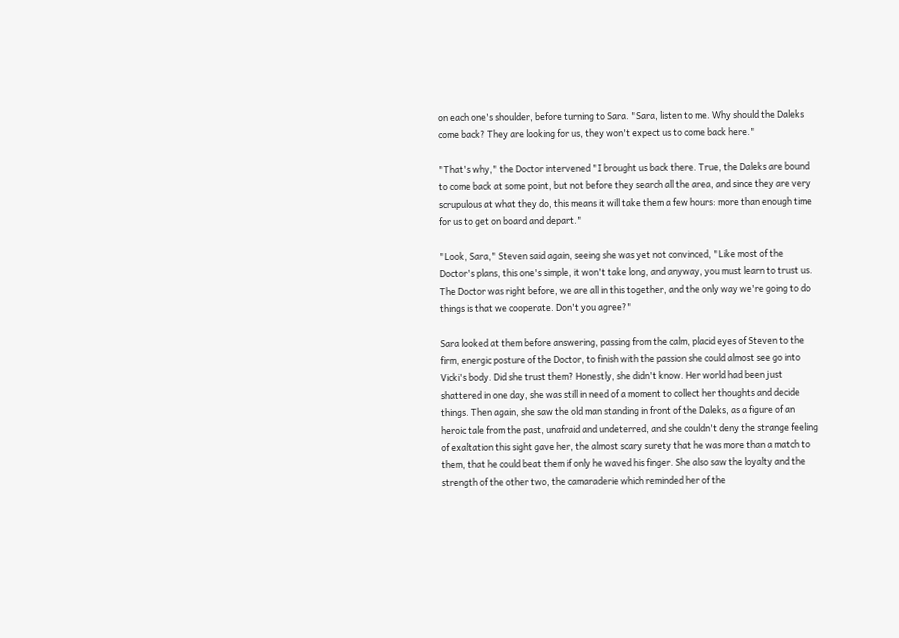on each one's shoulder, before turning to Sara. "Sara, listen to me. Why should the Daleks come back? They are looking for us, they won't expect us to come back here."

"That's why," the Doctor intervened "I brought us back there. True, the Daleks are bound to come back at some point, but not before they search all the area, and since they are very scrupulous at what they do, this means it will take them a few hours: more than enough time for us to get on board and depart."

"Look, Sara," Steven said again, seeing she was yet not convinced, "Like most of the Doctor's plans, this one's simple, it won't take long, and anyway, you must learn to trust us. The Doctor was right before, we are all in this together, and the only way we're going to do things is that we cooperate. Don't you agree?"

Sara looked at them before answering, passing from the calm, placid eyes of Steven to the firm, energic posture of the Doctor, to finish with the passion she could almost see go into Vicki's body. Did she trust them? Honestly, she didn't know. Her world had been just shattered in one day, she was still in need of a moment to collect her thoughts and decide things. Then again, she saw the old man standing in front of the Daleks, as a figure of an heroic tale from the past, unafraid and undeterred, and she couldn't deny the strange feeling of exaltation this sight gave her, the almost scary surety that he was more than a match to them, that he could beat them if only he waved his finger. She also saw the loyalty and the strength of the other two, the camaraderie which reminded her of the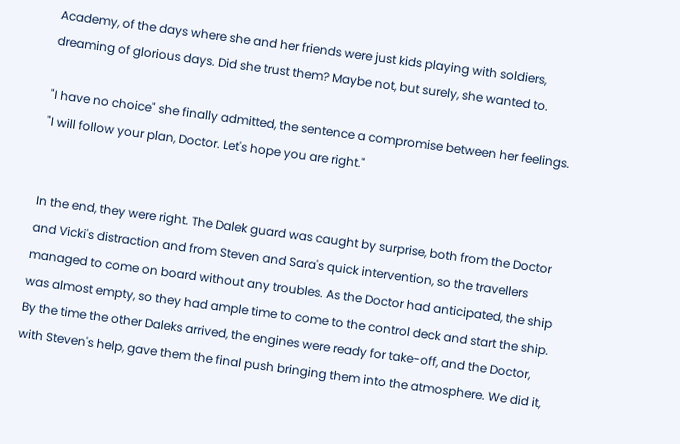Academy, of the days where she and her friends were just kids playing with soldiers, dreaming of glorious days. Did she trust them? Maybe not, but surely, she wanted to.

"I have no choice" she finally admitted, the sentence a compromise between her feelings. "I will follow your plan, Doctor. Let's hope you are right."


In the end, they were right. The Dalek guard was caught by surprise, both from the Doctor and Vicki's distraction and from Steven and Sara's quick intervention, so the travellers managed to come on board without any troubles. As the Doctor had anticipated, the ship was almost empty, so they had ample time to come to the control deck and start the ship. By the time the other Daleks arrived, the engines were ready for take-off, and the Doctor, with Steven's help, gave them the final push bringing them into the atmosphere. We did it,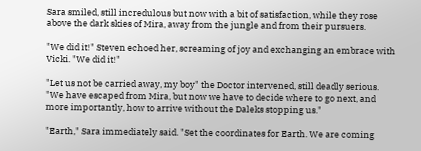Sara smiled, still incredulous but now with a bit of satisfaction, while they rose above the dark skies of Mira, away from the jungle and from their pursuers.

"We did it!" Steven echoed her, screaming of joy and exchanging an embrace with Vicki. "We did it!"

"Let us not be carried away, my boy" the Doctor intervened, still deadly serious. "We have escaped from Mira, but now we have to decide where to go next, and more importantly, how to arrive without the Daleks stopping us."

"Earth," Sara immediately said. "Set the coordinates for Earth. We are coming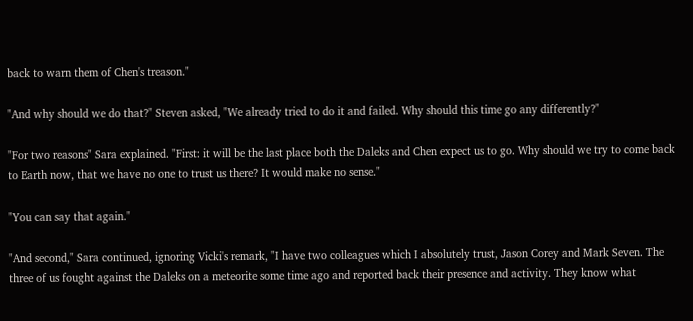back to warn them of Chen's treason."

"And why should we do that?" Steven asked, "We already tried to do it and failed. Why should this time go any differently?"

"For two reasons" Sara explained. "First: it will be the last place both the Daleks and Chen expect us to go. Why should we try to come back to Earth now, that we have no one to trust us there? It would make no sense."

"You can say that again."

"And second," Sara continued, ignoring Vicki's remark, "I have two colleagues which I absolutely trust, Jason Corey and Mark Seven. The three of us fought against the Daleks on a meteorite some time ago and reported back their presence and activity. They know what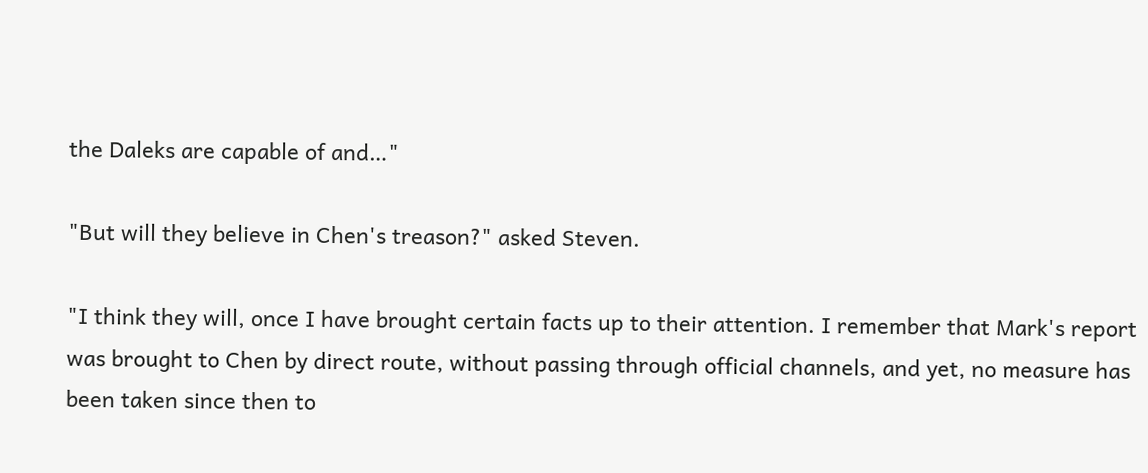the Daleks are capable of and…"

"But will they believe in Chen's treason?" asked Steven.

"I think they will, once I have brought certain facts up to their attention. I remember that Mark's report was brought to Chen by direct route, without passing through official channels, and yet, no measure has been taken since then to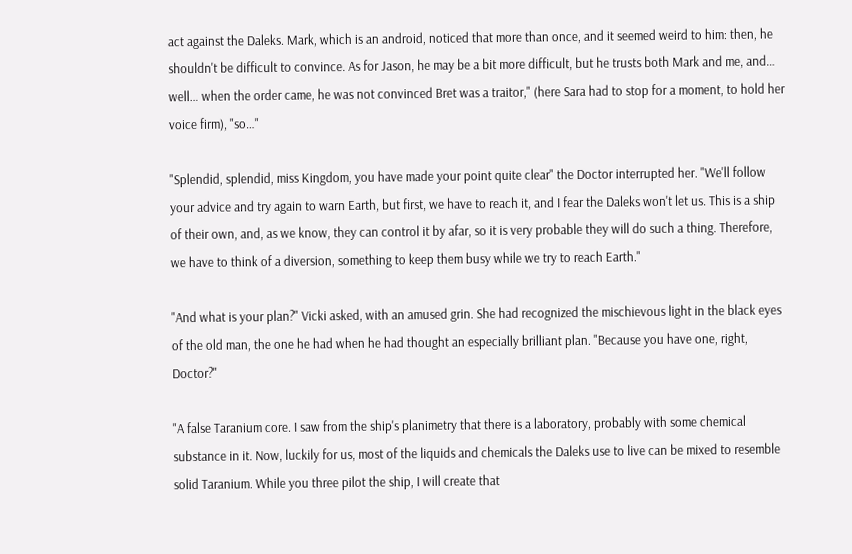act against the Daleks. Mark, which is an android, noticed that more than once, and it seemed weird to him: then, he shouldn't be difficult to convince. As for Jason, he may be a bit more difficult, but he trusts both Mark and me, and… well… when the order came, he was not convinced Bret was a traitor," (here Sara had to stop for a moment, to hold her voice firm), "so…"

"Splendid, splendid, miss Kingdom, you have made your point quite clear" the Doctor interrupted her. "We'll follow your advice and try again to warn Earth, but first, we have to reach it, and I fear the Daleks won't let us. This is a ship of their own, and, as we know, they can control it by afar, so it is very probable they will do such a thing. Therefore, we have to think of a diversion, something to keep them busy while we try to reach Earth."

"And what is your plan?" Vicki asked, with an amused grin. She had recognized the mischievous light in the black eyes of the old man, the one he had when he had thought an especially brilliant plan. "Because you have one, right, Doctor?"

"A false Taranium core. I saw from the ship's planimetry that there is a laboratory, probably with some chemical substance in it. Now, luckily for us, most of the liquids and chemicals the Daleks use to live can be mixed to resemble solid Taranium. While you three pilot the ship, I will create that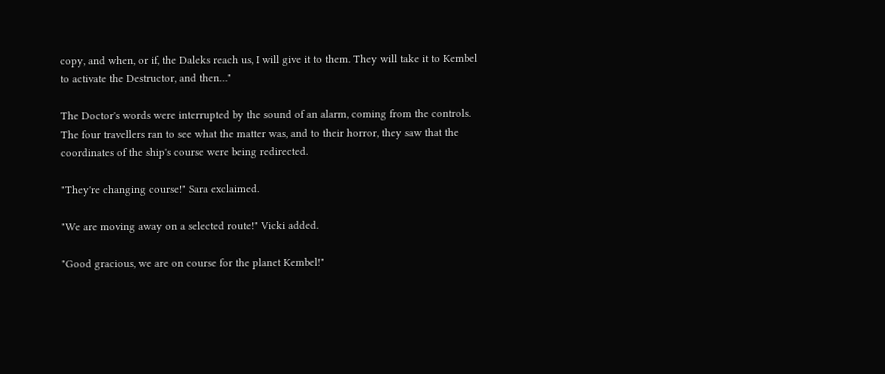copy, and when, or if, the Daleks reach us, I will give it to them. They will take it to Kembel to activate the Destructor, and then…"

The Doctor's words were interrupted by the sound of an alarm, coming from the controls. The four travellers ran to see what the matter was, and to their horror, they saw that the coordinates of the ship's course were being redirected.

"They're changing course!" Sara exclaimed.

"We are moving away on a selected route!" Vicki added.

"Good gracious, we are on course for the planet Kembel!"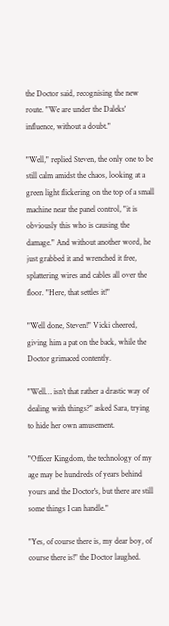the Doctor said, recognising the new route. "We are under the Daleks' influence, without a doubt."

"Well," replied Steven, the only one to be still calm amidst the chaos, looking at a green light flickering on the top of a small machine near the panel control, "it is obviously this who is causing the damage." And without another word, he just grabbed it and wrenched it free, splattering wires and cables all over the floor. "Here, that settles it!"

"Well done, Steven!" Vicki cheered, giving him a pat on the back, while the Doctor grimaced contently.

"Well… isn't that rather a drastic way of dealing with things?" asked Sara, trying to hide her own amusement.

"Officer Kingdom, the technology of my age may be hundreds of years behind yours and the Doctor's, but there are still some things I can handle."

"Yes, of course there is, my dear boy, of course there is!" the Doctor laughed.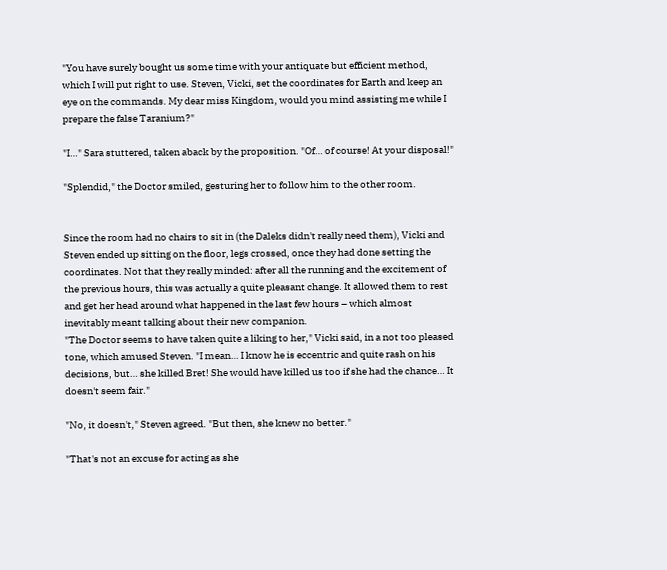"You have surely bought us some time with your antiquate but efficient method, which I will put right to use. Steven, Vicki, set the coordinates for Earth and keep an eye on the commands. My dear miss Kingdom, would you mind assisting me while I prepare the false Taranium?"

"I…" Sara stuttered, taken aback by the proposition. "Of… of course! At your disposal!"

"Splendid," the Doctor smiled, gesturing her to follow him to the other room.


Since the room had no chairs to sit in (the Daleks didn't really need them), Vicki and Steven ended up sitting on the floor, legs crossed, once they had done setting the coordinates. Not that they really minded: after all the running and the excitement of the previous hours, this was actually a quite pleasant change. It allowed them to rest and get her head around what happened in the last few hours – which almost inevitably meant talking about their new companion.
"The Doctor seems to have taken quite a liking to her," Vicki said, in a not too pleased tone, which amused Steven. "I mean… I know he is eccentric and quite rash on his decisions, but… she killed Bret! She would have killed us too if she had the chance… It doesn't seem fair."

"No, it doesn't," Steven agreed. "But then, she knew no better."

"That's not an excuse for acting as she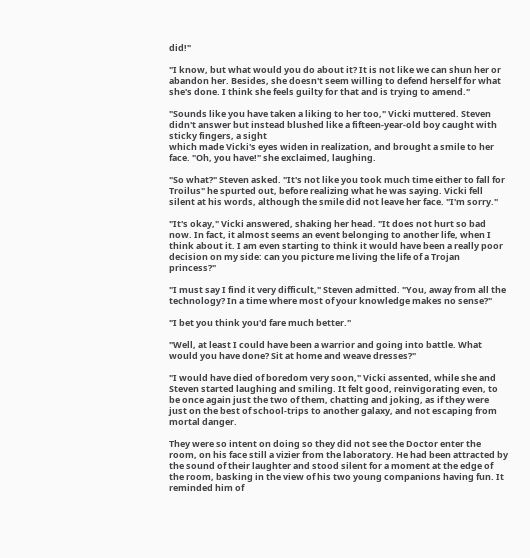did!"

"I know, but what would you do about it? It is not like we can shun her or abandon her. Besides, she doesn't seem willing to defend herself for what she's done. I think she feels guilty for that and is trying to amend."

"Sounds like you have taken a liking to her too," Vicki muttered. Steven didn't answer but instead blushed like a fifteen-year-old boy caught with sticky fingers, a sight
which made Vicki's eyes widen in realization, and brought a smile to her face. "Oh, you have!" she exclaimed, laughing.

"So what?" Steven asked. "It's not like you took much time either to fall for Troilus" he spurted out, before realizing what he was saying. Vicki fell silent at his words, although the smile did not leave her face. "I'm sorry."

"It's okay," Vicki answered, shaking her head. "It does not hurt so bad now. In fact, it almost seems an event belonging to another life, when I think about it. I am even starting to think it would have been a really poor decision on my side: can you picture me living the life of a Trojan princess?"

"I must say I find it very difficult," Steven admitted. "You, away from all the technology? In a time where most of your knowledge makes no sense?"

"I bet you think you'd fare much better."

"Well, at least I could have been a warrior and going into battle. What would you have done? Sit at home and weave dresses?"

"I would have died of boredom very soon," Vicki assented, while she and Steven started laughing and smiling. It felt good, reinvigorating even, to be once again just the two of them, chatting and joking, as if they were just on the best of school-trips to another galaxy, and not escaping from mortal danger.

They were so intent on doing so they did not see the Doctor enter the room, on his face still a vizier from the laboratory. He had been attracted by the sound of their laughter and stood silent for a moment at the edge of the room, basking in the view of his two young companions having fun. It reminded him of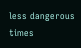less dangerous times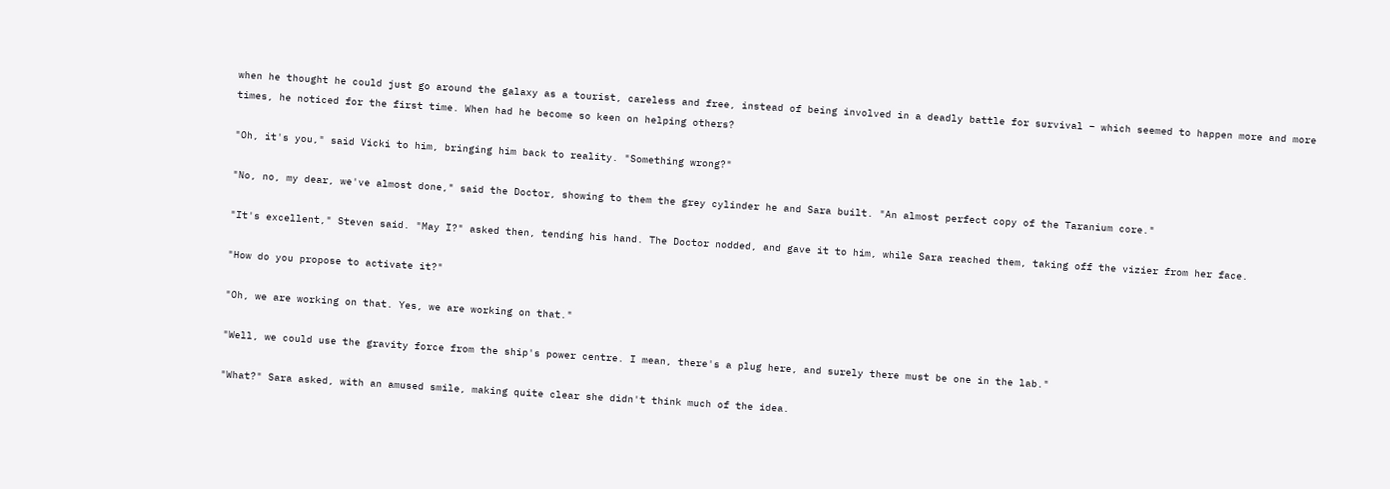when he thought he could just go around the galaxy as a tourist, careless and free, instead of being involved in a deadly battle for survival – which seemed to happen more and more times, he noticed for the first time. When had he become so keen on helping others?

"Oh, it's you," said Vicki to him, bringing him back to reality. "Something wrong?"

"No, no, my dear, we've almost done," said the Doctor, showing to them the grey cylinder he and Sara built. "An almost perfect copy of the Taranium core."

"It's excellent," Steven said. "May I?" asked then, tending his hand. The Doctor nodded, and gave it to him, while Sara reached them, taking off the vizier from her face.

"How do you propose to activate it?"

"Oh, we are working on that. Yes, we are working on that."

"Well, we could use the gravity force from the ship's power centre. I mean, there's a plug here, and surely there must be one in the lab."

"What?" Sara asked, with an amused smile, making quite clear she didn't think much of the idea.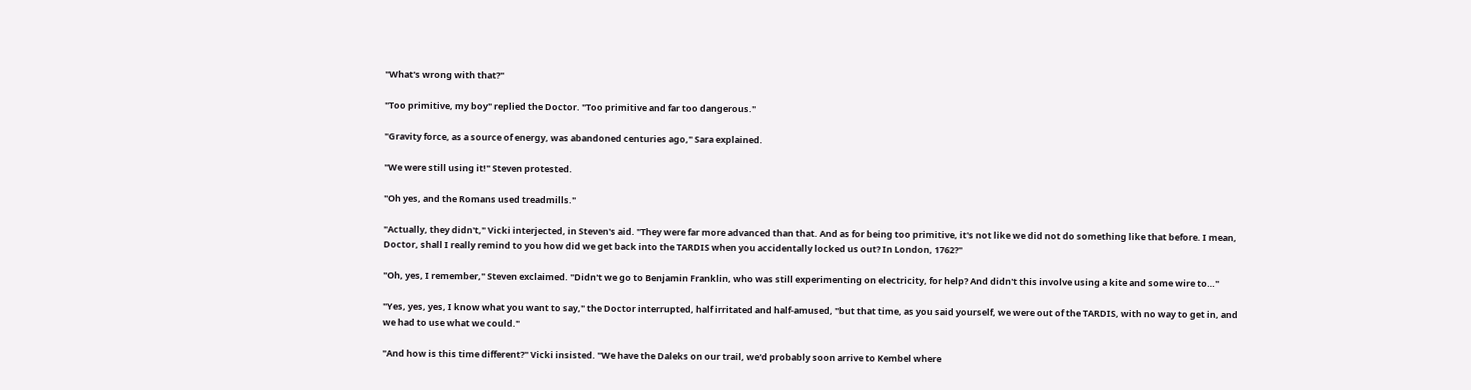"What's wrong with that?"

"Too primitive, my boy" replied the Doctor. "Too primitive and far too dangerous."

"Gravity force, as a source of energy, was abandoned centuries ago," Sara explained.

"We were still using it!" Steven protested.

"Oh yes, and the Romans used treadmills."

"Actually, they didn't," Vicki interjected, in Steven's aid. "They were far more advanced than that. And as for being too primitive, it's not like we did not do something like that before. I mean, Doctor, shall I really remind to you how did we get back into the TARDIS when you accidentally locked us out? In London, 1762?"

"Oh, yes, I remember," Steven exclaimed. "Didn't we go to Benjamin Franklin, who was still experimenting on electricity, for help? And didn't this involve using a kite and some wire to…"

"Yes, yes, yes, I know what you want to say," the Doctor interrupted, half irritated and half-amused, "but that time, as you said yourself, we were out of the TARDIS, with no way to get in, and we had to use what we could."

"And how is this time different?" Vicki insisted. "We have the Daleks on our trail, we'd probably soon arrive to Kembel where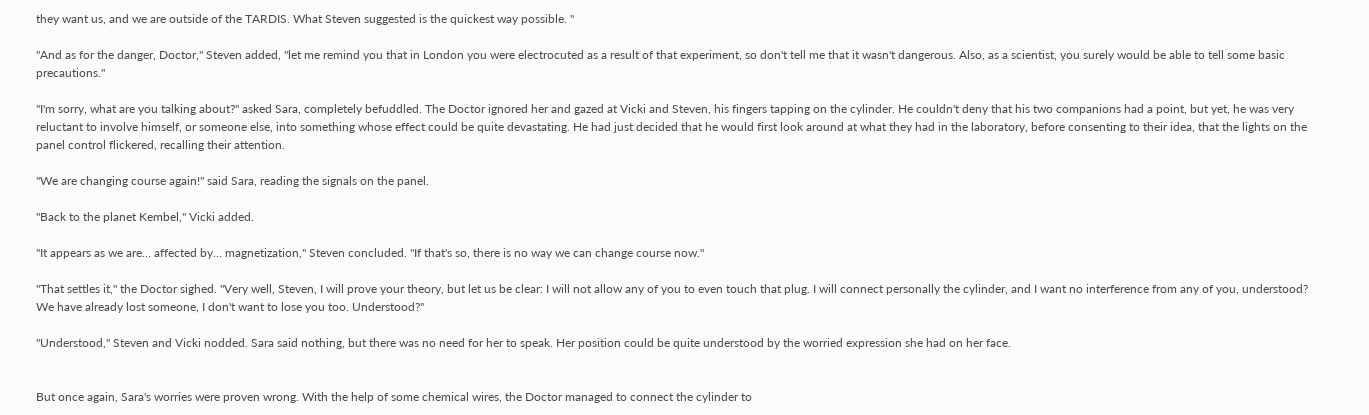they want us, and we are outside of the TARDIS. What Steven suggested is the quickest way possible. "

"And as for the danger, Doctor," Steven added, "let me remind you that in London you were electrocuted as a result of that experiment, so don't tell me that it wasn't dangerous. Also, as a scientist, you surely would be able to tell some basic precautions."

"I'm sorry, what are you talking about?" asked Sara, completely befuddled. The Doctor ignored her and gazed at Vicki and Steven, his fingers tapping on the cylinder. He couldn't deny that his two companions had a point, but yet, he was very reluctant to involve himself, or someone else, into something whose effect could be quite devastating. He had just decided that he would first look around at what they had in the laboratory, before consenting to their idea, that the lights on the panel control flickered, recalling their attention.

"We are changing course again!" said Sara, reading the signals on the panel.

"Back to the planet Kembel," Vicki added.

"It appears as we are… affected by… magnetization," Steven concluded. "If that's so, there is no way we can change course now."

"That settles it," the Doctor sighed. "Very well, Steven, I will prove your theory, but let us be clear: I will not allow any of you to even touch that plug. I will connect personally the cylinder, and I want no interference from any of you, understood? We have already lost someone, I don't want to lose you too. Understood?"

"Understood," Steven and Vicki nodded. Sara said nothing, but there was no need for her to speak. Her position could be quite understood by the worried expression she had on her face.


But once again, Sara's worries were proven wrong. With the help of some chemical wires, the Doctor managed to connect the cylinder to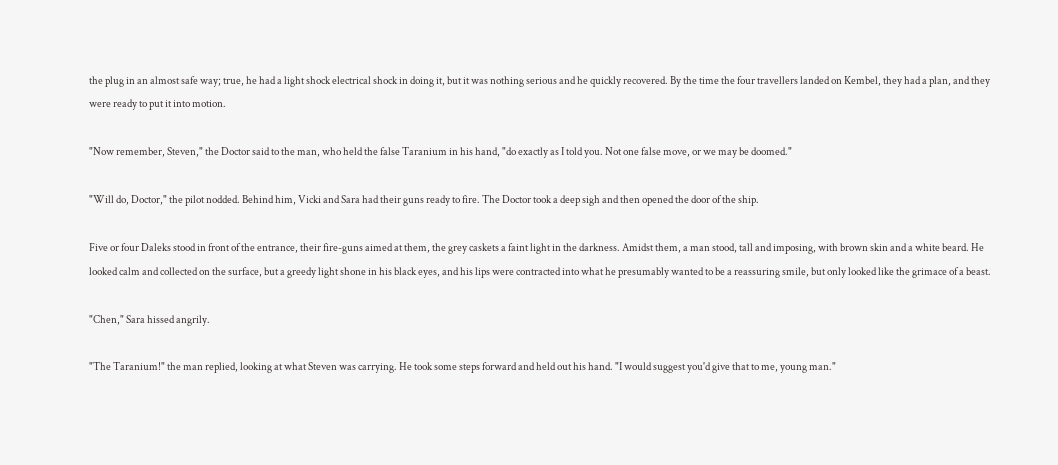the plug in an almost safe way; true, he had a light shock electrical shock in doing it, but it was nothing serious and he quickly recovered. By the time the four travellers landed on Kembel, they had a plan, and they were ready to put it into motion.

"Now remember, Steven," the Doctor said to the man, who held the false Taranium in his hand, "do exactly as I told you. Not one false move, or we may be doomed."

"Will do, Doctor," the pilot nodded. Behind him, Vicki and Sara had their guns ready to fire. The Doctor took a deep sigh and then opened the door of the ship.

Five or four Daleks stood in front of the entrance, their fire-guns aimed at them, the grey caskets a faint light in the darkness. Amidst them, a man stood, tall and imposing, with brown skin and a white beard. He looked calm and collected on the surface, but a greedy light shone in his black eyes, and his lips were contracted into what he presumably wanted to be a reassuring smile, but only looked like the grimace of a beast.

"Chen," Sara hissed angrily.

"The Taranium!" the man replied, looking at what Steven was carrying. He took some steps forward and held out his hand. "I would suggest you'd give that to me, young man."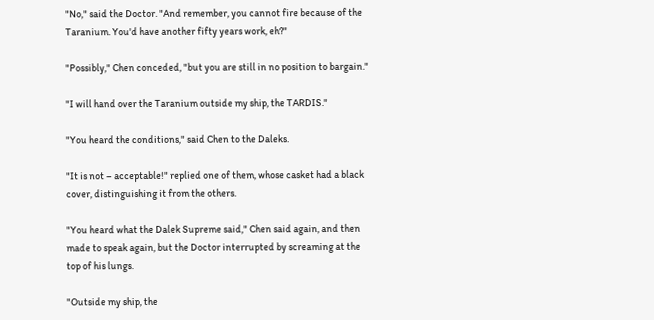"No," said the Doctor. "And remember, you cannot fire because of the Taranium. You'd have another fifty years work, eh?"

"Possibly," Chen conceded, "but you are still in no position to bargain."

"I will hand over the Taranium outside my ship, the TARDIS."

"You heard the conditions," said Chen to the Daleks.

"It is not – acceptable!" replied one of them, whose casket had a black cover, distinguishing it from the others.

"You heard what the Dalek Supreme said," Chen said again, and then made to speak again, but the Doctor interrupted by screaming at the top of his lungs.

"Outside my ship, the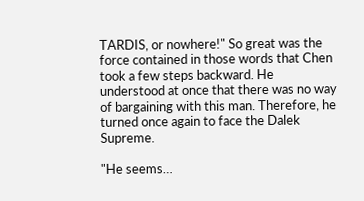TARDIS, or nowhere!" So great was the force contained in those words that Chen took a few steps backward. He understood at once that there was no way of bargaining with this man. Therefore, he turned once again to face the Dalek Supreme.

"He seems…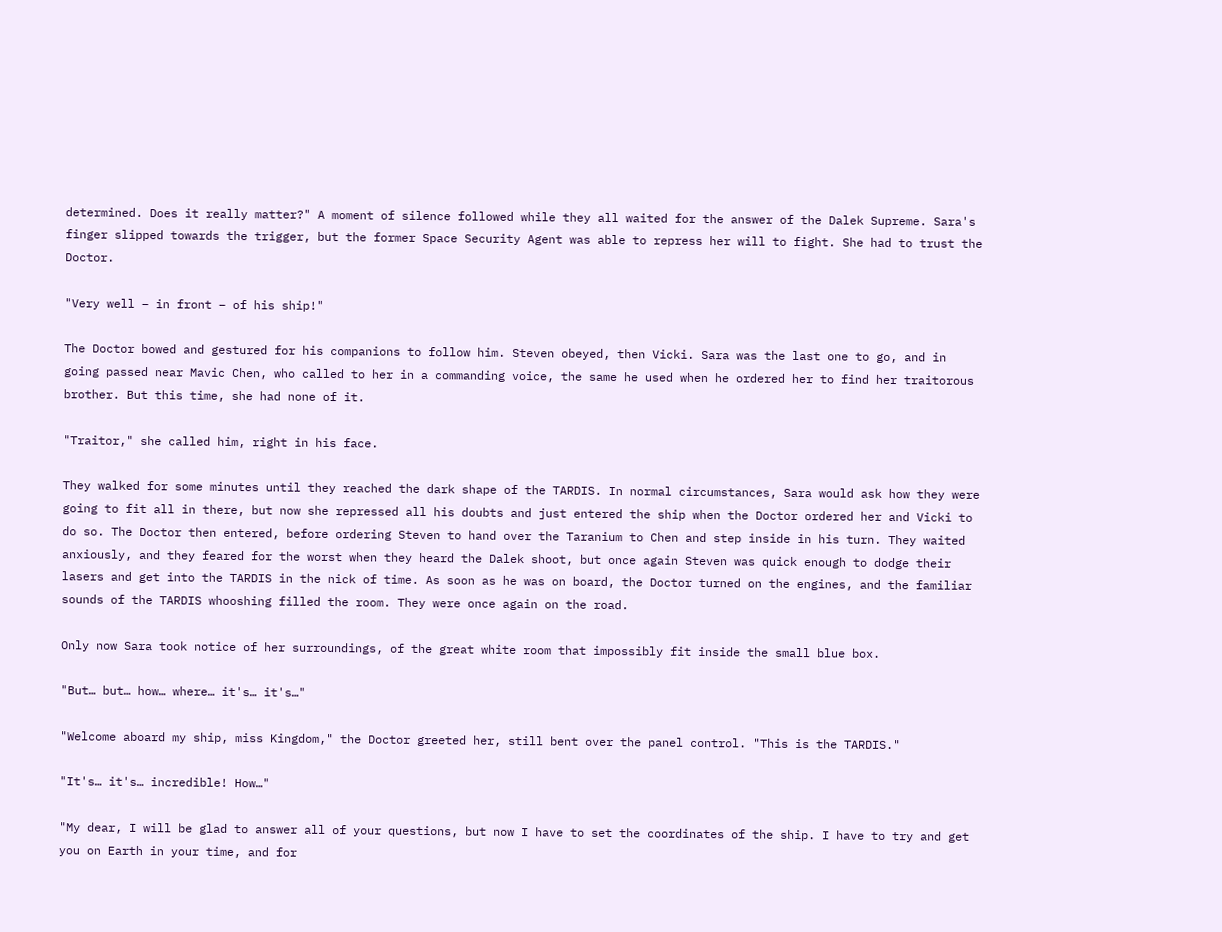determined. Does it really matter?" A moment of silence followed while they all waited for the answer of the Dalek Supreme. Sara's finger slipped towards the trigger, but the former Space Security Agent was able to repress her will to fight. She had to trust the Doctor.

"Very well – in front – of his ship!"

The Doctor bowed and gestured for his companions to follow him. Steven obeyed, then Vicki. Sara was the last one to go, and in going passed near Mavic Chen, who called to her in a commanding voice, the same he used when he ordered her to find her traitorous brother. But this time, she had none of it.

"Traitor," she called him, right in his face.

They walked for some minutes until they reached the dark shape of the TARDIS. In normal circumstances, Sara would ask how they were going to fit all in there, but now she repressed all his doubts and just entered the ship when the Doctor ordered her and Vicki to do so. The Doctor then entered, before ordering Steven to hand over the Taranium to Chen and step inside in his turn. They waited anxiously, and they feared for the worst when they heard the Dalek shoot, but once again Steven was quick enough to dodge their lasers and get into the TARDIS in the nick of time. As soon as he was on board, the Doctor turned on the engines, and the familiar sounds of the TARDIS whooshing filled the room. They were once again on the road.

Only now Sara took notice of her surroundings, of the great white room that impossibly fit inside the small blue box.

"But… but… how… where… it's… it's…"

"Welcome aboard my ship, miss Kingdom," the Doctor greeted her, still bent over the panel control. "This is the TARDIS."

"It's… it's… incredible! How…"

"My dear, I will be glad to answer all of your questions, but now I have to set the coordinates of the ship. I have to try and get you on Earth in your time, and for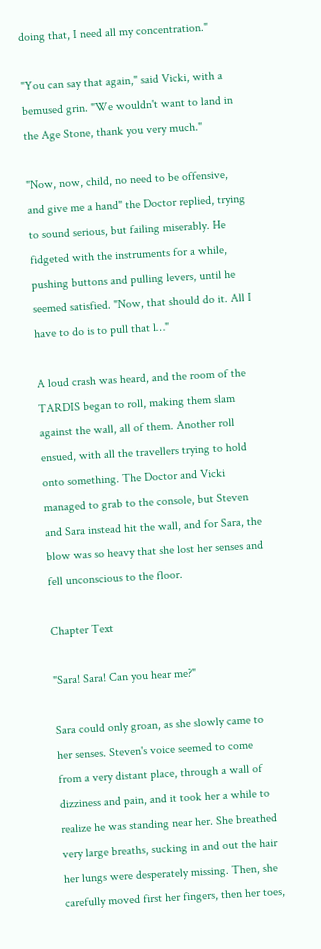doing that, I need all my concentration."

"You can say that again," said Vicki, with a bemused grin. "We wouldn't want to land in the Age Stone, thank you very much."

"Now, now, child, no need to be offensive, and give me a hand" the Doctor replied, trying to sound serious, but failing miserably. He fidgeted with the instruments for a while, pushing buttons and pulling levers, until he seemed satisfied. "Now, that should do it. All I have to do is to pull that l…"

A loud crash was heard, and the room of the TARDIS began to roll, making them slam against the wall, all of them. Another roll ensued, with all the travellers trying to hold onto something. The Doctor and Vicki managed to grab to the console, but Steven and Sara instead hit the wall, and for Sara, the blow was so heavy that she lost her senses and fell unconscious to the floor.

Chapter Text

"Sara! Sara! Can you hear me?"

Sara could only groan, as she slowly came to her senses. Steven's voice seemed to come from a very distant place, through a wall of dizziness and pain, and it took her a while to realize he was standing near her. She breathed very large breaths, sucking in and out the hair her lungs were desperately missing. Then, she carefully moved first her fingers, then her toes,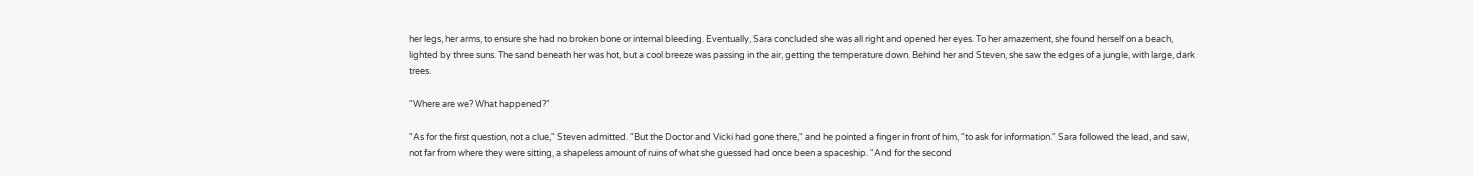her legs, her arms, to ensure she had no broken bone or internal bleeding. Eventually, Sara concluded she was all right and opened her eyes. To her amazement, she found herself on a beach, lighted by three suns. The sand beneath her was hot, but a cool breeze was passing in the air, getting the temperature down. Behind her and Steven, she saw the edges of a jungle, with large, dark trees.

"Where are we? What happened?"

"As for the first question, not a clue," Steven admitted. "But the Doctor and Vicki had gone there," and he pointed a finger in front of him, "to ask for information." Sara followed the lead, and saw, not far from where they were sitting, a shapeless amount of ruins of what she guessed had once been a spaceship. "And for the second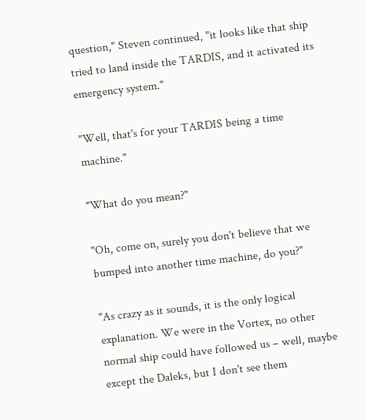question," Steven continued, "it looks like that ship tried to land inside the TARDIS, and it activated its emergency system."

"Well, that's for your TARDIS being a time machine."

"What do you mean?"

"Oh, come on, surely you don't believe that we bumped into another time machine, do you?"

"As crazy as it sounds, it is the only logical explanation. We were in the Vortex, no other normal ship could have followed us – well, maybe except the Daleks, but I don't see them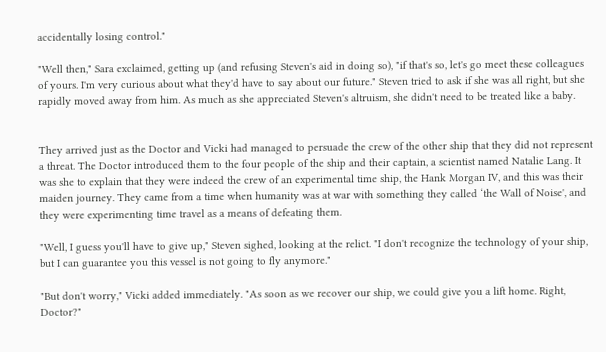accidentally losing control."

"Well then," Sara exclaimed, getting up (and refusing Steven's aid in doing so), "if that's so, let's go meet these colleagues of yours. I'm very curious about what they'd have to say about our future." Steven tried to ask if she was all right, but she rapidly moved away from him. As much as she appreciated Steven's altruism, she didn't need to be treated like a baby.


They arrived just as the Doctor and Vicki had managed to persuade the crew of the other ship that they did not represent a threat. The Doctor introduced them to the four people of the ship and their captain, a scientist named Natalie Lang. It was she to explain that they were indeed the crew of an experimental time ship, the Hank Morgan IV, and this was their maiden journey. They came from a time when humanity was at war with something they called ‘the Wall of Noise', and they were experimenting time travel as a means of defeating them.

"Well, I guess you'll have to give up," Steven sighed, looking at the relict. "I don't recognize the technology of your ship, but I can guarantee you this vessel is not going to fly anymore."

"But don't worry," Vicki added immediately. "As soon as we recover our ship, we could give you a lift home. Right, Doctor?"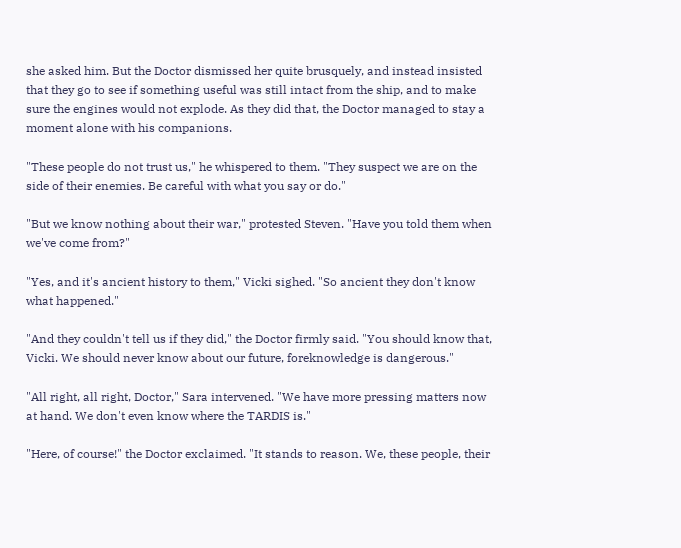she asked him. But the Doctor dismissed her quite brusquely, and instead insisted that they go to see if something useful was still intact from the ship, and to make sure the engines would not explode. As they did that, the Doctor managed to stay a moment alone with his companions.

"These people do not trust us," he whispered to them. "They suspect we are on the side of their enemies. Be careful with what you say or do."

"But we know nothing about their war," protested Steven. "Have you told them when we've come from?"

"Yes, and it's ancient history to them," Vicki sighed. "So ancient they don't know what happened."

"And they couldn't tell us if they did," the Doctor firmly said. "You should know that, Vicki. We should never know about our future, foreknowledge is dangerous."

"All right, all right, Doctor," Sara intervened. "We have more pressing matters now at hand. We don't even know where the TARDIS is."

"Here, of course!" the Doctor exclaimed. "It stands to reason. We, these people, their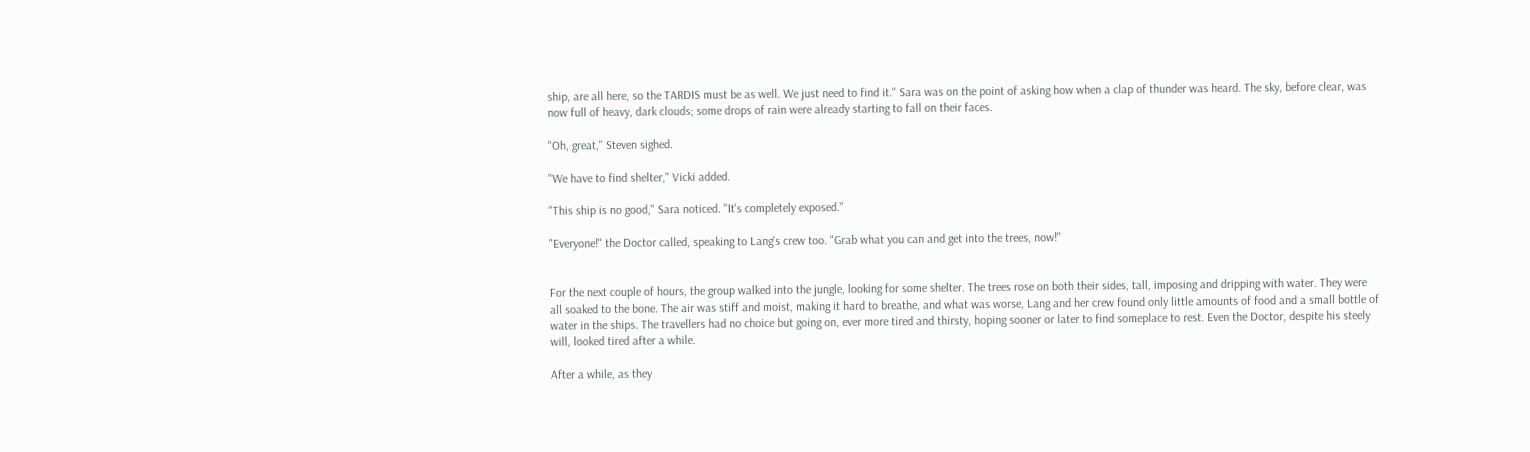ship, are all here, so the TARDIS must be as well. We just need to find it." Sara was on the point of asking how when a clap of thunder was heard. The sky, before clear, was now full of heavy, dark clouds; some drops of rain were already starting to fall on their faces.

"Oh, great," Steven sighed.

"We have to find shelter," Vicki added.

"This ship is no good," Sara noticed. "It's completely exposed."

"Everyone!" the Doctor called, speaking to Lang's crew too. "Grab what you can and get into the trees, now!"


For the next couple of hours, the group walked into the jungle, looking for some shelter. The trees rose on both their sides, tall, imposing and dripping with water. They were all soaked to the bone. The air was stiff and moist, making it hard to breathe, and what was worse, Lang and her crew found only little amounts of food and a small bottle of water in the ships. The travellers had no choice but going on, ever more tired and thirsty, hoping sooner or later to find someplace to rest. Even the Doctor, despite his steely will, looked tired after a while.

After a while, as they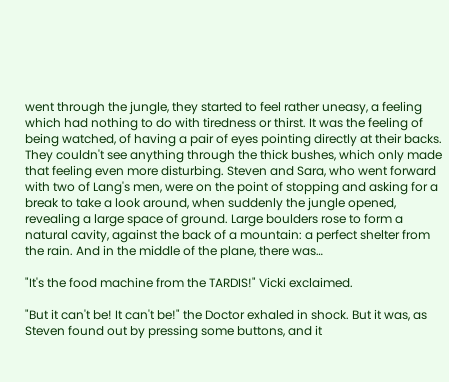went through the jungle, they started to feel rather uneasy, a feeling which had nothing to do with tiredness or thirst. It was the feeling of being watched, of having a pair of eyes pointing directly at their backs. They couldn't see anything through the thick bushes, which only made that feeling even more disturbing. Steven and Sara, who went forward with two of Lang's men, were on the point of stopping and asking for a break to take a look around, when suddenly the jungle opened, revealing a large space of ground. Large boulders rose to form a natural cavity, against the back of a mountain: a perfect shelter from the rain. And in the middle of the plane, there was…

"It's the food machine from the TARDIS!" Vicki exclaimed.

"But it can't be! It can't be!" the Doctor exhaled in shock. But it was, as Steven found out by pressing some buttons, and it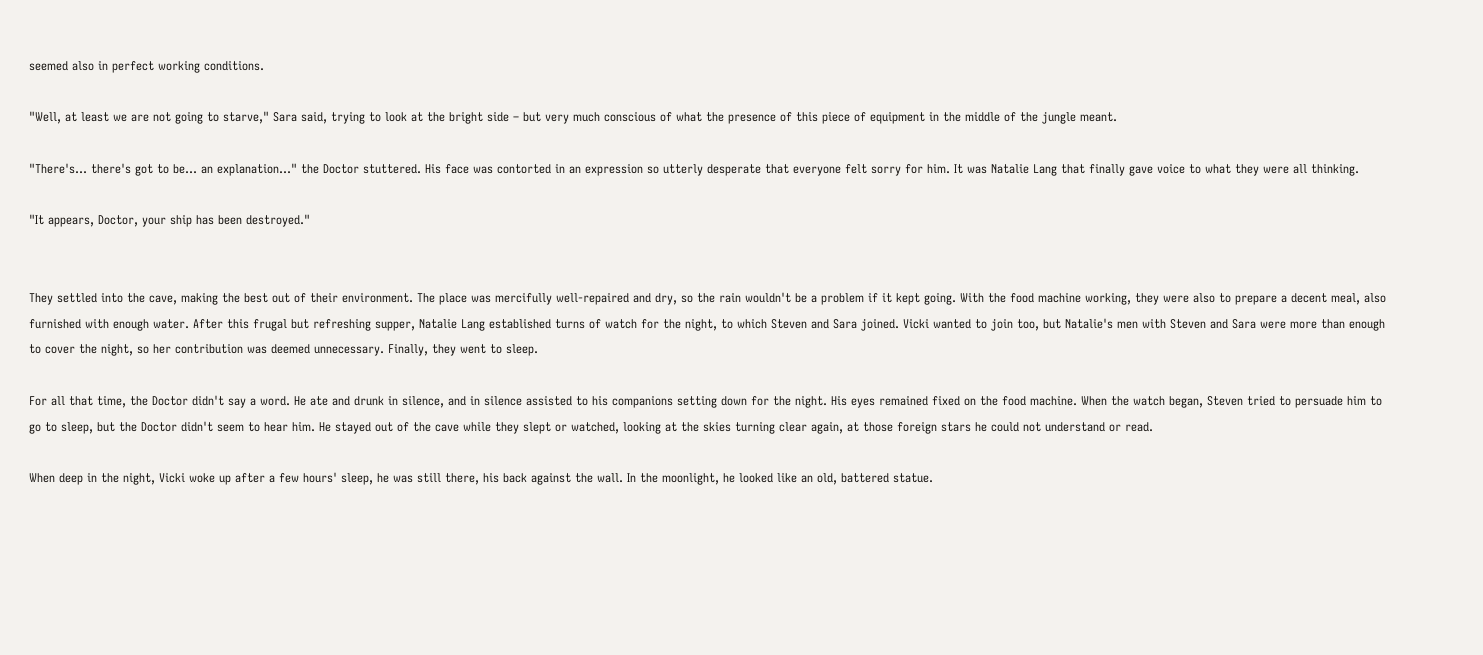seemed also in perfect working conditions.

"Well, at least we are not going to starve," Sara said, trying to look at the bright side – but very much conscious of what the presence of this piece of equipment in the middle of the jungle meant.

"There's… there's got to be… an explanation…" the Doctor stuttered. His face was contorted in an expression so utterly desperate that everyone felt sorry for him. It was Natalie Lang that finally gave voice to what they were all thinking.

"It appears, Doctor, your ship has been destroyed."


They settled into the cave, making the best out of their environment. The place was mercifully well-repaired and dry, so the rain wouldn't be a problem if it kept going. With the food machine working, they were also to prepare a decent meal, also furnished with enough water. After this frugal but refreshing supper, Natalie Lang established turns of watch for the night, to which Steven and Sara joined. Vicki wanted to join too, but Natalie's men with Steven and Sara were more than enough to cover the night, so her contribution was deemed unnecessary. Finally, they went to sleep.

For all that time, the Doctor didn't say a word. He ate and drunk in silence, and in silence assisted to his companions setting down for the night. His eyes remained fixed on the food machine. When the watch began, Steven tried to persuade him to go to sleep, but the Doctor didn't seem to hear him. He stayed out of the cave while they slept or watched, looking at the skies turning clear again, at those foreign stars he could not understand or read.

When deep in the night, Vicki woke up after a few hours' sleep, he was still there, his back against the wall. In the moonlight, he looked like an old, battered statue.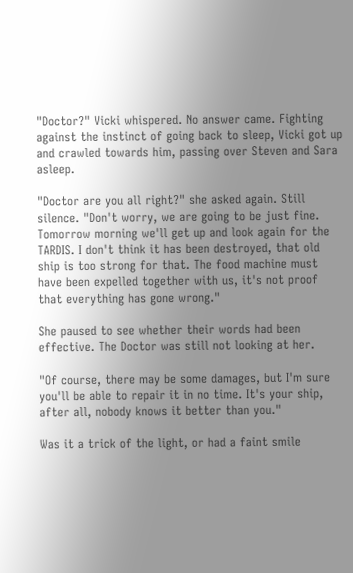"Doctor?" Vicki whispered. No answer came. Fighting against the instinct of going back to sleep, Vicki got up and crawled towards him, passing over Steven and Sara asleep.

"Doctor are you all right?" she asked again. Still silence. "Don't worry, we are going to be just fine. Tomorrow morning we'll get up and look again for the TARDIS. I don't think it has been destroyed, that old ship is too strong for that. The food machine must have been expelled together with us, it's not proof that everything has gone wrong."

She paused to see whether their words had been effective. The Doctor was still not looking at her.

"Of course, there may be some damages, but I'm sure you'll be able to repair it in no time. It's your ship, after all, nobody knows it better than you."

Was it a trick of the light, or had a faint smile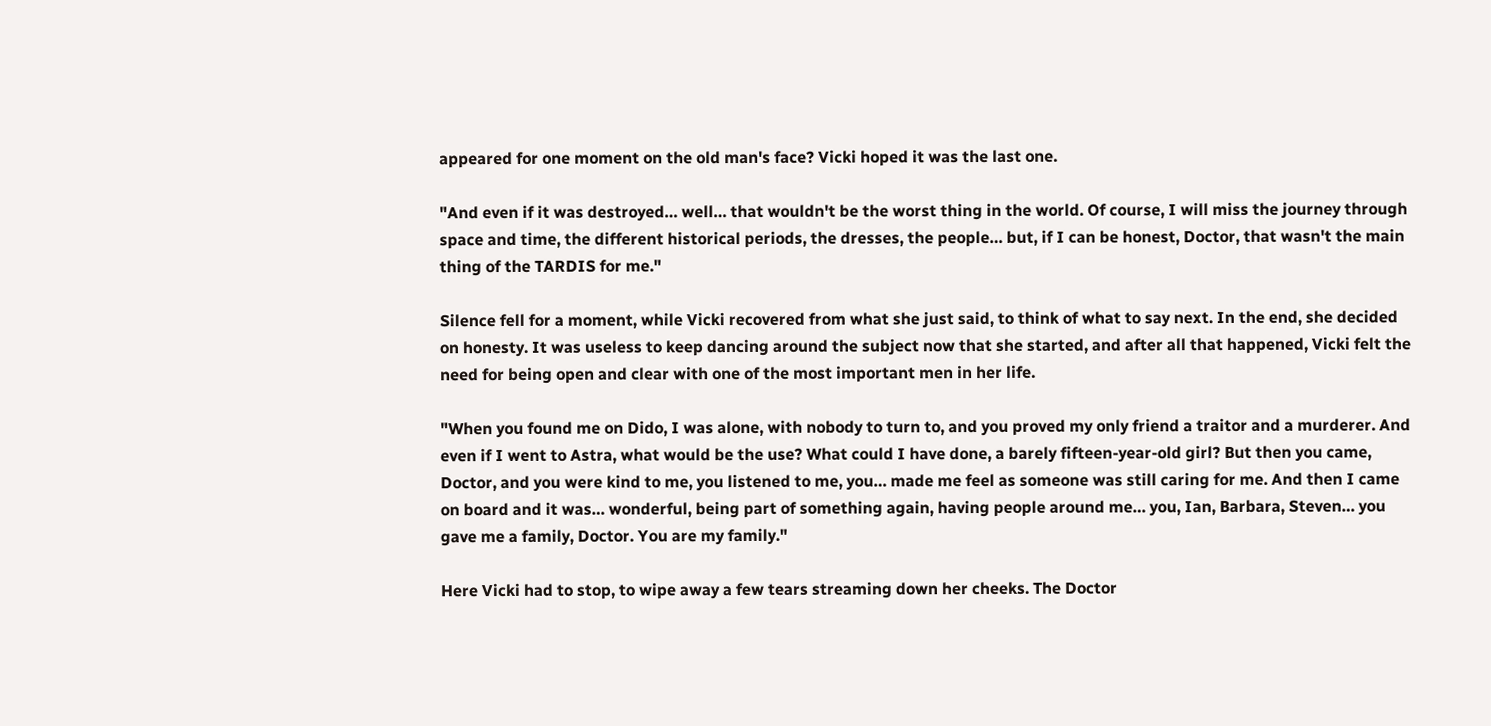appeared for one moment on the old man's face? Vicki hoped it was the last one.

"And even if it was destroyed… well… that wouldn't be the worst thing in the world. Of course, I will miss the journey through space and time, the different historical periods, the dresses, the people… but, if I can be honest, Doctor, that wasn't the main thing of the TARDIS for me."

Silence fell for a moment, while Vicki recovered from what she just said, to think of what to say next. In the end, she decided on honesty. It was useless to keep dancing around the subject now that she started, and after all that happened, Vicki felt the need for being open and clear with one of the most important men in her life.

"When you found me on Dido, I was alone, with nobody to turn to, and you proved my only friend a traitor and a murderer. And even if I went to Astra, what would be the use? What could I have done, a barely fifteen-year-old girl? But then you came, Doctor, and you were kind to me, you listened to me, you… made me feel as someone was still caring for me. And then I came on board and it was… wonderful, being part of something again, having people around me… you, Ian, Barbara, Steven… you gave me a family, Doctor. You are my family."

Here Vicki had to stop, to wipe away a few tears streaming down her cheeks. The Doctor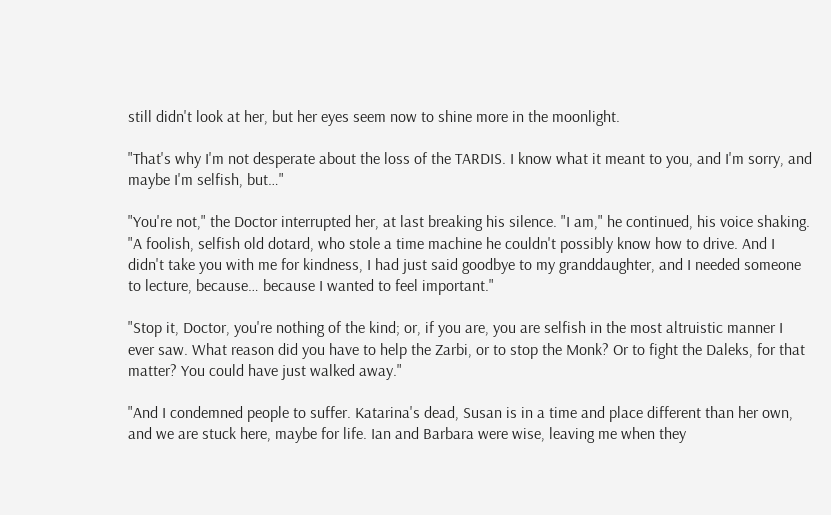still didn't look at her, but her eyes seem now to shine more in the moonlight.

"That's why I'm not desperate about the loss of the TARDIS. I know what it meant to you, and I'm sorry, and maybe I'm selfish, but…"

"You're not," the Doctor interrupted her, at last breaking his silence. "I am," he continued, his voice shaking. "A foolish, selfish old dotard, who stole a time machine he couldn't possibly know how to drive. And I didn't take you with me for kindness, I had just said goodbye to my granddaughter, and I needed someone to lecture, because… because I wanted to feel important."

"Stop it, Doctor, you're nothing of the kind; or, if you are, you are selfish in the most altruistic manner I ever saw. What reason did you have to help the Zarbi, or to stop the Monk? Or to fight the Daleks, for that matter? You could have just walked away."

"And I condemned people to suffer. Katarina's dead, Susan is in a time and place different than her own, and we are stuck here, maybe for life. Ian and Barbara were wise, leaving me when they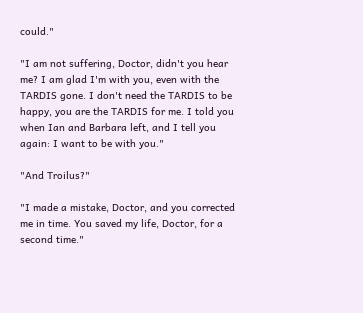could."

"I am not suffering, Doctor, didn't you hear me? I am glad I'm with you, even with the TARDIS gone. I don't need the TARDIS to be happy, you are the TARDIS for me. I told you when Ian and Barbara left, and I tell you again: I want to be with you."

"And Troilus?"

"I made a mistake, Doctor, and you corrected me in time. You saved my life, Doctor, for a second time."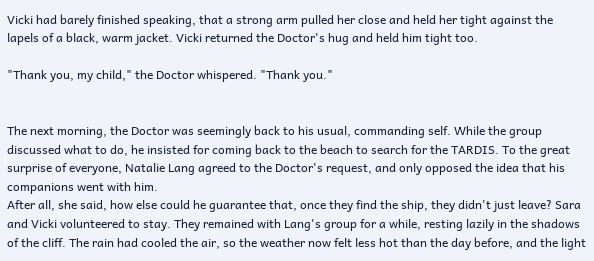Vicki had barely finished speaking, that a strong arm pulled her close and held her tight against the lapels of a black, warm jacket. Vicki returned the Doctor's hug and held him tight too.

"Thank you, my child," the Doctor whispered. "Thank you."


The next morning, the Doctor was seemingly back to his usual, commanding self. While the group discussed what to do, he insisted for coming back to the beach to search for the TARDIS. To the great surprise of everyone, Natalie Lang agreed to the Doctor's request, and only opposed the idea that his companions went with him.
After all, she said, how else could he guarantee that, once they find the ship, they didn't just leave? Sara and Vicki volunteered to stay. They remained with Lang's group for a while, resting lazily in the shadows of the cliff. The rain had cooled the air, so the weather now felt less hot than the day before, and the light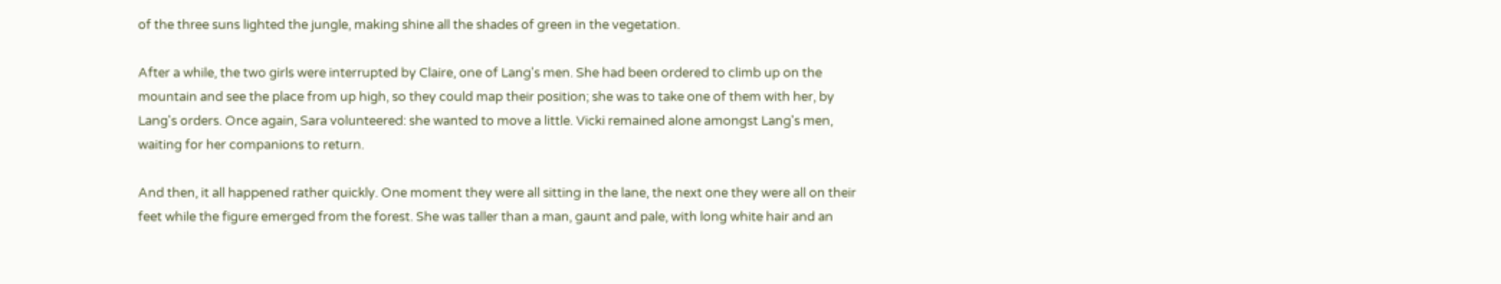of the three suns lighted the jungle, making shine all the shades of green in the vegetation.

After a while, the two girls were interrupted by Claire, one of Lang's men. She had been ordered to climb up on the mountain and see the place from up high, so they could map their position; she was to take one of them with her, by Lang's orders. Once again, Sara volunteered: she wanted to move a little. Vicki remained alone amongst Lang's men, waiting for her companions to return.

And then, it all happened rather quickly. One moment they were all sitting in the lane, the next one they were all on their feet while the figure emerged from the forest. She was taller than a man, gaunt and pale, with long white hair and an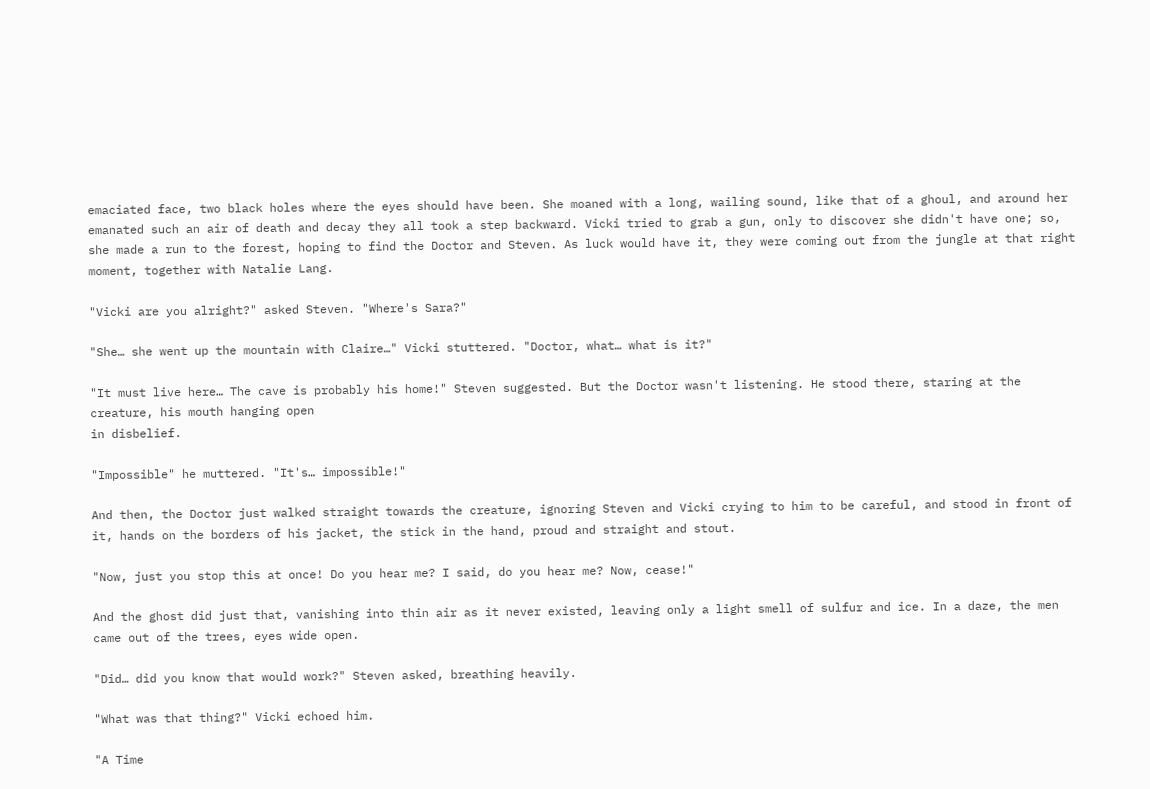emaciated face, two black holes where the eyes should have been. She moaned with a long, wailing sound, like that of a ghoul, and around her emanated such an air of death and decay they all took a step backward. Vicki tried to grab a gun, only to discover she didn't have one; so, she made a run to the forest, hoping to find the Doctor and Steven. As luck would have it, they were coming out from the jungle at that right moment, together with Natalie Lang.

"Vicki are you alright?" asked Steven. "Where's Sara?"

"She… she went up the mountain with Claire…" Vicki stuttered. "Doctor, what… what is it?"

"It must live here… The cave is probably his home!" Steven suggested. But the Doctor wasn't listening. He stood there, staring at the creature, his mouth hanging open
in disbelief.

"Impossible" he muttered. "It's… impossible!"

And then, the Doctor just walked straight towards the creature, ignoring Steven and Vicki crying to him to be careful, and stood in front of it, hands on the borders of his jacket, the stick in the hand, proud and straight and stout.

"Now, just you stop this at once! Do you hear me? I said, do you hear me? Now, cease!"

And the ghost did just that, vanishing into thin air as it never existed, leaving only a light smell of sulfur and ice. In a daze, the men came out of the trees, eyes wide open.

"Did… did you know that would work?" Steven asked, breathing heavily.

"What was that thing?" Vicki echoed him.

"A Time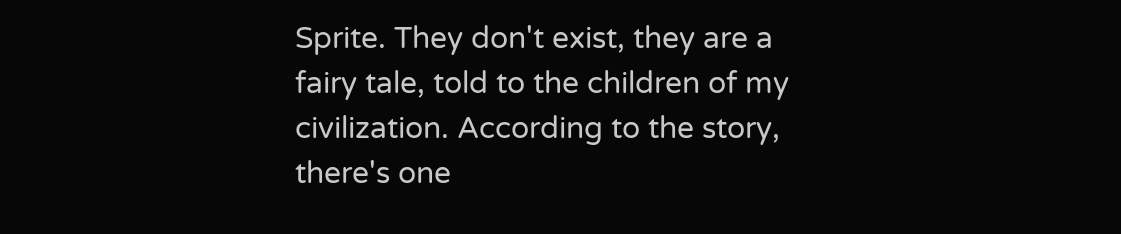Sprite. They don't exist, they are a fairy tale, told to the children of my civilization. According to the story, there's one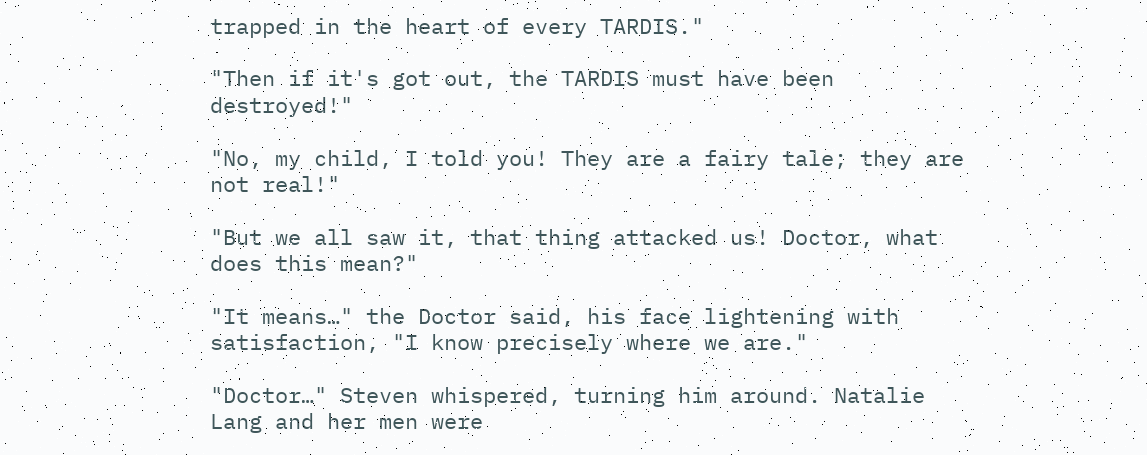trapped in the heart of every TARDIS."

"Then if it's got out, the TARDIS must have been destroyed!"

"No, my child, I told you! They are a fairy tale; they are not real!"

"But we all saw it, that thing attacked us! Doctor, what does this mean?"

"It means…" the Doctor said, his face lightening with satisfaction, "I know precisely where we are."

"Doctor…" Steven whispered, turning him around. Natalie Lang and her men were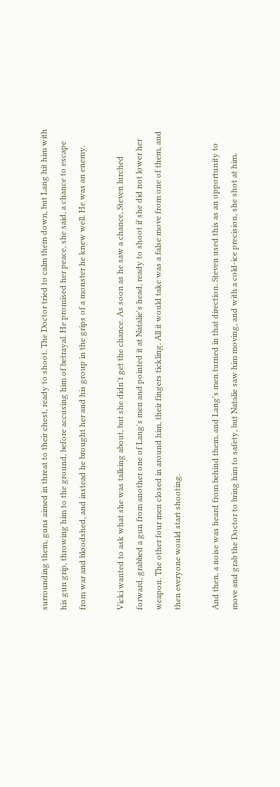surrounding them, guns aimed in threat to their chest, ready to shoot. The Doctor tried to calm them down, but Lang hit him with his gun grip, throwing him to the ground, before accusing him of betrayal. He promised her peace, she said, a chance to escape from war and bloodshed, and instead he brought her and his group in the grips of a monster he knew well. He was an enemy.

Vicki wanted to ask what she was talking about, but she didn't get the chance. As soon as he saw a chance, Steven lurched forward, grabbed a gun from another one of Lang's men and pointed it at Natalie's head, ready to shoot if she did not lower her weapon. The other four men closed in around him, their fingers tickling. All it would take was a false move from one of them, and then everyone would start shooting.

And then, a noise was heard from behind them, and Lang's men turned in that direction. Steven used this as an opportunity to move and grab the Doctor to bring him to safety, but Natalie saw him moving, and with a cold-ice precision, she shot at him.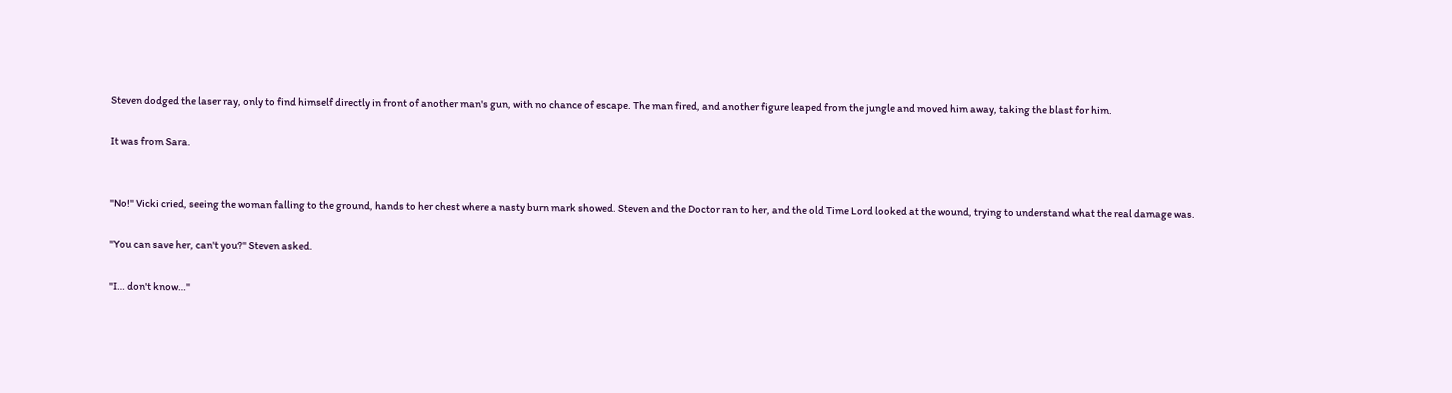Steven dodged the laser ray, only to find himself directly in front of another man's gun, with no chance of escape. The man fired, and another figure leaped from the jungle and moved him away, taking the blast for him.

It was from Sara.


"No!" Vicki cried, seeing the woman falling to the ground, hands to her chest where a nasty burn mark showed. Steven and the Doctor ran to her, and the old Time Lord looked at the wound, trying to understand what the real damage was.

"You can save her, can't you?" Steven asked.

"I… don't know…"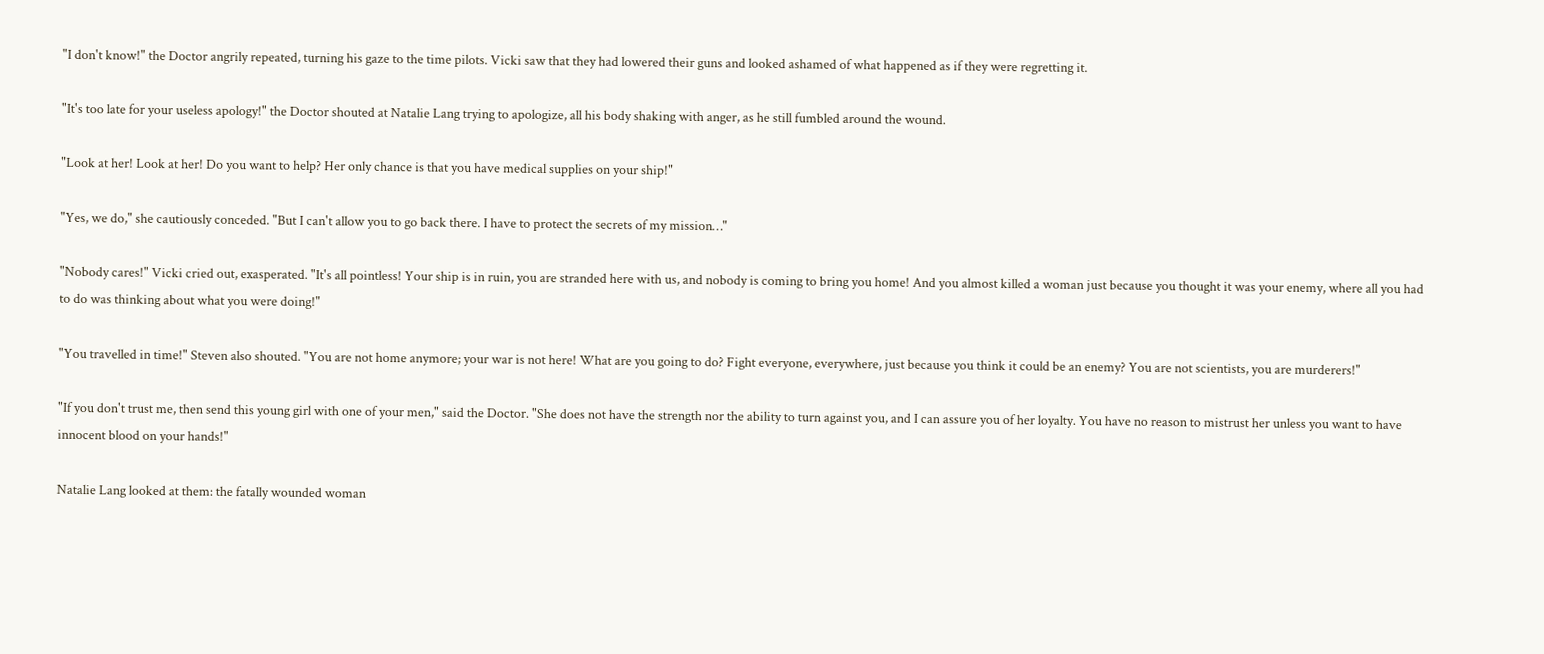"I don't know!" the Doctor angrily repeated, turning his gaze to the time pilots. Vicki saw that they had lowered their guns and looked ashamed of what happened as if they were regretting it.

"It's too late for your useless apology!" the Doctor shouted at Natalie Lang trying to apologize, all his body shaking with anger, as he still fumbled around the wound.

"Look at her! Look at her! Do you want to help? Her only chance is that you have medical supplies on your ship!"

"Yes, we do," she cautiously conceded. "But I can't allow you to go back there. I have to protect the secrets of my mission…"

"Nobody cares!" Vicki cried out, exasperated. "It's all pointless! Your ship is in ruin, you are stranded here with us, and nobody is coming to bring you home! And you almost killed a woman just because you thought it was your enemy, where all you had to do was thinking about what you were doing!"

"You travelled in time!" Steven also shouted. "You are not home anymore; your war is not here! What are you going to do? Fight everyone, everywhere, just because you think it could be an enemy? You are not scientists, you are murderers!"

"If you don't trust me, then send this young girl with one of your men," said the Doctor. "She does not have the strength nor the ability to turn against you, and I can assure you of her loyalty. You have no reason to mistrust her unless you want to have innocent blood on your hands!"

Natalie Lang looked at them: the fatally wounded woman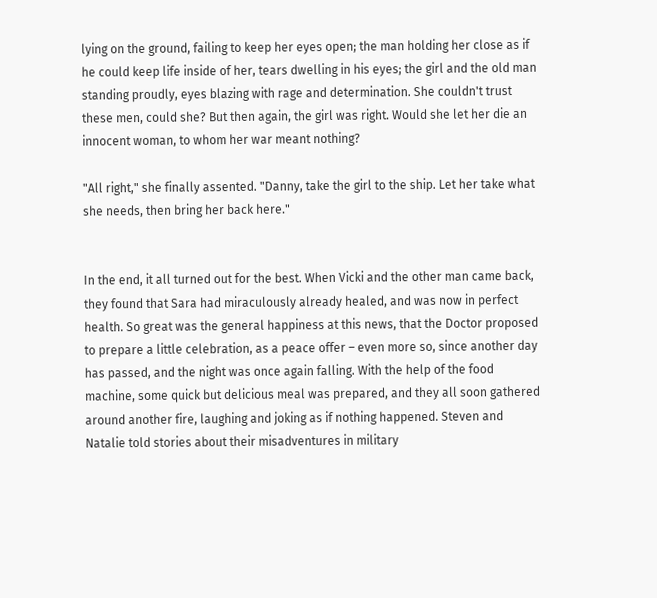lying on the ground, failing to keep her eyes open; the man holding her close as if he could keep life inside of her, tears dwelling in his eyes; the girl and the old man standing proudly, eyes blazing with rage and determination. She couldn't trust these men, could she? But then again, the girl was right. Would she let her die an innocent woman, to whom her war meant nothing?

"All right," she finally assented. "Danny, take the girl to the ship. Let her take what she needs, then bring her back here."


In the end, it all turned out for the best. When Vicki and the other man came back, they found that Sara had miraculously already healed, and was now in perfect health. So great was the general happiness at this news, that the Doctor proposed to prepare a little celebration, as a peace offer – even more so, since another day has passed, and the night was once again falling. With the help of the food machine, some quick but delicious meal was prepared, and they all soon gathered around another fire, laughing and joking as if nothing happened. Steven and Natalie told stories about their misadventures in military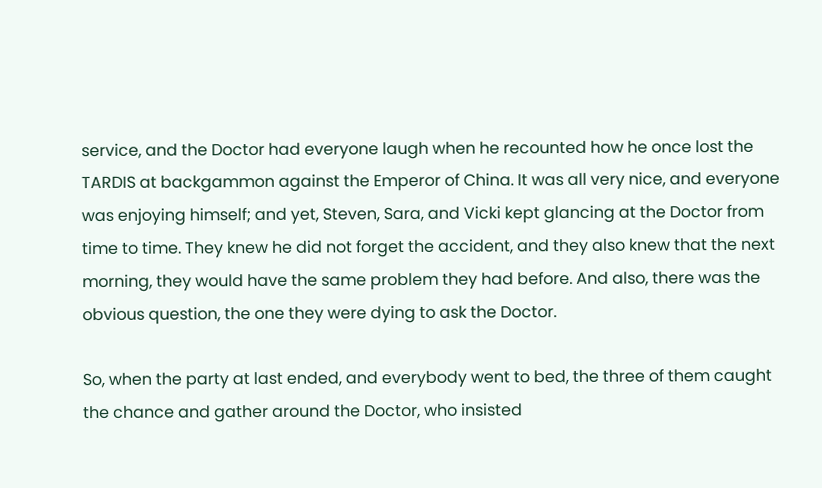service, and the Doctor had everyone laugh when he recounted how he once lost the TARDIS at backgammon against the Emperor of China. It was all very nice, and everyone was enjoying himself; and yet, Steven, Sara, and Vicki kept glancing at the Doctor from time to time. They knew he did not forget the accident, and they also knew that the next morning, they would have the same problem they had before. And also, there was the obvious question, the one they were dying to ask the Doctor.

So, when the party at last ended, and everybody went to bed, the three of them caught the chance and gather around the Doctor, who insisted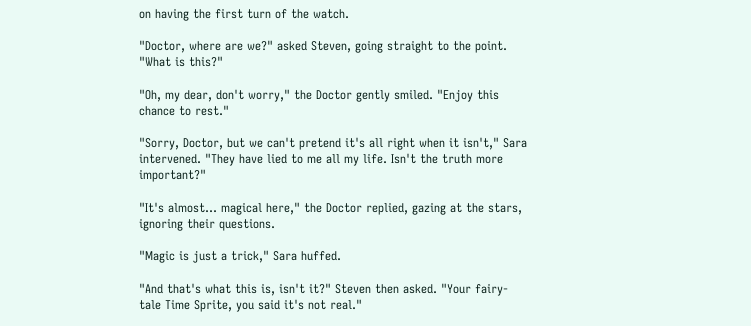on having the first turn of the watch.

"Doctor, where are we?" asked Steven, going straight to the point. "What is this?"

"Oh, my dear, don't worry," the Doctor gently smiled. "Enjoy this chance to rest."

"Sorry, Doctor, but we can't pretend it's all right when it isn't," Sara intervened. "They have lied to me all my life. Isn't the truth more important?"

"It's almost… magical here," the Doctor replied, gazing at the stars, ignoring their questions.

"Magic is just a trick," Sara huffed.

"And that's what this is, isn't it?" Steven then asked. "Your fairy-tale Time Sprite, you said it's not real."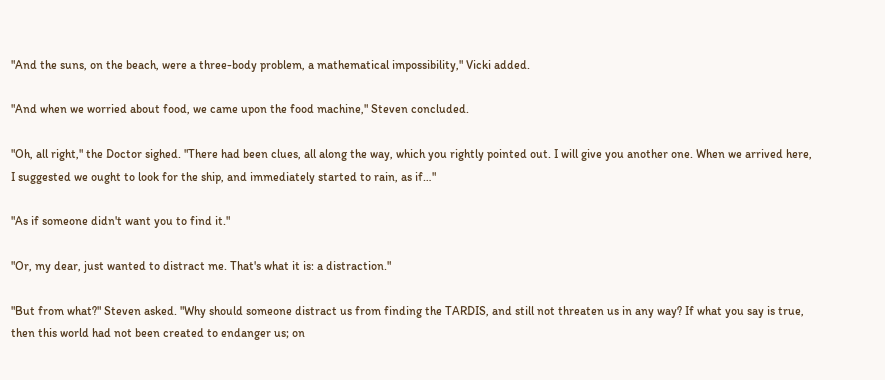"And the suns, on the beach, were a three-body problem, a mathematical impossibility," Vicki added.

"And when we worried about food, we came upon the food machine," Steven concluded.

"Oh, all right," the Doctor sighed. "There had been clues, all along the way, which you rightly pointed out. I will give you another one. When we arrived here, I suggested we ought to look for the ship, and immediately started to rain, as if…"

"As if someone didn't want you to find it."

"Or, my dear, just wanted to distract me. That's what it is: a distraction."

"But from what?" Steven asked. "Why should someone distract us from finding the TARDIS, and still not threaten us in any way? If what you say is true, then this world had not been created to endanger us; on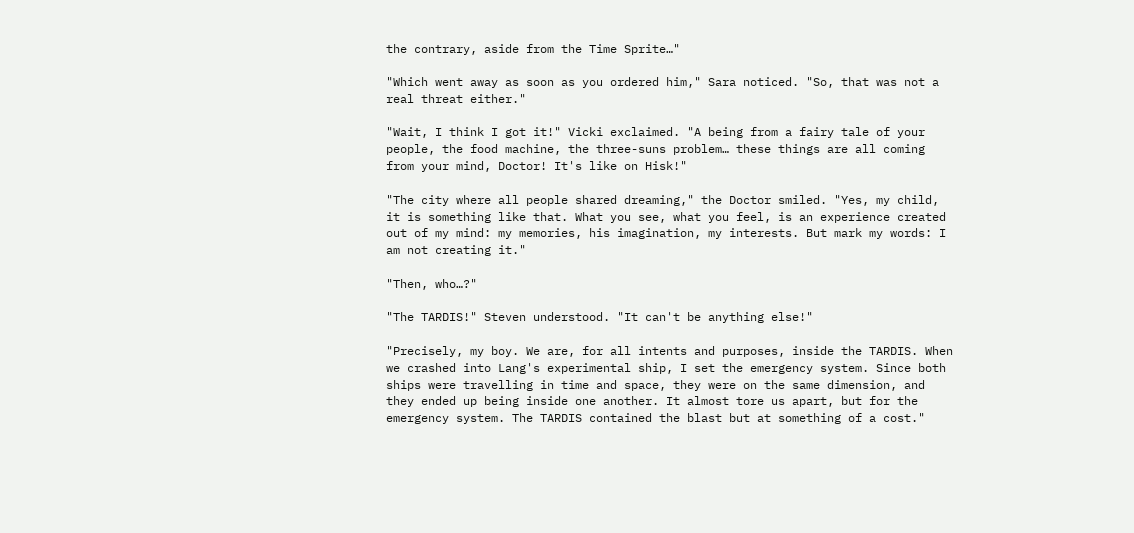the contrary, aside from the Time Sprite…"

"Which went away as soon as you ordered him," Sara noticed. "So, that was not a real threat either."

"Wait, I think I got it!" Vicki exclaimed. "A being from a fairy tale of your people, the food machine, the three-suns problem… these things are all coming from your mind, Doctor! It's like on Hisk!"

"The city where all people shared dreaming," the Doctor smiled. "Yes, my child, it is something like that. What you see, what you feel, is an experience created out of my mind: my memories, his imagination, my interests. But mark my words: I am not creating it."

"Then, who…?"

"The TARDIS!" Steven understood. "It can't be anything else!"

"Precisely, my boy. We are, for all intents and purposes, inside the TARDIS. When we crashed into Lang's experimental ship, I set the emergency system. Since both ships were travelling in time and space, they were on the same dimension, and they ended up being inside one another. It almost tore us apart, but for the emergency system. The TARDIS contained the blast but at something of a cost."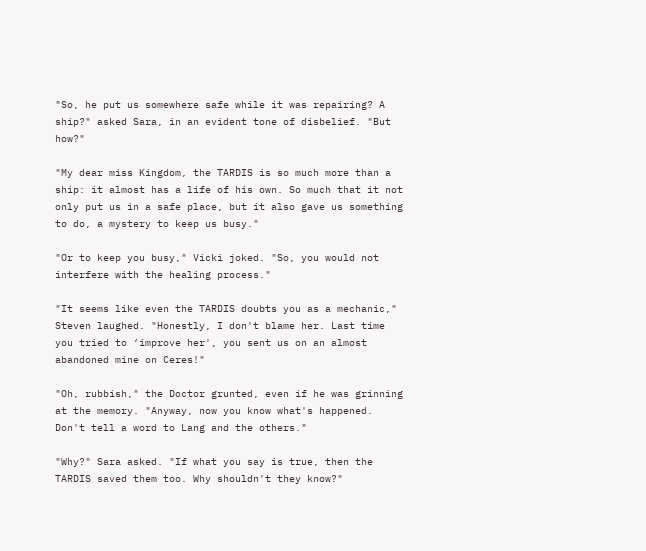"So, he put us somewhere safe while it was repairing? A ship?" asked Sara, in an evident tone of disbelief. "But how?"

"My dear miss Kingdom, the TARDIS is so much more than a ship: it almost has a life of his own. So much that it not only put us in a safe place, but it also gave us something to do, a mystery to keep us busy."

"Or to keep you busy," Vicki joked. "So, you would not interfere with the healing process."

"It seems like even the TARDIS doubts you as a mechanic," Steven laughed. "Honestly, I don't blame her. Last time you tried to ‘improve her', you sent us on an almost
abandoned mine on Ceres!"

"Oh, rubbish," the Doctor grunted, even if he was grinning at the memory. "Anyway, now you know what's happened. Don't tell a word to Lang and the others."

"Why?" Sara asked. "If what you say is true, then the TARDIS saved them too. Why shouldn't they know?"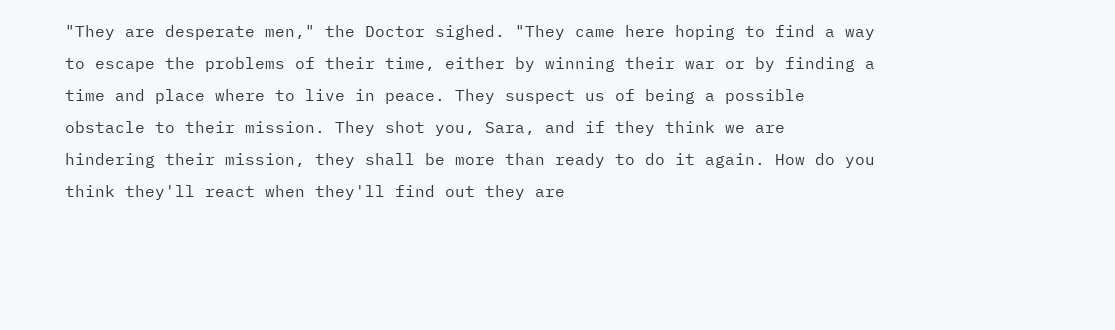"They are desperate men," the Doctor sighed. "They came here hoping to find a way to escape the problems of their time, either by winning their war or by finding a time and place where to live in peace. They suspect us of being a possible obstacle to their mission. They shot you, Sara, and if they think we are hindering their mission, they shall be more than ready to do it again. How do you think they'll react when they'll find out they are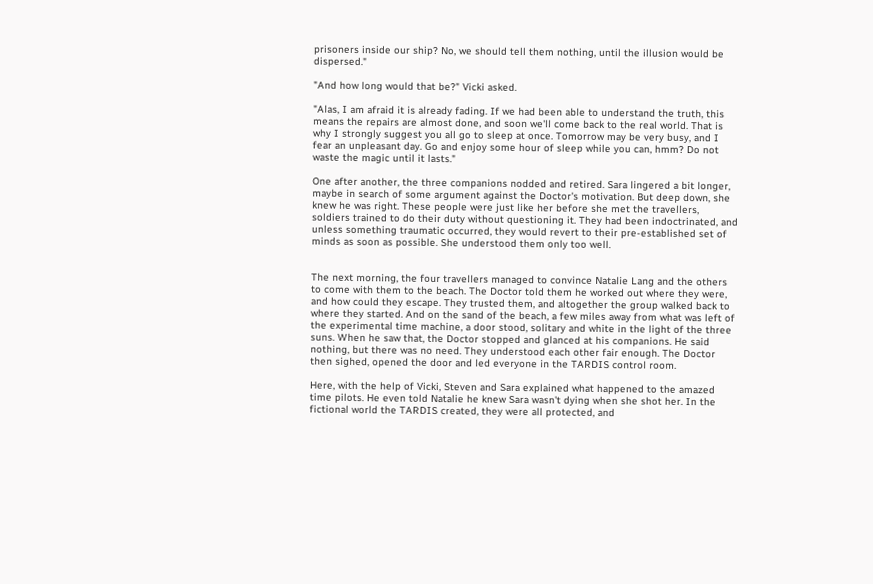prisoners inside our ship? No, we should tell them nothing, until the illusion would be dispersed."

"And how long would that be?" Vicki asked.

"Alas, I am afraid it is already fading. If we had been able to understand the truth, this means the repairs are almost done, and soon we'll come back to the real world. That is why I strongly suggest you all go to sleep at once. Tomorrow may be very busy, and I fear an unpleasant day. Go and enjoy some hour of sleep while you can, hmm? Do not waste the magic until it lasts."

One after another, the three companions nodded and retired. Sara lingered a bit longer, maybe in search of some argument against the Doctor's motivation. But deep down, she knew he was right. These people were just like her before she met the travellers, soldiers trained to do their duty without questioning it. They had been indoctrinated, and unless something traumatic occurred, they would revert to their pre-established set of minds as soon as possible. She understood them only too well.


The next morning, the four travellers managed to convince Natalie Lang and the others to come with them to the beach. The Doctor told them he worked out where they were, and how could they escape. They trusted them, and altogether the group walked back to where they started. And on the sand of the beach, a few miles away from what was left of the experimental time machine, a door stood, solitary and white in the light of the three suns. When he saw that, the Doctor stopped and glanced at his companions. He said nothing, but there was no need. They understood each other fair enough. The Doctor then sighed, opened the door and led everyone in the TARDIS control room.

Here, with the help of Vicki, Steven and Sara explained what happened to the amazed time pilots. He even told Natalie he knew Sara wasn't dying when she shot her. In the fictional world the TARDIS created, they were all protected, and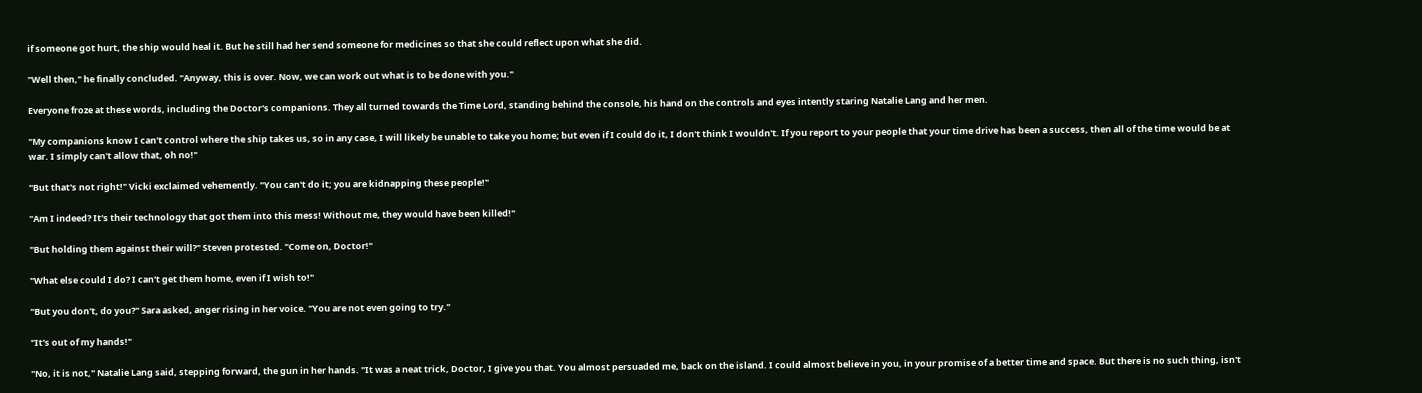if someone got hurt, the ship would heal it. But he still had her send someone for medicines so that she could reflect upon what she did.

"Well then," he finally concluded. "Anyway, this is over. Now, we can work out what is to be done with you."

Everyone froze at these words, including the Doctor's companions. They all turned towards the Time Lord, standing behind the console, his hand on the controls and eyes intently staring Natalie Lang and her men.

"My companions know I can't control where the ship takes us, so in any case, I will likely be unable to take you home; but even if I could do it, I don't think I wouldn't. If you report to your people that your time drive has been a success, then all of the time would be at war. I simply can't allow that, oh no!"

"But that's not right!" Vicki exclaimed vehemently. "You can't do it; you are kidnapping these people!"

"Am I indeed? It's their technology that got them into this mess! Without me, they would have been killed!"

"But holding them against their will?" Steven protested. "Come on, Doctor!"

"What else could I do? I can't get them home, even if I wish to!"

"But you don't, do you?" Sara asked, anger rising in her voice. "You are not even going to try."

"It's out of my hands!"

"No, it is not," Natalie Lang said, stepping forward, the gun in her hands. "It was a neat trick, Doctor, I give you that. You almost persuaded me, back on the island. I could almost believe in you, in your promise of a better time and space. But there is no such thing, isn't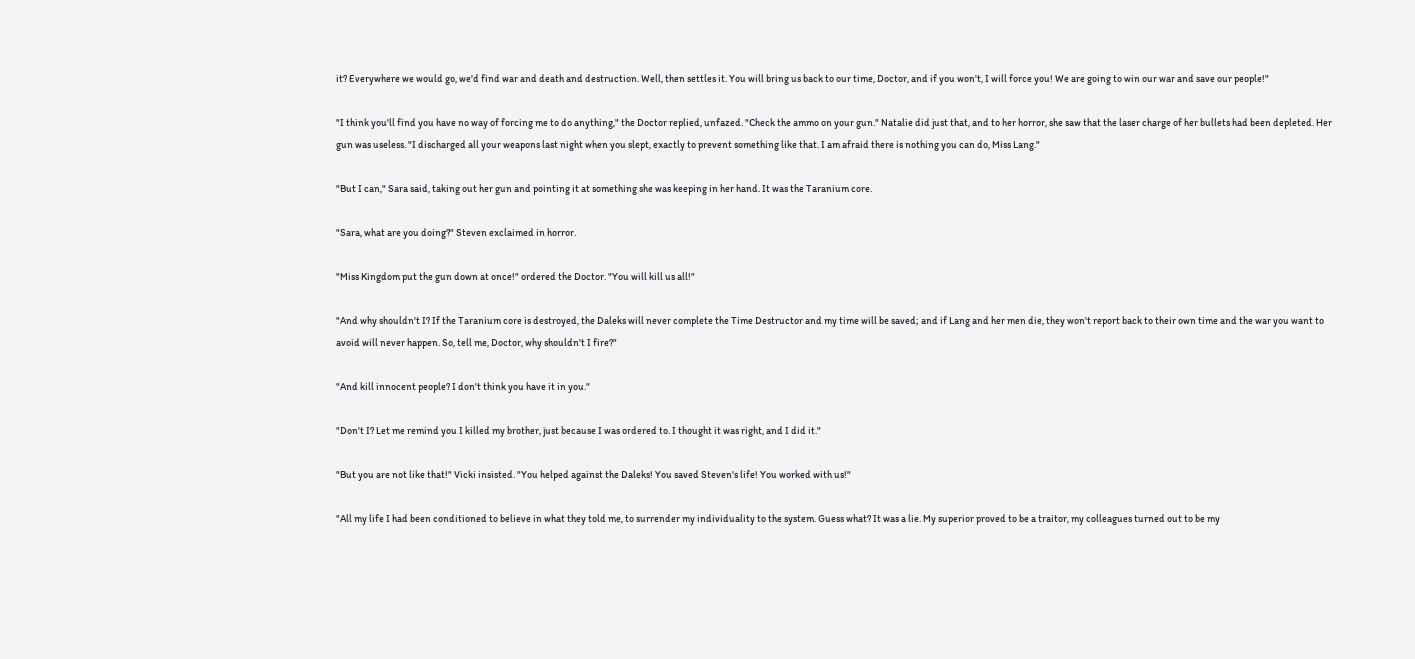it? Everywhere we would go, we'd find war and death and destruction. Well, then settles it. You will bring us back to our time, Doctor, and if you won't, I will force you! We are going to win our war and save our people!"

"I think you'll find you have no way of forcing me to do anything," the Doctor replied, unfazed. "Check the ammo on your gun." Natalie did just that, and to her horror, she saw that the laser charge of her bullets had been depleted. Her gun was useless. "I discharged all your weapons last night when you slept, exactly to prevent something like that. I am afraid there is nothing you can do, Miss Lang."

"But I can," Sara said, taking out her gun and pointing it at something she was keeping in her hand. It was the Taranium core.

"Sara, what are you doing?" Steven exclaimed in horror.

"Miss Kingdom put the gun down at once!" ordered the Doctor. "You will kill us all!"

"And why shouldn't I? If the Taranium core is destroyed, the Daleks will never complete the Time Destructor and my time will be saved; and if Lang and her men die, they won't report back to their own time and the war you want to avoid will never happen. So, tell me, Doctor, why shouldn't I fire?"

"And kill innocent people? I don't think you have it in you."

"Don't I? Let me remind you I killed my brother, just because I was ordered to. I thought it was right, and I did it."

"But you are not like that!" Vicki insisted. "You helped against the Daleks! You saved Steven's life! You worked with us!"

"All my life I had been conditioned to believe in what they told me, to surrender my individuality to the system. Guess what? It was a lie. My superior proved to be a traitor, my colleagues turned out to be my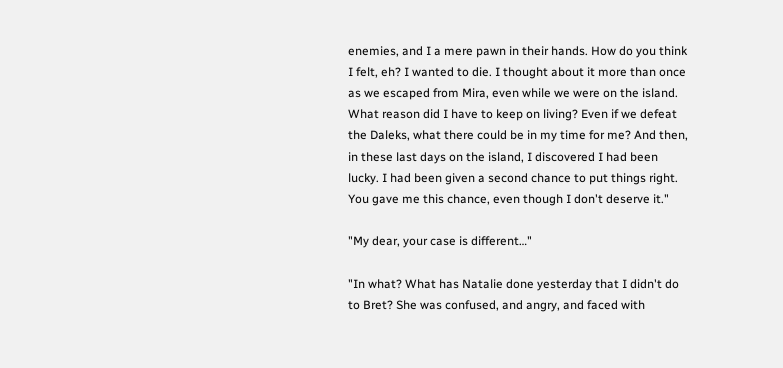enemies, and I a mere pawn in their hands. How do you think I felt, eh? I wanted to die. I thought about it more than once as we escaped from Mira, even while we were on the island. What reason did I have to keep on living? Even if we defeat the Daleks, what there could be in my time for me? And then, in these last days on the island, I discovered I had been lucky. I had been given a second chance to put things right. You gave me this chance, even though I don't deserve it."

"My dear, your case is different…"

"In what? What has Natalie done yesterday that I didn't do to Bret? She was confused, and angry, and faced with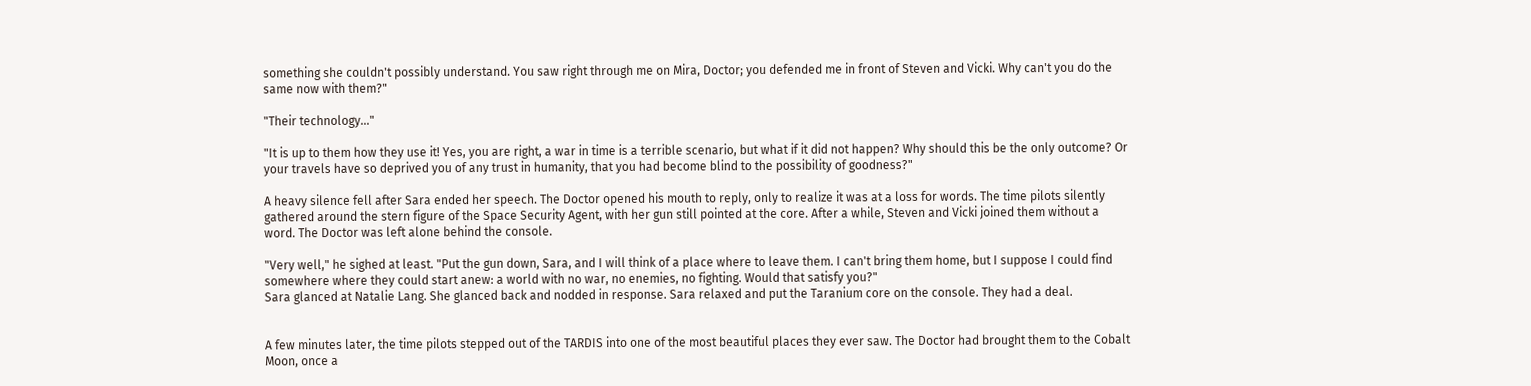something she couldn't possibly understand. You saw right through me on Mira, Doctor; you defended me in front of Steven and Vicki. Why can't you do the same now with them?"

"Their technology…"

"It is up to them how they use it! Yes, you are right, a war in time is a terrible scenario, but what if it did not happen? Why should this be the only outcome? Or your travels have so deprived you of any trust in humanity, that you had become blind to the possibility of goodness?"

A heavy silence fell after Sara ended her speech. The Doctor opened his mouth to reply, only to realize it was at a loss for words. The time pilots silently gathered around the stern figure of the Space Security Agent, with her gun still pointed at the core. After a while, Steven and Vicki joined them without a word. The Doctor was left alone behind the console.

"Very well," he sighed at least. "Put the gun down, Sara, and I will think of a place where to leave them. I can't bring them home, but I suppose I could find somewhere where they could start anew: a world with no war, no enemies, no fighting. Would that satisfy you?"
Sara glanced at Natalie Lang. She glanced back and nodded in response. Sara relaxed and put the Taranium core on the console. They had a deal.


A few minutes later, the time pilots stepped out of the TARDIS into one of the most beautiful places they ever saw. The Doctor had brought them to the Cobalt Moon, once a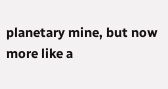planetary mine, but now more like a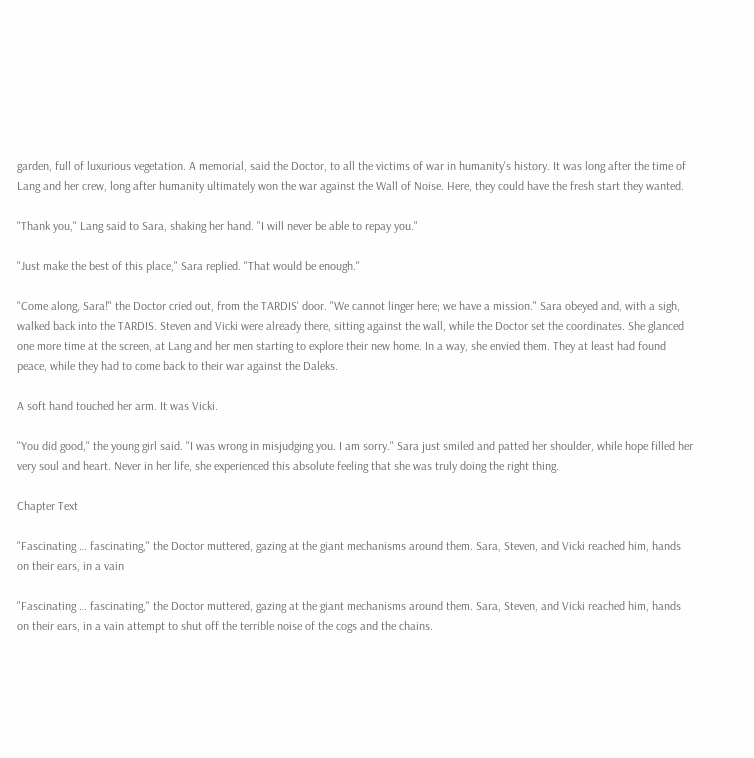garden, full of luxurious vegetation. A memorial, said the Doctor, to all the victims of war in humanity's history. It was long after the time of Lang and her crew, long after humanity ultimately won the war against the Wall of Noise. Here, they could have the fresh start they wanted.

"Thank you," Lang said to Sara, shaking her hand. "I will never be able to repay you."

"Just make the best of this place," Sara replied. "That would be enough."

"Come along, Sara!" the Doctor cried out, from the TARDIS' door. "We cannot linger here; we have a mission." Sara obeyed and, with a sigh, walked back into the TARDIS. Steven and Vicki were already there, sitting against the wall, while the Doctor set the coordinates. She glanced one more time at the screen, at Lang and her men starting to explore their new home. In a way, she envied them. They at least had found peace, while they had to come back to their war against the Daleks.

A soft hand touched her arm. It was Vicki.

"You did good," the young girl said. "I was wrong in misjudging you. I am sorry." Sara just smiled and patted her shoulder, while hope filled her very soul and heart. Never in her life, she experienced this absolute feeling that she was truly doing the right thing.

Chapter Text

"Fascinating … fascinating," the Doctor muttered, gazing at the giant mechanisms around them. Sara, Steven, and Vicki reached him, hands on their ears, in a vain

"Fascinating … fascinating," the Doctor muttered, gazing at the giant mechanisms around them. Sara, Steven, and Vicki reached him, hands on their ears, in a vain attempt to shut off the terrible noise of the cogs and the chains.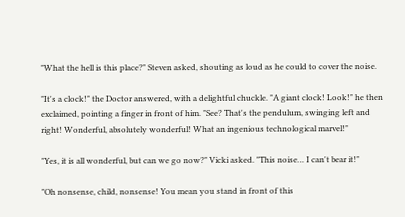"What the hell is this place?" Steven asked, shouting as loud as he could to cover the noise.

"It's a clock!" the Doctor answered, with a delightful chuckle. "A giant clock! Look!" he then exclaimed, pointing a finger in front of him. "See? That's the pendulum, swinging left and right! Wonderful, absolutely wonderful! What an ingenious technological marvel!"

"Yes, it is all wonderful, but can we go now?" Vicki asked. "This noise… I can't bear it!"

"Oh nonsense, child, nonsense! You mean you stand in front of this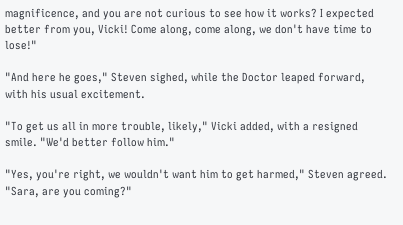magnificence, and you are not curious to see how it works? I expected better from you, Vicki! Come along, come along, we don't have time to lose!"

"And here he goes," Steven sighed, while the Doctor leaped forward, with his usual excitement.

"To get us all in more trouble, likely," Vicki added, with a resigned smile. "We'd better follow him."

"Yes, you're right, we wouldn't want him to get harmed," Steven agreed. "Sara, are you coming?"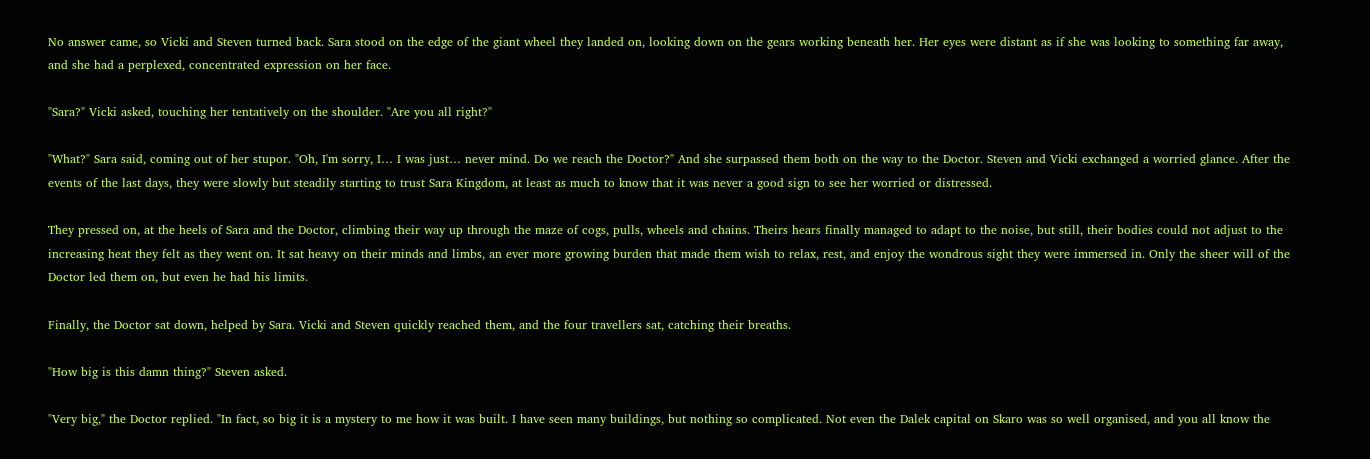No answer came, so Vicki and Steven turned back. Sara stood on the edge of the giant wheel they landed on, looking down on the gears working beneath her. Her eyes were distant as if she was looking to something far away, and she had a perplexed, concentrated expression on her face.

"Sara?" Vicki asked, touching her tentatively on the shoulder. "Are you all right?"

"What?" Sara said, coming out of her stupor. "Oh, I'm sorry, I… I was just… never mind. Do we reach the Doctor?" And she surpassed them both on the way to the Doctor. Steven and Vicki exchanged a worried glance. After the events of the last days, they were slowly but steadily starting to trust Sara Kingdom, at least as much to know that it was never a good sign to see her worried or distressed.

They pressed on, at the heels of Sara and the Doctor, climbing their way up through the maze of cogs, pulls, wheels and chains. Theirs hears finally managed to adapt to the noise, but still, their bodies could not adjust to the increasing heat they felt as they went on. It sat heavy on their minds and limbs, an ever more growing burden that made them wish to relax, rest, and enjoy the wondrous sight they were immersed in. Only the sheer will of the Doctor led them on, but even he had his limits.

Finally, the Doctor sat down, helped by Sara. Vicki and Steven quickly reached them, and the four travellers sat, catching their breaths.

"How big is this damn thing?" Steven asked.

"Very big," the Doctor replied. "In fact, so big it is a mystery to me how it was built. I have seen many buildings, but nothing so complicated. Not even the Dalek capital on Skaro was so well organised, and you all know the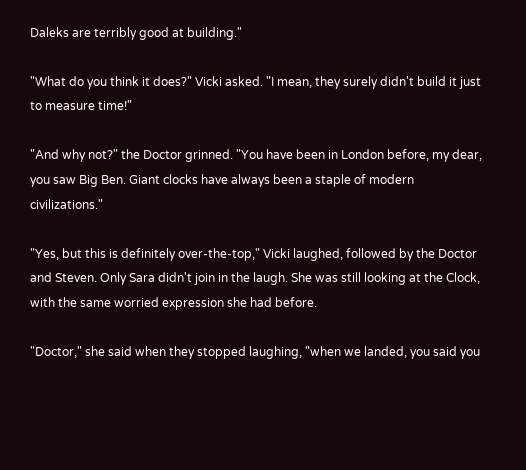Daleks are terribly good at building."

"What do you think it does?" Vicki asked. "I mean, they surely didn't build it just to measure time!"

"And why not?" the Doctor grinned. "You have been in London before, my dear, you saw Big Ben. Giant clocks have always been a staple of modern civilizations."

"Yes, but this is definitely over-the-top," Vicki laughed, followed by the Doctor and Steven. Only Sara didn't join in the laugh. She was still looking at the Clock, with the same worried expression she had before.

"Doctor," she said when they stopped laughing, "when we landed, you said you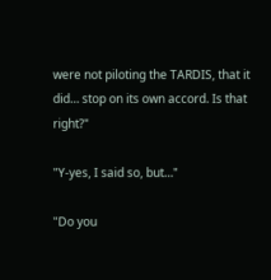were not piloting the TARDIS, that it did… stop on its own accord. Is that right?"

"Y-yes, I said so, but…"

"Do you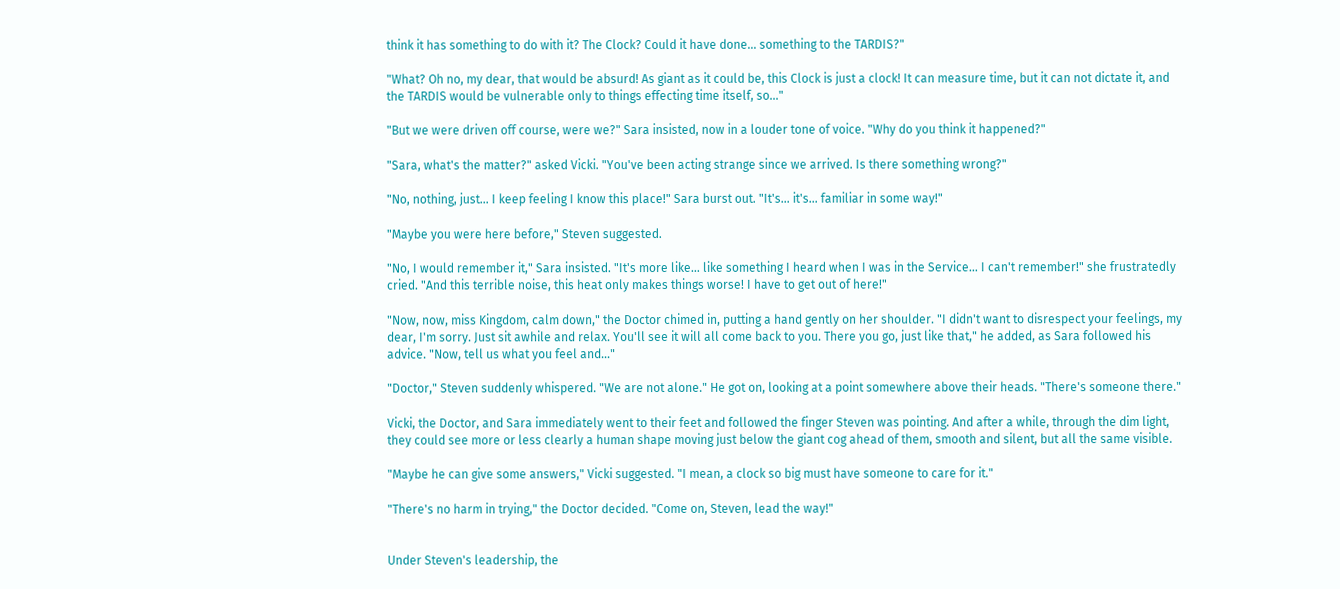think it has something to do with it? The Clock? Could it have done… something to the TARDIS?"

"What? Oh no, my dear, that would be absurd! As giant as it could be, this Clock is just a clock! It can measure time, but it can not dictate it, and the TARDIS would be vulnerable only to things effecting time itself, so…"

"But we were driven off course, were we?" Sara insisted, now in a louder tone of voice. "Why do you think it happened?"

"Sara, what's the matter?" asked Vicki. "You've been acting strange since we arrived. Is there something wrong?"

"No, nothing, just… I keep feeling I know this place!" Sara burst out. "It's… it's… familiar in some way!"

"Maybe you were here before," Steven suggested.

"No, I would remember it," Sara insisted. "It's more like… like something I heard when I was in the Service… I can't remember!" she frustratedly cried. "And this terrible noise, this heat only makes things worse! I have to get out of here!"

"Now, now, miss Kingdom, calm down," the Doctor chimed in, putting a hand gently on her shoulder. "I didn't want to disrespect your feelings, my dear, I'm sorry. Just sit awhile and relax. You'll see it will all come back to you. There you go, just like that," he added, as Sara followed his advice. "Now, tell us what you feel and…"

"Doctor," Steven suddenly whispered. "We are not alone." He got on, looking at a point somewhere above their heads. "There's someone there."

Vicki, the Doctor, and Sara immediately went to their feet and followed the finger Steven was pointing. And after a while, through the dim light, they could see more or less clearly a human shape moving just below the giant cog ahead of them, smooth and silent, but all the same visible.

"Maybe he can give some answers," Vicki suggested. "I mean, a clock so big must have someone to care for it."

"There's no harm in trying," the Doctor decided. "Come on, Steven, lead the way!"


Under Steven's leadership, the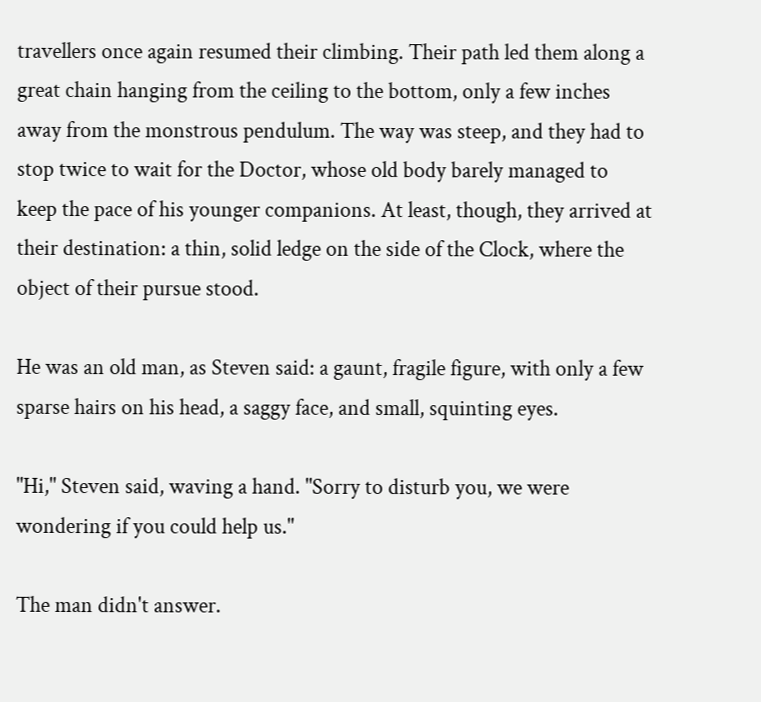travellers once again resumed their climbing. Their path led them along a great chain hanging from the ceiling to the bottom, only a few inches away from the monstrous pendulum. The way was steep, and they had to stop twice to wait for the Doctor, whose old body barely managed to keep the pace of his younger companions. At least, though, they arrived at their destination: a thin, solid ledge on the side of the Clock, where the object of their pursue stood.

He was an old man, as Steven said: a gaunt, fragile figure, with only a few sparse hairs on his head, a saggy face, and small, squinting eyes.

"Hi," Steven said, waving a hand. "Sorry to disturb you, we were wondering if you could help us."

The man didn't answer.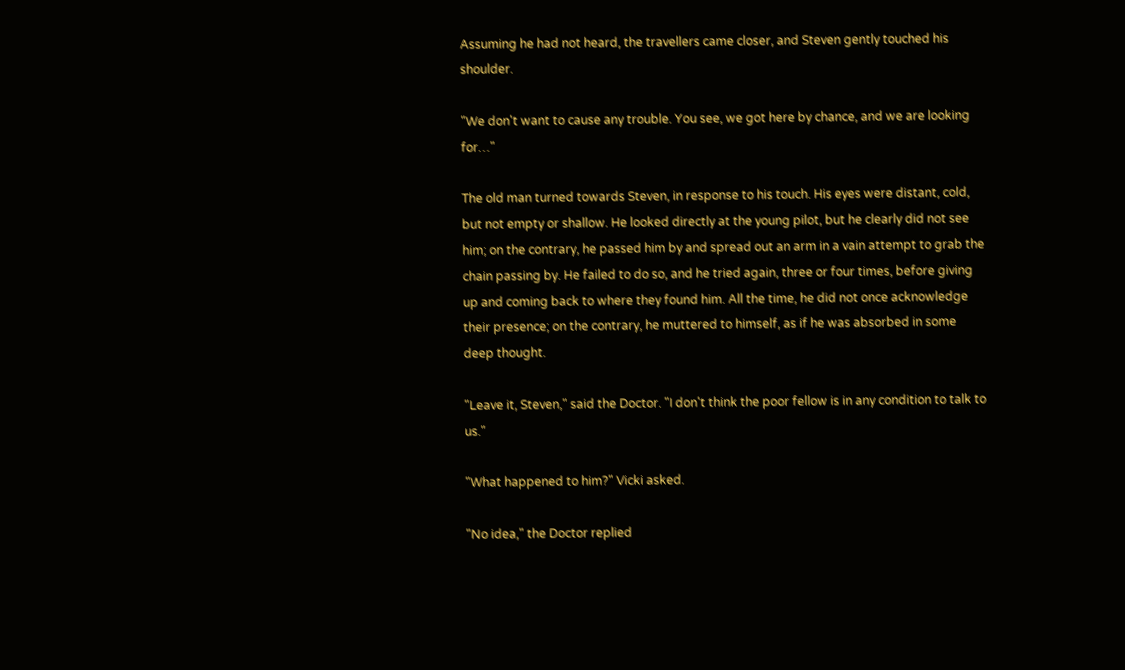Assuming he had not heard, the travellers came closer, and Steven gently touched his shoulder.

"We don't want to cause any trouble. You see, we got here by chance, and we are looking for…"

The old man turned towards Steven, in response to his touch. His eyes were distant, cold, but not empty or shallow. He looked directly at the young pilot, but he clearly did not see him; on the contrary, he passed him by and spread out an arm in a vain attempt to grab the chain passing by. He failed to do so, and he tried again, three or four times, before giving up and coming back to where they found him. All the time, he did not once acknowledge their presence; on the contrary, he muttered to himself, as if he was absorbed in some deep thought.

"Leave it, Steven," said the Doctor. "I don't think the poor fellow is in any condition to talk to us."

"What happened to him?" Vicki asked.

"No idea," the Doctor replied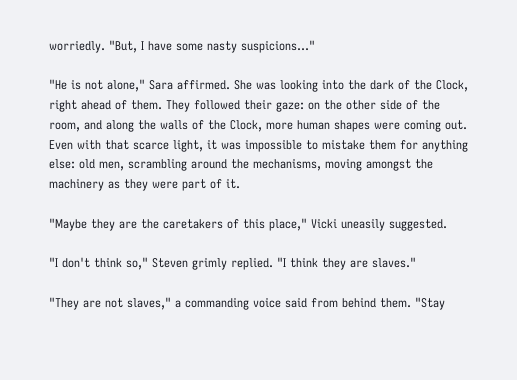worriedly. "But, I have some nasty suspicions…"

"He is not alone," Sara affirmed. She was looking into the dark of the Clock, right ahead of them. They followed their gaze: on the other side of the room, and along the walls of the Clock, more human shapes were coming out. Even with that scarce light, it was impossible to mistake them for anything else: old men, scrambling around the mechanisms, moving amongst the machinery as they were part of it.

"Maybe they are the caretakers of this place," Vicki uneasily suggested.

"I don't think so," Steven grimly replied. "I think they are slaves."

"They are not slaves," a commanding voice said from behind them. "Stay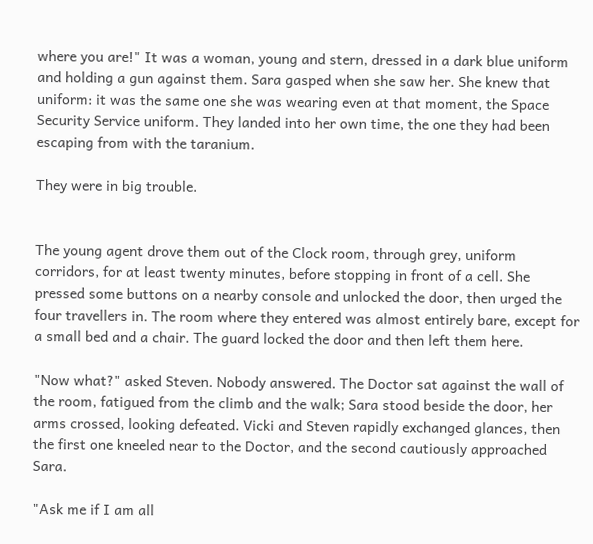where you are!" It was a woman, young and stern, dressed in a dark blue uniform and holding a gun against them. Sara gasped when she saw her. She knew that uniform: it was the same one she was wearing even at that moment, the Space Security Service uniform. They landed into her own time, the one they had been escaping from with the taranium.

They were in big trouble.


The young agent drove them out of the Clock room, through grey, uniform corridors, for at least twenty minutes, before stopping in front of a cell. She pressed some buttons on a nearby console and unlocked the door, then urged the four travellers in. The room where they entered was almost entirely bare, except for a small bed and a chair. The guard locked the door and then left them here.

"Now what?" asked Steven. Nobody answered. The Doctor sat against the wall of the room, fatigued from the climb and the walk; Sara stood beside the door, her arms crossed, looking defeated. Vicki and Steven rapidly exchanged glances, then the first one kneeled near to the Doctor, and the second cautiously approached Sara.

"Ask me if I am all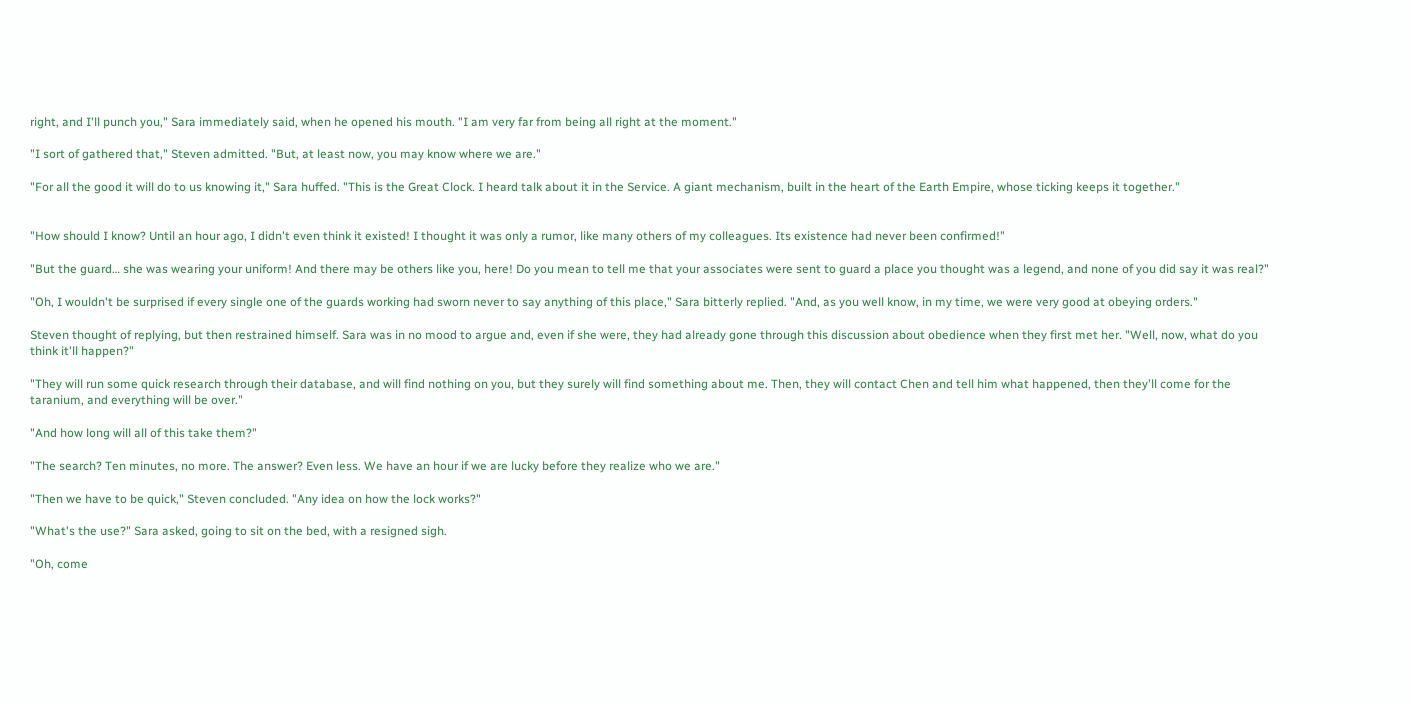right, and I'll punch you," Sara immediately said, when he opened his mouth. "I am very far from being all right at the moment."

"I sort of gathered that," Steven admitted. "But, at least now, you may know where we are."

"For all the good it will do to us knowing it," Sara huffed. "This is the Great Clock. I heard talk about it in the Service. A giant mechanism, built in the heart of the Earth Empire, whose ticking keeps it together."


"How should I know? Until an hour ago, I didn't even think it existed! I thought it was only a rumor, like many others of my colleagues. Its existence had never been confirmed!"

"But the guard… she was wearing your uniform! And there may be others like you, here! Do you mean to tell me that your associates were sent to guard a place you thought was a legend, and none of you did say it was real?"

"Oh, I wouldn't be surprised if every single one of the guards working had sworn never to say anything of this place," Sara bitterly replied. "And, as you well know, in my time, we were very good at obeying orders."

Steven thought of replying, but then restrained himself. Sara was in no mood to argue and, even if she were, they had already gone through this discussion about obedience when they first met her. "Well, now, what do you think it'll happen?"

"They will run some quick research through their database, and will find nothing on you, but they surely will find something about me. Then, they will contact Chen and tell him what happened, then they'll come for the taranium, and everything will be over."

"And how long will all of this take them?"

"The search? Ten minutes, no more. The answer? Even less. We have an hour if we are lucky before they realize who we are."

"Then we have to be quick," Steven concluded. "Any idea on how the lock works?"

"What's the use?" Sara asked, going to sit on the bed, with a resigned sigh.

"Oh, come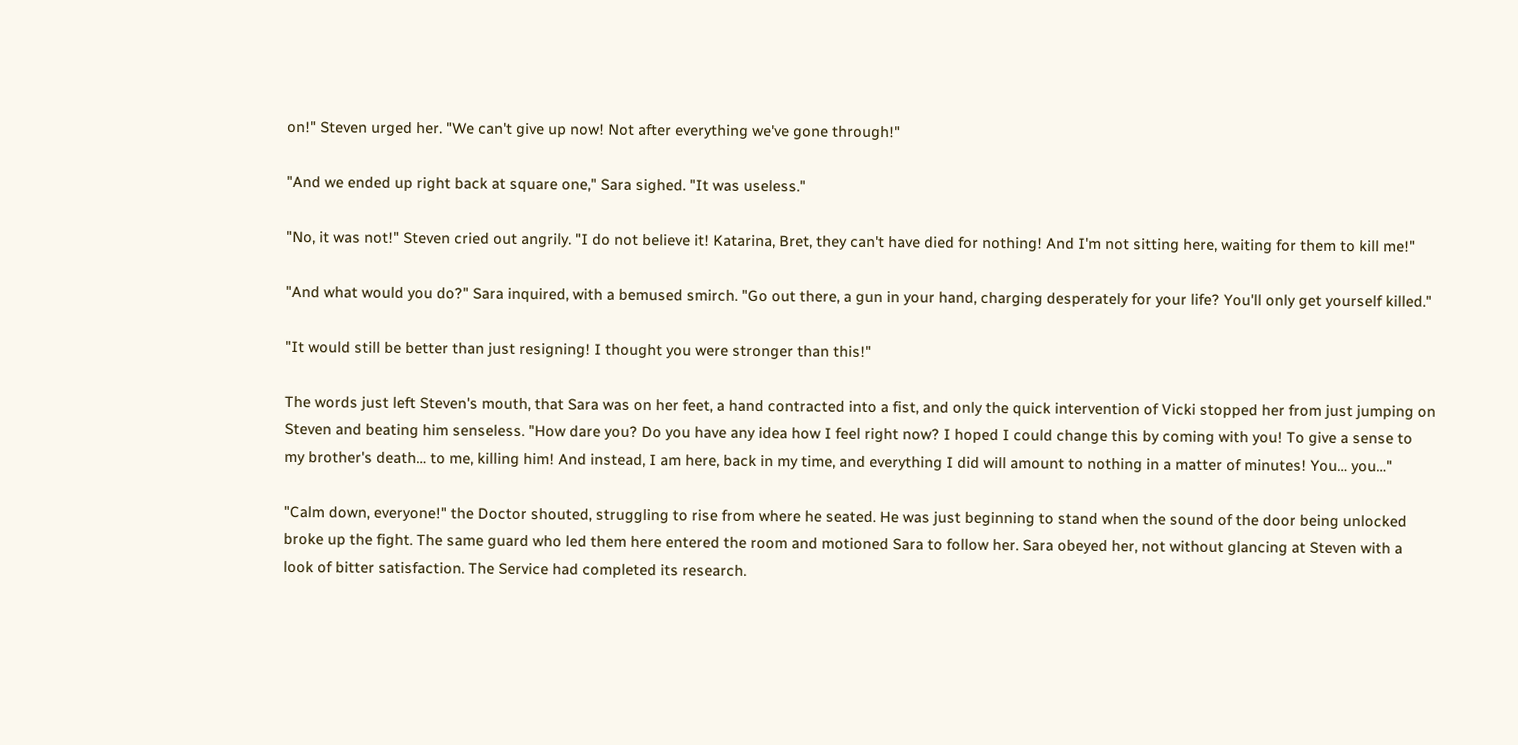on!" Steven urged her. "We can't give up now! Not after everything we've gone through!"

"And we ended up right back at square one," Sara sighed. "It was useless."

"No, it was not!" Steven cried out angrily. "I do not believe it! Katarina, Bret, they can't have died for nothing! And I'm not sitting here, waiting for them to kill me!"

"And what would you do?" Sara inquired, with a bemused smirch. "Go out there, a gun in your hand, charging desperately for your life? You'll only get yourself killed."

"It would still be better than just resigning! I thought you were stronger than this!"

The words just left Steven's mouth, that Sara was on her feet, a hand contracted into a fist, and only the quick intervention of Vicki stopped her from just jumping on Steven and beating him senseless. "How dare you? Do you have any idea how I feel right now? I hoped I could change this by coming with you! To give a sense to my brother's death… to me, killing him! And instead, I am here, back in my time, and everything I did will amount to nothing in a matter of minutes! You… you…"

"Calm down, everyone!" the Doctor shouted, struggling to rise from where he seated. He was just beginning to stand when the sound of the door being unlocked broke up the fight. The same guard who led them here entered the room and motioned Sara to follow her. Sara obeyed her, not without glancing at Steven with a look of bitter satisfaction. The Service had completed its research.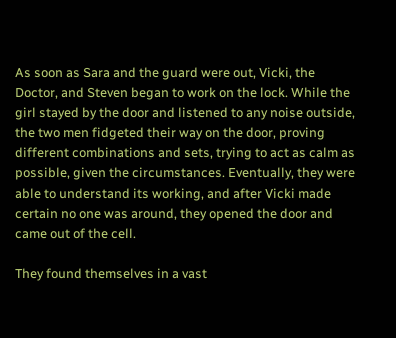As soon as Sara and the guard were out, Vicki, the Doctor, and Steven began to work on the lock. While the girl stayed by the door and listened to any noise outside, the two men fidgeted their way on the door, proving different combinations and sets, trying to act as calm as possible, given the circumstances. Eventually, they were able to understand its working, and after Vicki made certain no one was around, they opened the door and came out of the cell.

They found themselves in a vast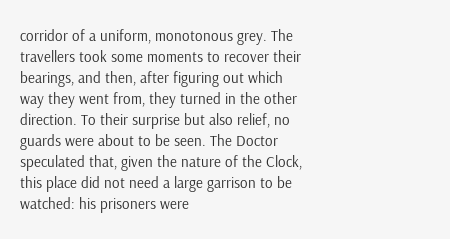corridor of a uniform, monotonous grey. The travellers took some moments to recover their bearings, and then, after figuring out which way they went from, they turned in the other direction. To their surprise but also relief, no guards were about to be seen. The Doctor speculated that, given the nature of the Clock, this place did not need a large garrison to be watched: his prisoners were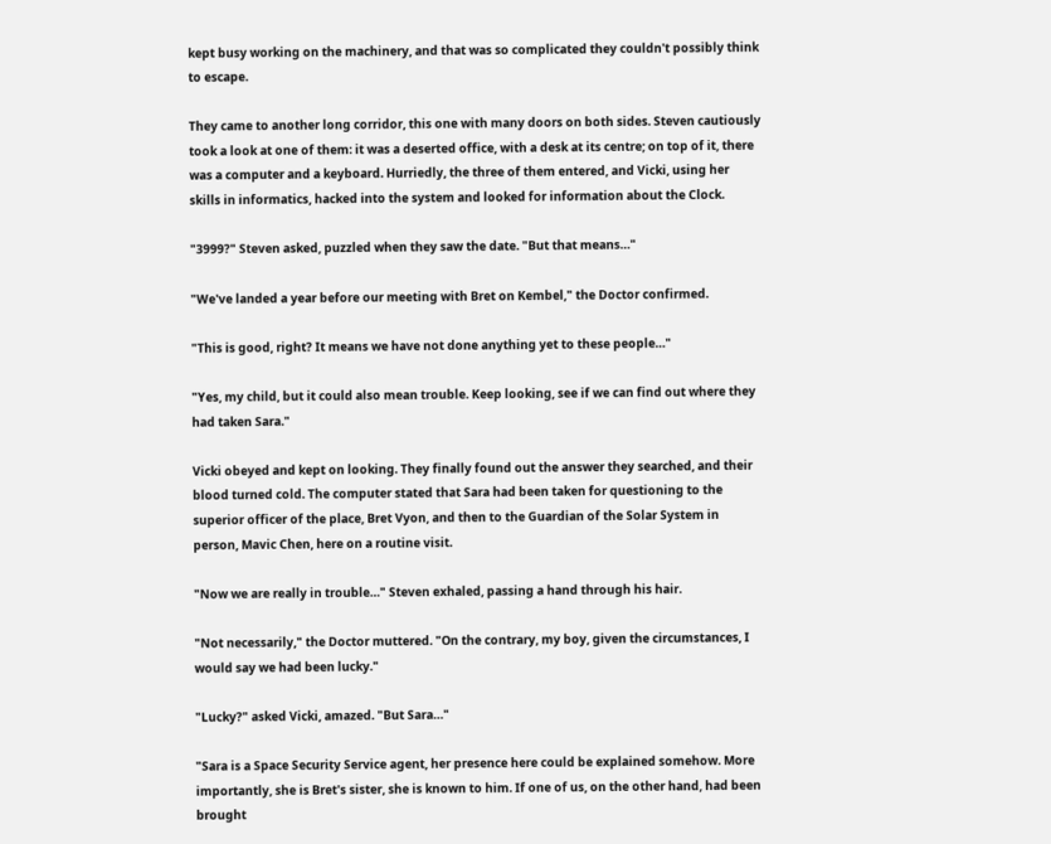kept busy working on the machinery, and that was so complicated they couldn't possibly think to escape.

They came to another long corridor, this one with many doors on both sides. Steven cautiously took a look at one of them: it was a deserted office, with a desk at its centre; on top of it, there was a computer and a keyboard. Hurriedly, the three of them entered, and Vicki, using her skills in informatics, hacked into the system and looked for information about the Clock.

"3999?" Steven asked, puzzled when they saw the date. "But that means…"

"We've landed a year before our meeting with Bret on Kembel," the Doctor confirmed.

"This is good, right? It means we have not done anything yet to these people…"

"Yes, my child, but it could also mean trouble. Keep looking, see if we can find out where they had taken Sara."

Vicki obeyed and kept on looking. They finally found out the answer they searched, and their blood turned cold. The computer stated that Sara had been taken for questioning to the superior officer of the place, Bret Vyon, and then to the Guardian of the Solar System in person, Mavic Chen, here on a routine visit.

"Now we are really in trouble…" Steven exhaled, passing a hand through his hair.

"Not necessarily," the Doctor muttered. "On the contrary, my boy, given the circumstances, I would say we had been lucky."

"Lucky?" asked Vicki, amazed. "But Sara…"

"Sara is a Space Security Service agent, her presence here could be explained somehow. More importantly, she is Bret's sister, she is known to him. If one of us, on the other hand, had been brought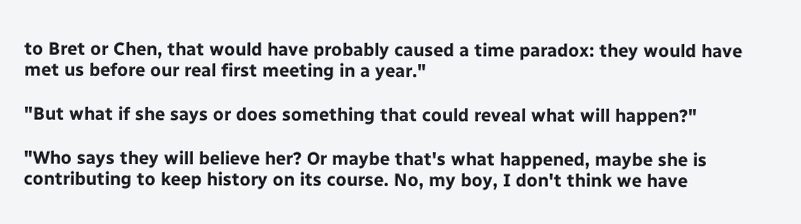to Bret or Chen, that would have probably caused a time paradox: they would have met us before our real first meeting in a year."

"But what if she says or does something that could reveal what will happen?"

"Who says they will believe her? Or maybe that's what happened, maybe she is contributing to keep history on its course. No, my boy, I don't think we have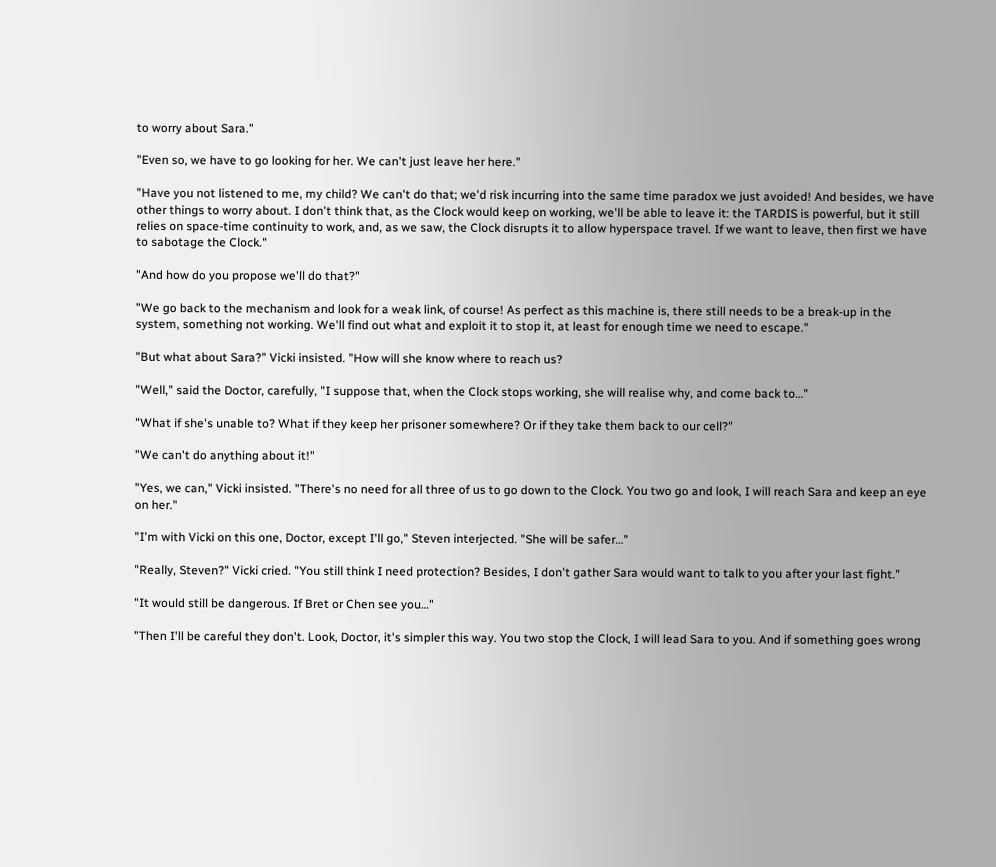to worry about Sara."

"Even so, we have to go looking for her. We can't just leave her here."

"Have you not listened to me, my child? We can't do that; we'd risk incurring into the same time paradox we just avoided! And besides, we have other things to worry about. I don't think that, as the Clock would keep on working, we'll be able to leave it: the TARDIS is powerful, but it still relies on space-time continuity to work, and, as we saw, the Clock disrupts it to allow hyperspace travel. If we want to leave, then first we have to sabotage the Clock."

"And how do you propose we'll do that?"

"We go back to the mechanism and look for a weak link, of course! As perfect as this machine is, there still needs to be a break-up in the system, something not working. We'll find out what and exploit it to stop it, at least for enough time we need to escape."

"But what about Sara?" Vicki insisted. "How will she know where to reach us?

"Well," said the Doctor, carefully, "I suppose that, when the Clock stops working, she will realise why, and come back to…"

"What if she's unable to? What if they keep her prisoner somewhere? Or if they take them back to our cell?"

"We can't do anything about it!"

"Yes, we can," Vicki insisted. "There's no need for all three of us to go down to the Clock. You two go and look, I will reach Sara and keep an eye on her."

"I'm with Vicki on this one, Doctor, except I'll go," Steven interjected. "She will be safer…"

"Really, Steven?" Vicki cried. "You still think I need protection? Besides, I don't gather Sara would want to talk to you after your last fight."

"It would still be dangerous. If Bret or Chen see you…"

"Then I'll be careful they don't. Look, Doctor, it's simpler this way. You two stop the Clock, I will lead Sara to you. And if something goes wrong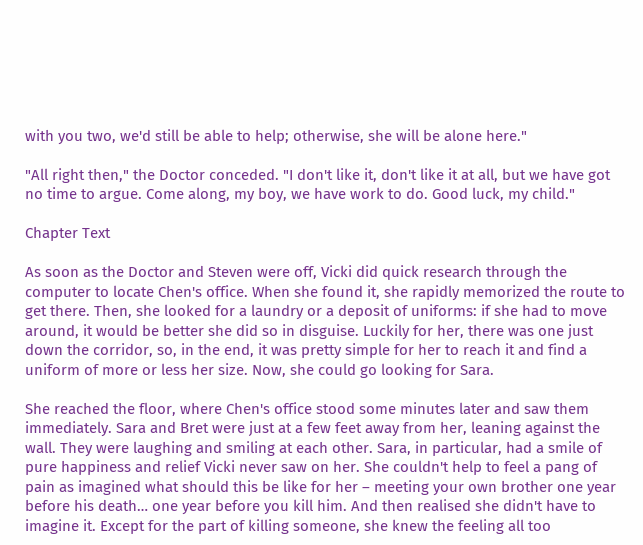with you two, we'd still be able to help; otherwise, she will be alone here."

"All right then," the Doctor conceded. "I don't like it, don't like it at all, but we have got no time to argue. Come along, my boy, we have work to do. Good luck, my child."

Chapter Text

As soon as the Doctor and Steven were off, Vicki did quick research through the computer to locate Chen's office. When she found it, she rapidly memorized the route to get there. Then, she looked for a laundry or a deposit of uniforms: if she had to move around, it would be better she did so in disguise. Luckily for her, there was one just down the corridor, so, in the end, it was pretty simple for her to reach it and find a uniform of more or less her size. Now, she could go looking for Sara.

She reached the floor, where Chen's office stood some minutes later and saw them immediately. Sara and Bret were just at a few feet away from her, leaning against the wall. They were laughing and smiling at each other. Sara, in particular, had a smile of pure happiness and relief Vicki never saw on her. She couldn't help to feel a pang of pain as imagined what should this be like for her – meeting your own brother one year before his death… one year before you kill him. And then realised she didn't have to imagine it. Except for the part of killing someone, she knew the feeling all too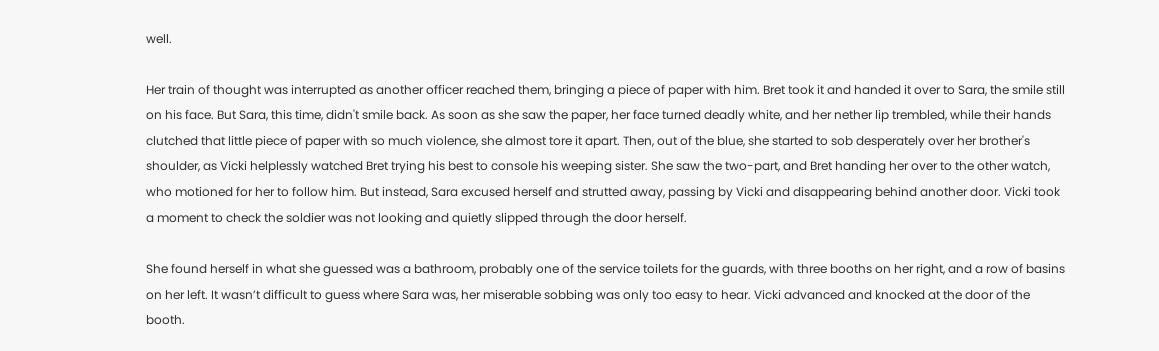well.

Her train of thought was interrupted as another officer reached them, bringing a piece of paper with him. Bret took it and handed it over to Sara, the smile still on his face. But Sara, this time, didn't smile back. As soon as she saw the paper, her face turned deadly white, and her nether lip trembled, while their hands clutched that little piece of paper with so much violence, she almost tore it apart. Then, out of the blue, she started to sob desperately over her brother's shoulder, as Vicki helplessly watched Bret trying his best to console his weeping sister. She saw the two-part, and Bret handing her over to the other watch, who motioned for her to follow him. But instead, Sara excused herself and strutted away, passing by Vicki and disappearing behind another door. Vicki took a moment to check the soldier was not looking and quietly slipped through the door herself.

She found herself in what she guessed was a bathroom, probably one of the service toilets for the guards, with three booths on her right, and a row of basins on her left. It wasn’t difficult to guess where Sara was, her miserable sobbing was only too easy to hear. Vicki advanced and knocked at the door of the booth.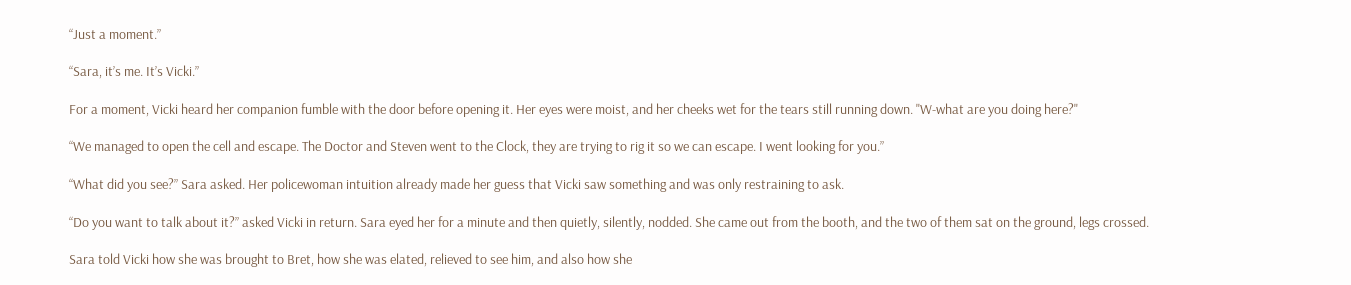“Just a moment.”

“Sara, it’s me. It’s Vicki.”

For a moment, Vicki heard her companion fumble with the door before opening it. Her eyes were moist, and her cheeks wet for the tears still running down. "W-what are you doing here?"

“We managed to open the cell and escape. The Doctor and Steven went to the Clock, they are trying to rig it so we can escape. I went looking for you.”

“What did you see?” Sara asked. Her policewoman intuition already made her guess that Vicki saw something and was only restraining to ask.

“Do you want to talk about it?” asked Vicki in return. Sara eyed her for a minute and then quietly, silently, nodded. She came out from the booth, and the two of them sat on the ground, legs crossed.

Sara told Vicki how she was brought to Bret, how she was elated, relieved to see him, and also how she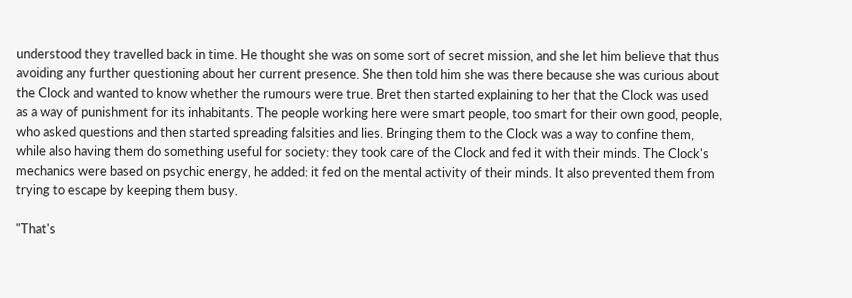understood they travelled back in time. He thought she was on some sort of secret mission, and she let him believe that thus avoiding any further questioning about her current presence. She then told him she was there because she was curious about the Clock and wanted to know whether the rumours were true. Bret then started explaining to her that the Clock was used as a way of punishment for its inhabitants. The people working here were smart people, too smart for their own good, people, who asked questions and then started spreading falsities and lies. Bringing them to the Clock was a way to confine them, while also having them do something useful for society: they took care of the Clock and fed it with their minds. The Clock's mechanics were based on psychic energy, he added: it fed on the mental activity of their minds. It also prevented them from trying to escape by keeping them busy.

"That's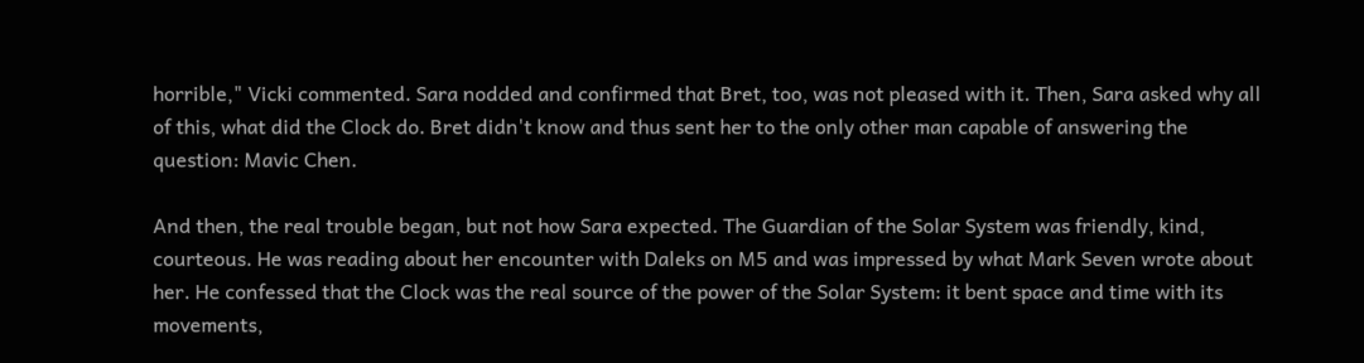horrible," Vicki commented. Sara nodded and confirmed that Bret, too, was not pleased with it. Then, Sara asked why all of this, what did the Clock do. Bret didn't know and thus sent her to the only other man capable of answering the question: Mavic Chen.

And then, the real trouble began, but not how Sara expected. The Guardian of the Solar System was friendly, kind, courteous. He was reading about her encounter with Daleks on M5 and was impressed by what Mark Seven wrote about her. He confessed that the Clock was the real source of the power of the Solar System: it bent space and time with its movements,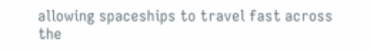allowing spaceships to travel fast across the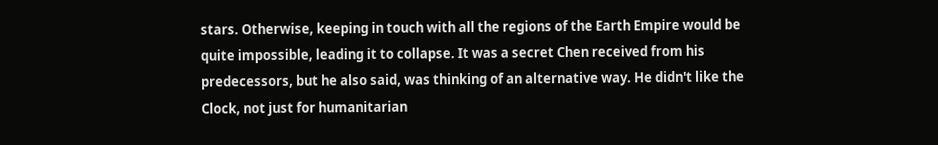stars. Otherwise, keeping in touch with all the regions of the Earth Empire would be quite impossible, leading it to collapse. It was a secret Chen received from his predecessors, but he also said, was thinking of an alternative way. He didn't like the Clock, not just for humanitarian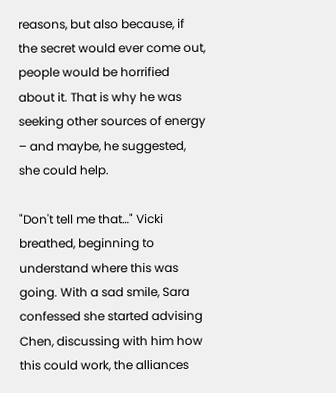reasons, but also because, if the secret would ever come out, people would be horrified about it. That is why he was seeking other sources of energy – and maybe, he suggested, she could help.

"Don't tell me that…" Vicki breathed, beginning to understand where this was going. With a sad smile, Sara confessed she started advising Chen, discussing with him how this could work, the alliances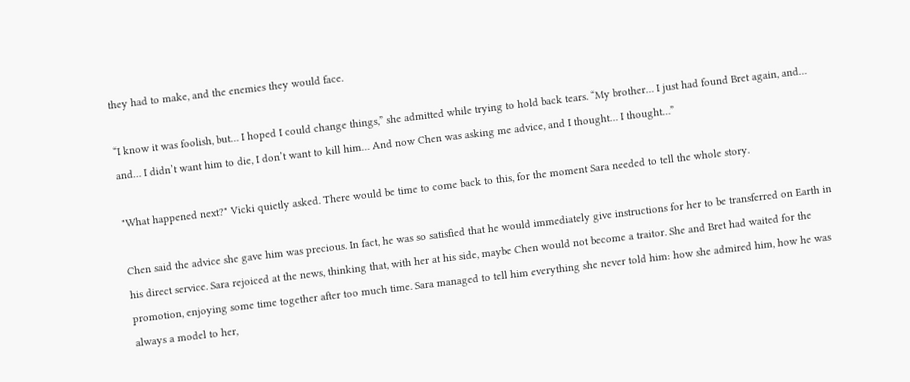they had to make, and the enemies they would face.

“I know it was foolish, but… I hoped I could change things,” she admitted while trying to hold back tears. “My brother… I just had found Bret again, and… and… I didn’t want him to die, I don’t want to kill him… And now Chen was asking me advice, and I thought… I thought…”

"What happened next?" Vicki quietly asked. There would be time to come back to this, for the moment Sara needed to tell the whole story.

Chen said the advice she gave him was precious. In fact, he was so satisfied that he would immediately give instructions for her to be transferred on Earth in his direct service. Sara rejoiced at the news, thinking that, with her at his side, maybe Chen would not become a traitor. She and Bret had waited for the promotion, enjoying some time together after too much time. Sara managed to tell him everything she never told him: how she admired him, how he was always a model to her,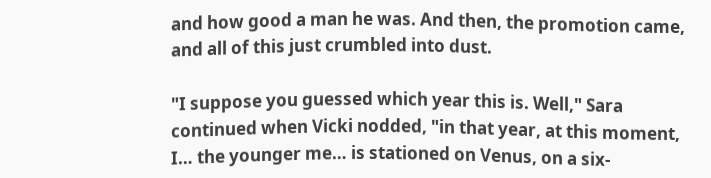and how good a man he was. And then, the promotion came, and all of this just crumbled into dust.

"I suppose you guessed which year this is. Well," Sara continued when Vicki nodded, "in that year, at this moment, I… the younger me… is stationed on Venus, on a six-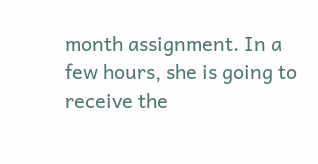month assignment. In a few hours, she is going to receive the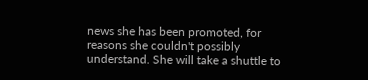news she has been promoted, for reasons she couldn't possibly understand. She will take a shuttle to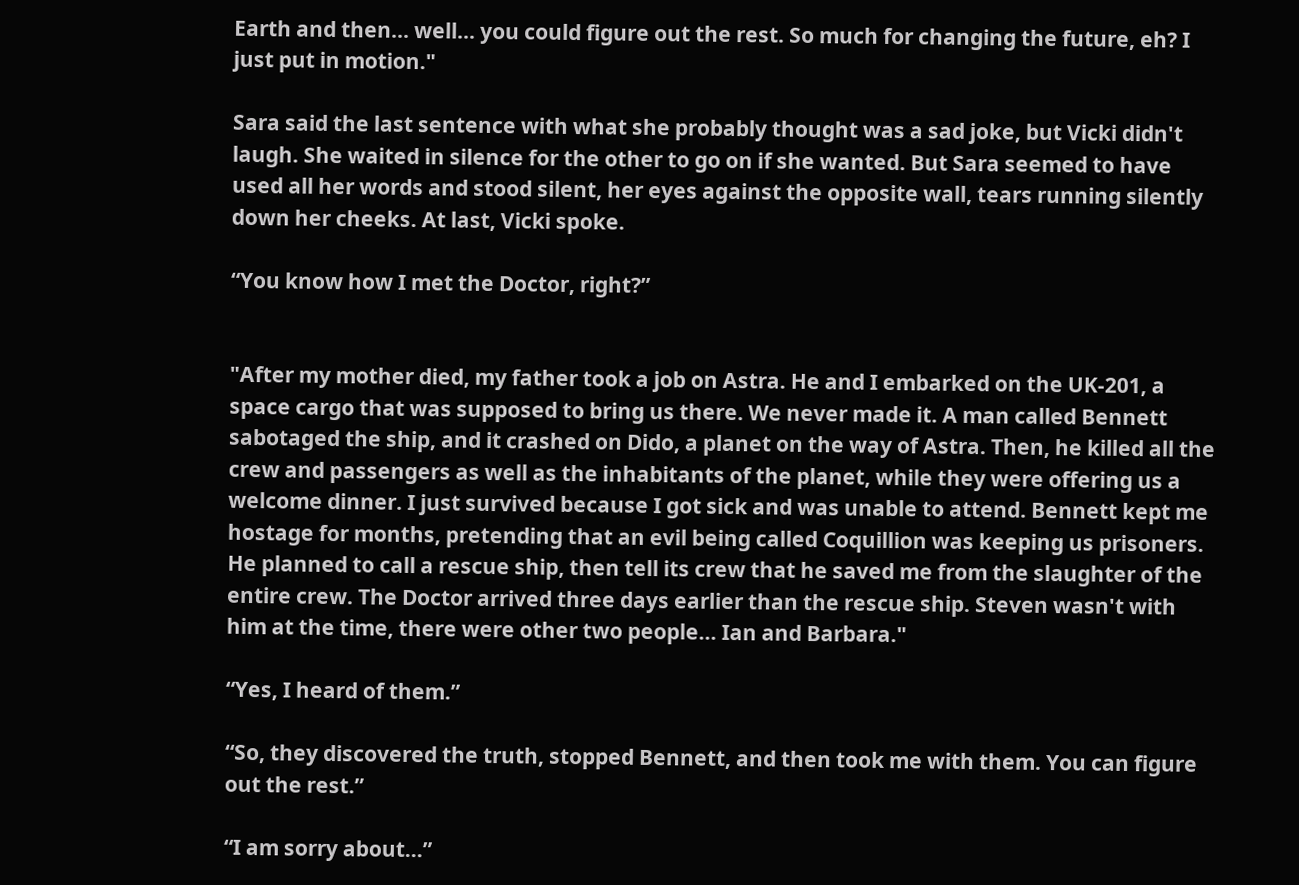Earth and then… well… you could figure out the rest. So much for changing the future, eh? I just put in motion."

Sara said the last sentence with what she probably thought was a sad joke, but Vicki didn't laugh. She waited in silence for the other to go on if she wanted. But Sara seemed to have used all her words and stood silent, her eyes against the opposite wall, tears running silently down her cheeks. At last, Vicki spoke.

“You know how I met the Doctor, right?”


"After my mother died, my father took a job on Astra. He and I embarked on the UK-201, a space cargo that was supposed to bring us there. We never made it. A man called Bennett sabotaged the ship, and it crashed on Dido, a planet on the way of Astra. Then, he killed all the crew and passengers as well as the inhabitants of the planet, while they were offering us a welcome dinner. I just survived because I got sick and was unable to attend. Bennett kept me hostage for months, pretending that an evil being called Coquillion was keeping us prisoners. He planned to call a rescue ship, then tell its crew that he saved me from the slaughter of the entire crew. The Doctor arrived three days earlier than the rescue ship. Steven wasn't with him at the time, there were other two people… Ian and Barbara."

“Yes, I heard of them.”

“So, they discovered the truth, stopped Bennett, and then took me with them. You can figure out the rest.”

“I am sorry about…”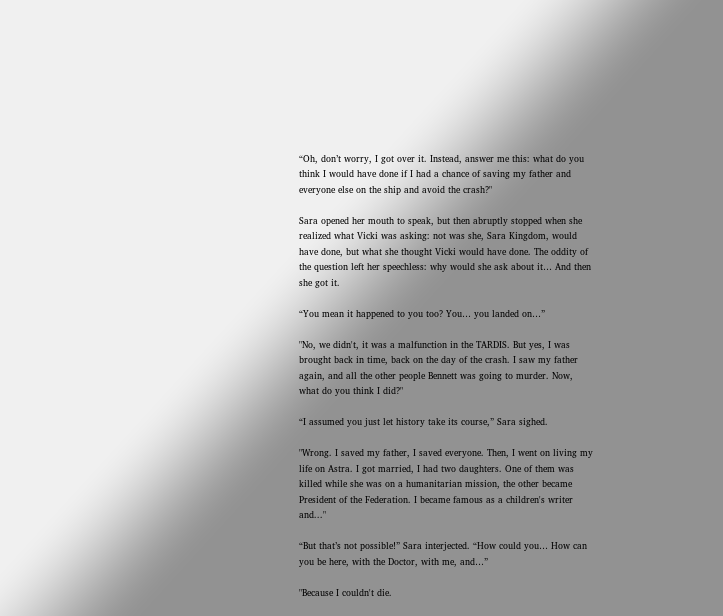“Oh, don’t worry, I got over it. Instead, answer me this: what do you think I would have done if I had a chance of saving my father and everyone else on the ship and avoid the crash?"

Sara opened her mouth to speak, but then abruptly stopped when she realized what Vicki was asking: not was she, Sara Kingdom, would have done, but what she thought Vicki would have done. The oddity of the question left her speechless: why would she ask about it… And then she got it.

“You mean it happened to you too? You… you landed on…”

"No, we didn't, it was a malfunction in the TARDIS. But yes, I was brought back in time, back on the day of the crash. I saw my father again, and all the other people Bennett was going to murder. Now, what do you think I did?"

“I assumed you just let history take its course,” Sara sighed.

"Wrong. I saved my father, I saved everyone. Then, I went on living my life on Astra. I got married, I had two daughters. One of them was killed while she was on a humanitarian mission, the other became President of the Federation. I became famous as a children's writer and..."

“But that’s not possible!” Sara interjected. “How could you… How can you be here, with the Doctor, with me, and…”

"Because I couldn't die.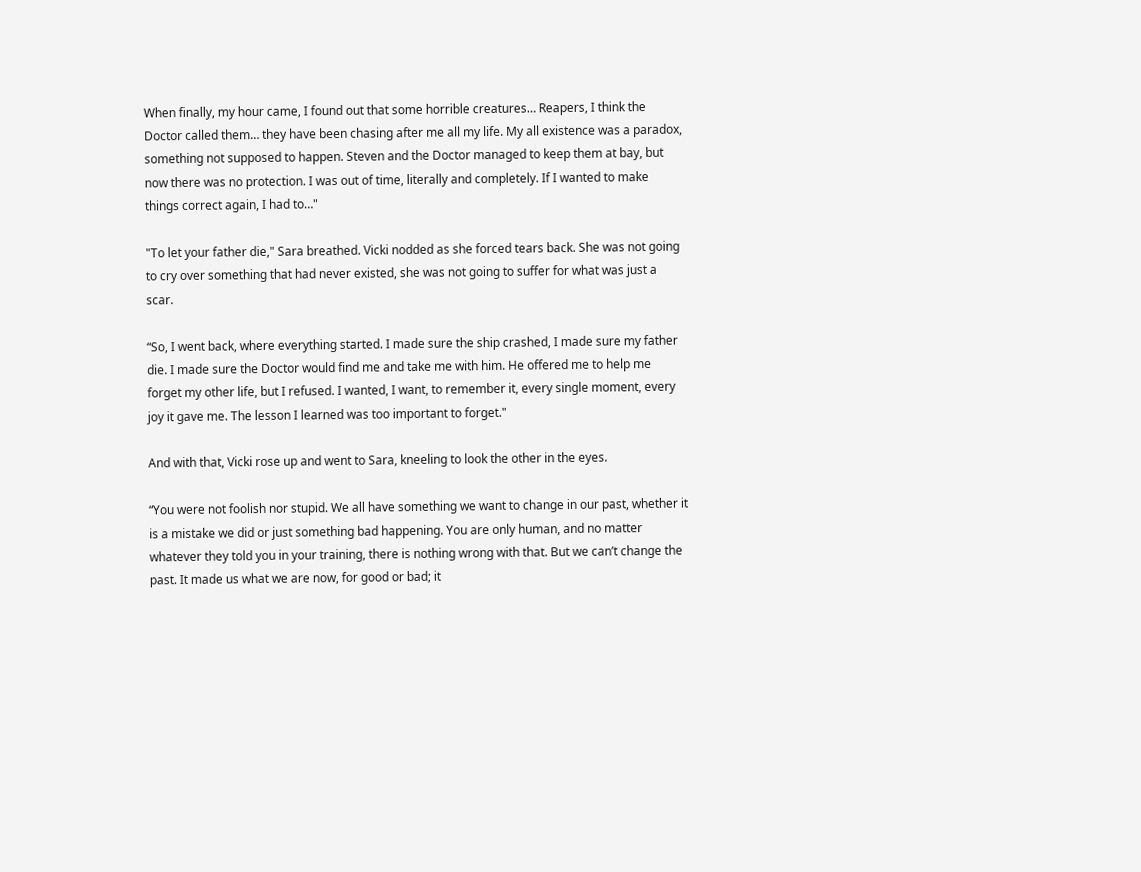When finally, my hour came, I found out that some horrible creatures… Reapers, I think the Doctor called them… they have been chasing after me all my life. My all existence was a paradox, something not supposed to happen. Steven and the Doctor managed to keep them at bay, but now there was no protection. I was out of time, literally and completely. If I wanted to make things correct again, I had to…"

"To let your father die," Sara breathed. Vicki nodded as she forced tears back. She was not going to cry over something that had never existed, she was not going to suffer for what was just a scar.

“So, I went back, where everything started. I made sure the ship crashed, I made sure my father die. I made sure the Doctor would find me and take me with him. He offered me to help me forget my other life, but I refused. I wanted, I want, to remember it, every single moment, every joy it gave me. The lesson I learned was too important to forget."

And with that, Vicki rose up and went to Sara, kneeling to look the other in the eyes.

“You were not foolish nor stupid. We all have something we want to change in our past, whether it is a mistake we did or just something bad happening. You are only human, and no matter whatever they told you in your training, there is nothing wrong with that. But we can’t change the past. It made us what we are now, for good or bad; it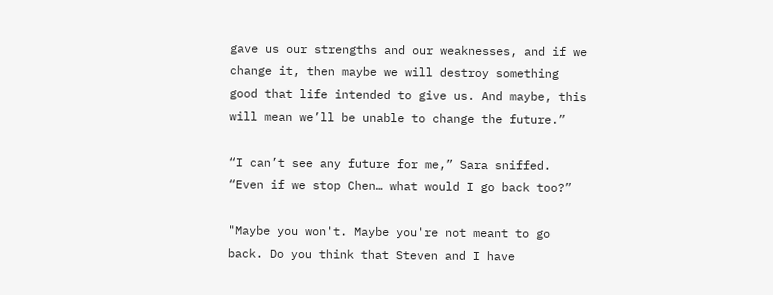gave us our strengths and our weaknesses, and if we change it, then maybe we will destroy something good that life intended to give us. And maybe, this will mean we’ll be unable to change the future.”

“I can’t see any future for me,” Sara sniffed. “Even if we stop Chen… what would I go back too?”

"Maybe you won't. Maybe you're not meant to go back. Do you think that Steven and I have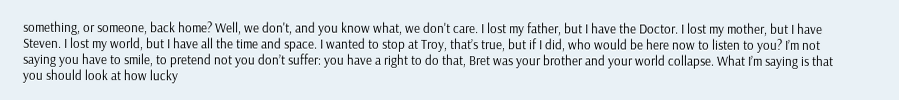something, or someone, back home? Well, we don't, and you know what, we don't care. I lost my father, but I have the Doctor. I lost my mother, but I have Steven. I lost my world, but I have all the time and space. I wanted to stop at Troy, that’s true, but if I did, who would be here now to listen to you? I’m not saying you have to smile, to pretend not you don’t suffer: you have a right to do that, Bret was your brother and your world collapse. What I’m saying is that you should look at how lucky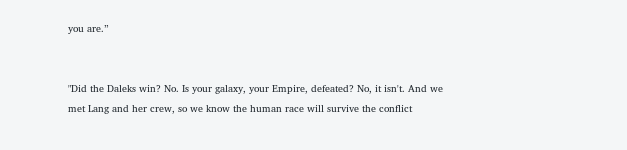you are.”


"Did the Daleks win? No. Is your galaxy, your Empire, defeated? No, it isn't. And we met Lang and her crew, so we know the human race will survive the conflict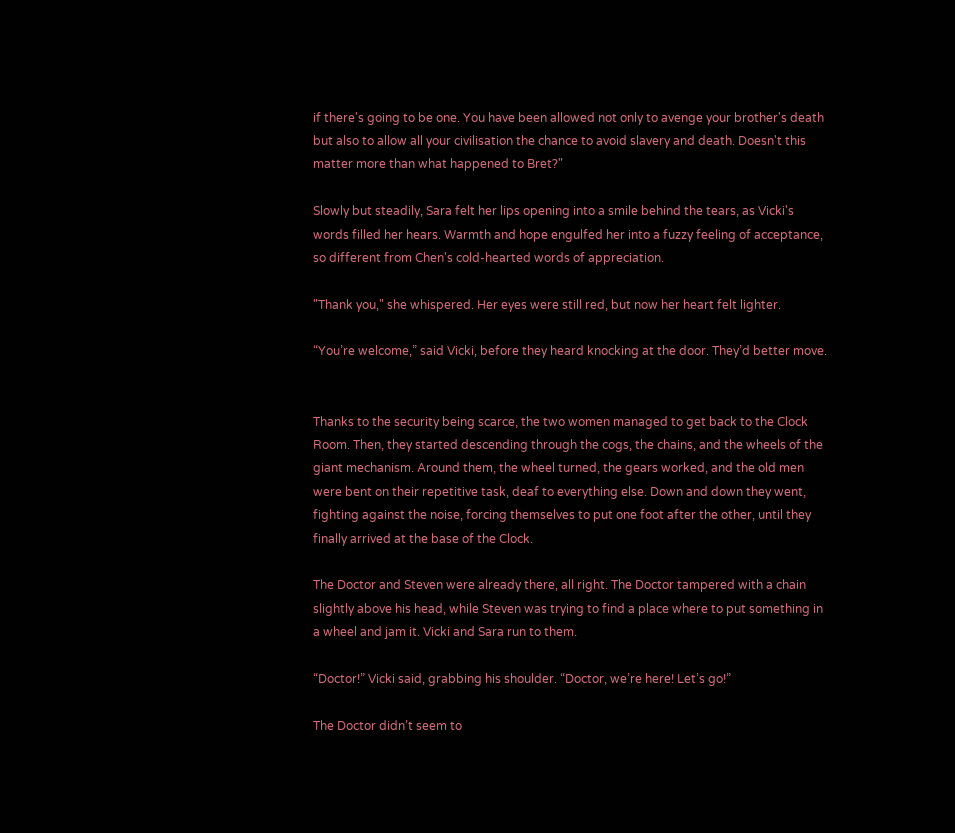if there's going to be one. You have been allowed not only to avenge your brother's death but also to allow all your civilisation the chance to avoid slavery and death. Doesn't this matter more than what happened to Bret?"

Slowly but steadily, Sara felt her lips opening into a smile behind the tears, as Vicki's words filled her hears. Warmth and hope engulfed her into a fuzzy feeling of acceptance, so different from Chen's cold-hearted words of appreciation.

"Thank you," she whispered. Her eyes were still red, but now her heart felt lighter.

“You’re welcome,” said Vicki, before they heard knocking at the door. They’d better move.


Thanks to the security being scarce, the two women managed to get back to the Clock Room. Then, they started descending through the cogs, the chains, and the wheels of the giant mechanism. Around them, the wheel turned, the gears worked, and the old men were bent on their repetitive task, deaf to everything else. Down and down they went, fighting against the noise, forcing themselves to put one foot after the other, until they finally arrived at the base of the Clock.

The Doctor and Steven were already there, all right. The Doctor tampered with a chain slightly above his head, while Steven was trying to find a place where to put something in a wheel and jam it. Vicki and Sara run to them.

“Doctor!” Vicki said, grabbing his shoulder. “Doctor, we’re here! Let’s go!”

The Doctor didn’t seem to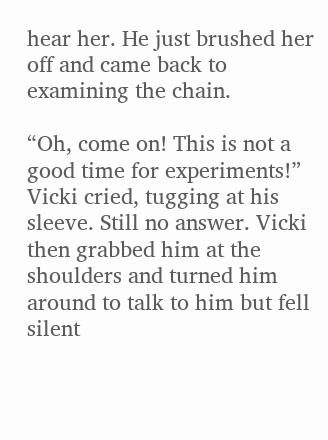hear her. He just brushed her off and came back to examining the chain.

“Oh, come on! This is not a good time for experiments!” Vicki cried, tugging at his sleeve. Still no answer. Vicki then grabbed him at the shoulders and turned him around to talk to him but fell silent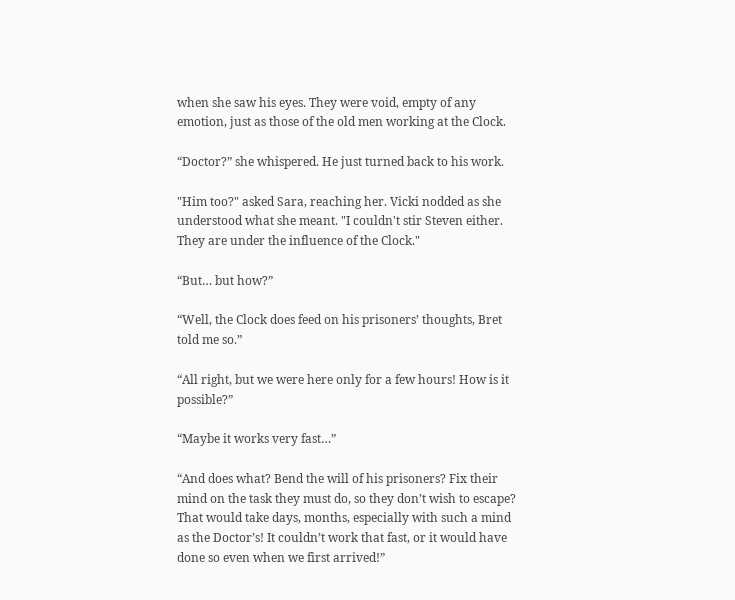when she saw his eyes. They were void, empty of any emotion, just as those of the old men working at the Clock.

“Doctor?” she whispered. He just turned back to his work.

"Him too?" asked Sara, reaching her. Vicki nodded as she understood what she meant. "I couldn't stir Steven either. They are under the influence of the Clock."

“But… but how?”

“Well, the Clock does feed on his prisoners’ thoughts, Bret told me so.”

“All right, but we were here only for a few hours! How is it possible?”

“Maybe it works very fast…”

“And does what? Bend the will of his prisoners? Fix their mind on the task they must do, so they don’t wish to escape? That would take days, months, especially with such a mind as the Doctor’s! It couldn’t work that fast, or it would have done so even when we first arrived!”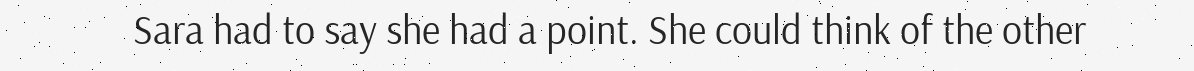Sara had to say she had a point. She could think of the other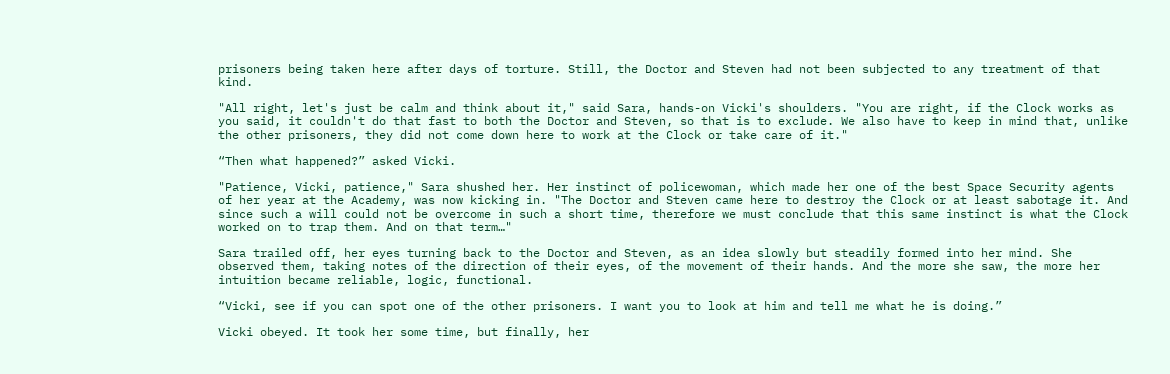prisoners being taken here after days of torture. Still, the Doctor and Steven had not been subjected to any treatment of that kind.

"All right, let's just be calm and think about it," said Sara, hands-on Vicki's shoulders. "You are right, if the Clock works as you said, it couldn't do that fast to both the Doctor and Steven, so that is to exclude. We also have to keep in mind that, unlike the other prisoners, they did not come down here to work at the Clock or take care of it."

“Then what happened?” asked Vicki.

"Patience, Vicki, patience," Sara shushed her. Her instinct of policewoman, which made her one of the best Space Security agents of her year at the Academy, was now kicking in. "The Doctor and Steven came here to destroy the Clock or at least sabotage it. And since such a will could not be overcome in such a short time, therefore we must conclude that this same instinct is what the Clock worked on to trap them. And on that term…"

Sara trailed off, her eyes turning back to the Doctor and Steven, as an idea slowly but steadily formed into her mind. She observed them, taking notes of the direction of their eyes, of the movement of their hands. And the more she saw, the more her intuition became reliable, logic, functional.

“Vicki, see if you can spot one of the other prisoners. I want you to look at him and tell me what he is doing.”

Vicki obeyed. It took her some time, but finally, her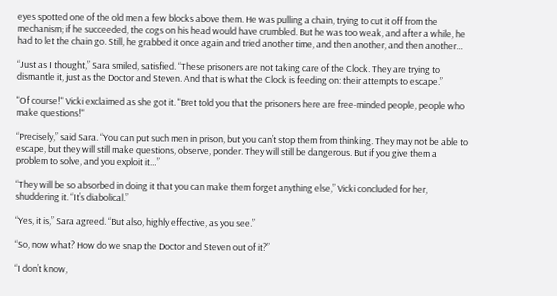eyes spotted one of the old men a few blocks above them. He was pulling a chain, trying to cut it off from the mechanism; if he succeeded, the cogs on his head would have crumbled. But he was too weak, and after a while, he had to let the chain go. Still, he grabbed it once again and tried another time, and then another, and then another…

“Just as I thought,” Sara smiled, satisfied. “These prisoners are not taking care of the Clock. They are trying to dismantle it, just as the Doctor and Steven. And that is what the Clock is feeding on: their attempts to escape.”

"Of course!" Vicki exclaimed as she got it. "Bret told you that the prisoners here are free-minded people, people who make questions!"

“Precisely,” said Sara. “You can put such men in prison, but you can’t stop them from thinking. They may not be able to escape, but they will still make questions, observe, ponder. They will still be dangerous. But if you give them a problem to solve, and you exploit it…”

“They will be so absorbed in doing it that you can make them forget anything else,” Vicki concluded for her, shuddering it. “It’s diabolical.”

“Yes, it is,” Sara agreed. “But also, highly effective, as you see.”

“So, now what? How do we snap the Doctor and Steven out of it?”

“I don’t know,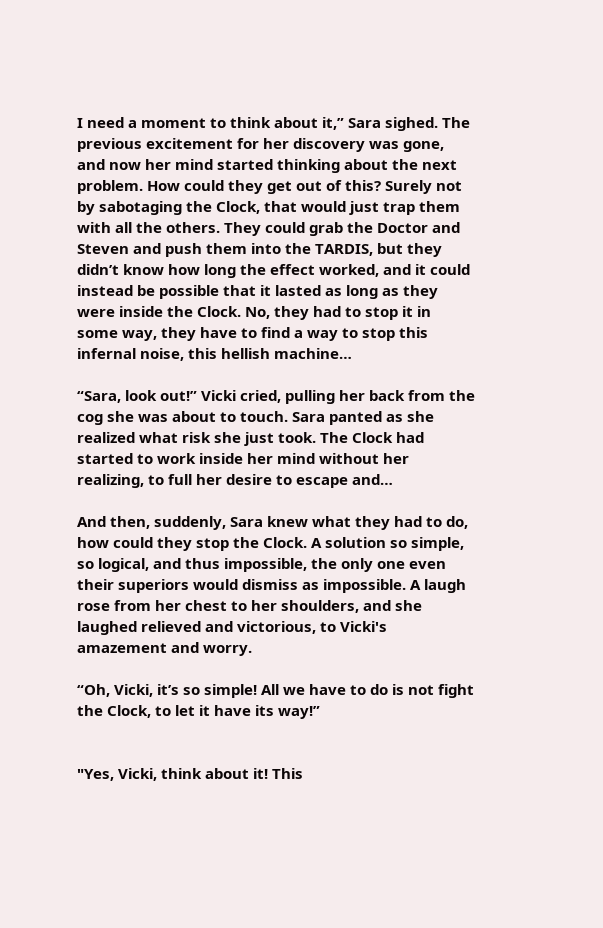I need a moment to think about it,” Sara sighed. The previous excitement for her discovery was gone, and now her mind started thinking about the next problem. How could they get out of this? Surely not by sabotaging the Clock, that would just trap them with all the others. They could grab the Doctor and Steven and push them into the TARDIS, but they didn’t know how long the effect worked, and it could instead be possible that it lasted as long as they were inside the Clock. No, they had to stop it in some way, they have to find a way to stop this infernal noise, this hellish machine…

“Sara, look out!” Vicki cried, pulling her back from the cog she was about to touch. Sara panted as she realized what risk she just took. The Clock had started to work inside her mind without her realizing, to full her desire to escape and…

And then, suddenly, Sara knew what they had to do, how could they stop the Clock. A solution so simple, so logical, and thus impossible, the only one even their superiors would dismiss as impossible. A laugh rose from her chest to her shoulders, and she laughed relieved and victorious, to Vicki's amazement and worry.

“Oh, Vicki, it’s so simple! All we have to do is not fight the Clock, to let it have its way!”


"Yes, Vicki, think about it! This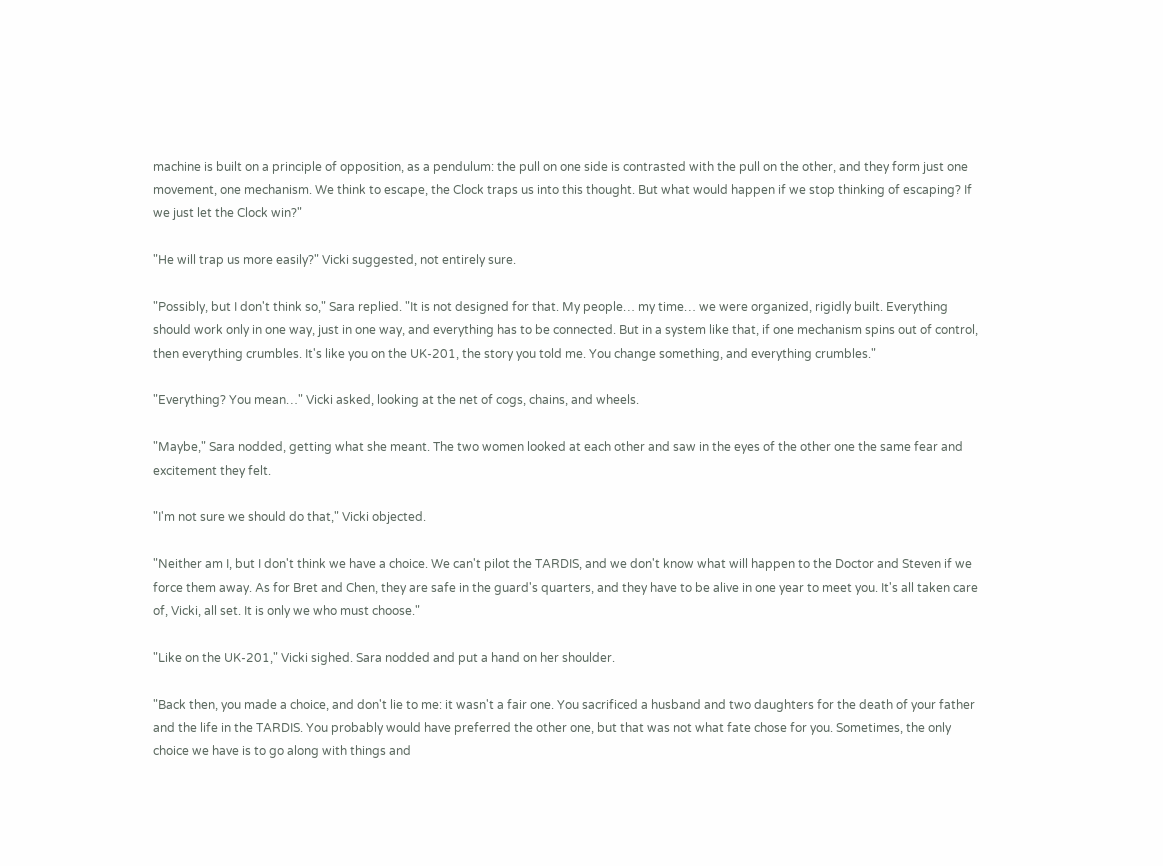machine is built on a principle of opposition, as a pendulum: the pull on one side is contrasted with the pull on the other, and they form just one movement, one mechanism. We think to escape, the Clock traps us into this thought. But what would happen if we stop thinking of escaping? If we just let the Clock win?"

"He will trap us more easily?" Vicki suggested, not entirely sure.

"Possibly, but I don't think so," Sara replied. "It is not designed for that. My people… my time… we were organized, rigidly built. Everything should work only in one way, just in one way, and everything has to be connected. But in a system like that, if one mechanism spins out of control, then everything crumbles. It's like you on the UK-201, the story you told me. You change something, and everything crumbles."

"Everything? You mean…" Vicki asked, looking at the net of cogs, chains, and wheels.

"Maybe," Sara nodded, getting what she meant. The two women looked at each other and saw in the eyes of the other one the same fear and excitement they felt.

"I'm not sure we should do that," Vicki objected.

"Neither am I, but I don't think we have a choice. We can't pilot the TARDIS, and we don't know what will happen to the Doctor and Steven if we force them away. As for Bret and Chen, they are safe in the guard's quarters, and they have to be alive in one year to meet you. It's all taken care of, Vicki, all set. It is only we who must choose."

"Like on the UK-201," Vicki sighed. Sara nodded and put a hand on her shoulder.

"Back then, you made a choice, and don't lie to me: it wasn't a fair one. You sacrificed a husband and two daughters for the death of your father and the life in the TARDIS. You probably would have preferred the other one, but that was not what fate chose for you. Sometimes, the only choice we have is to go along with things and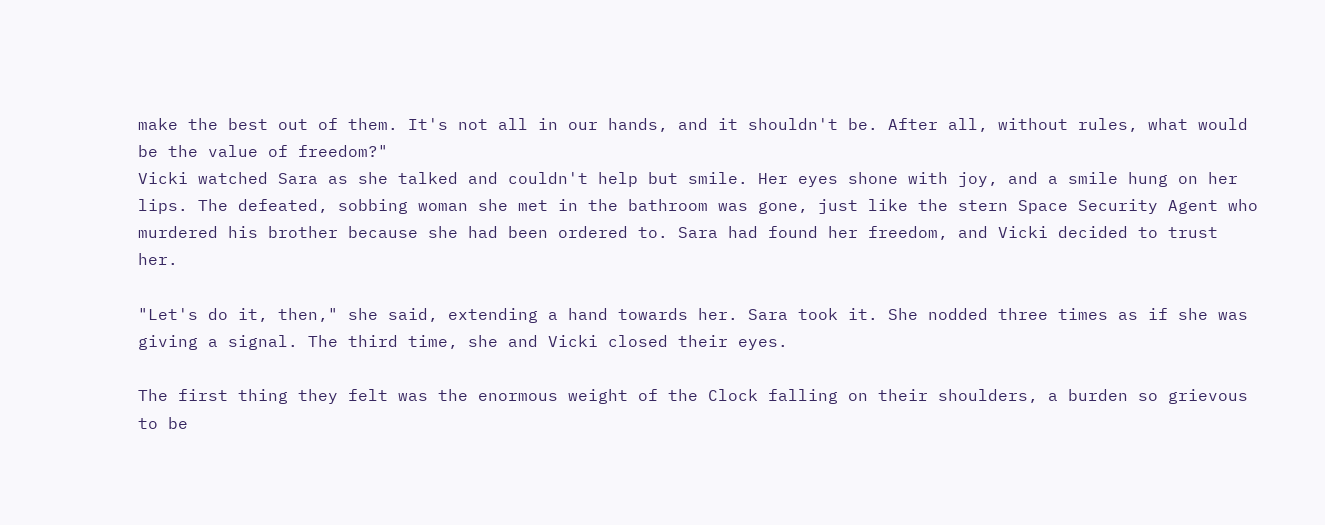make the best out of them. It's not all in our hands, and it shouldn't be. After all, without rules, what would be the value of freedom?"
Vicki watched Sara as she talked and couldn't help but smile. Her eyes shone with joy, and a smile hung on her lips. The defeated, sobbing woman she met in the bathroom was gone, just like the stern Space Security Agent who murdered his brother because she had been ordered to. Sara had found her freedom, and Vicki decided to trust her.

"Let's do it, then," she said, extending a hand towards her. Sara took it. She nodded three times as if she was giving a signal. The third time, she and Vicki closed their eyes.

The first thing they felt was the enormous weight of the Clock falling on their shoulders, a burden so grievous to be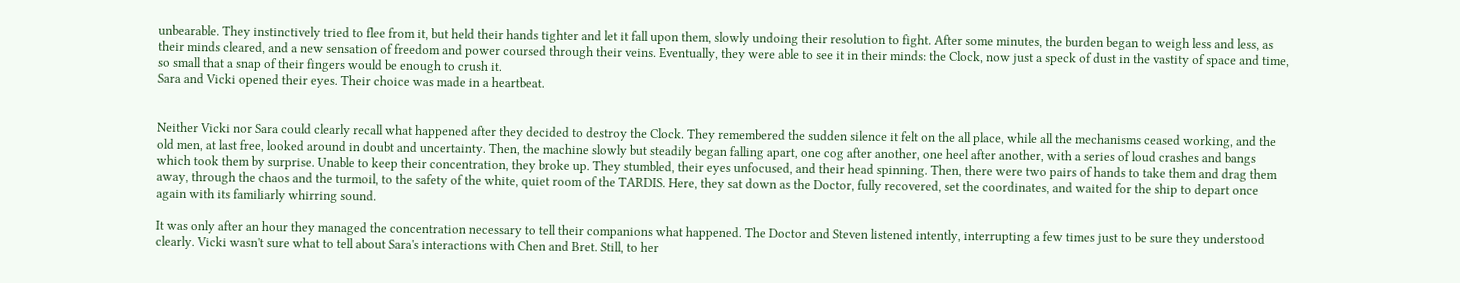unbearable. They instinctively tried to flee from it, but held their hands tighter and let it fall upon them, slowly undoing their resolution to fight. After some minutes, the burden began to weigh less and less, as their minds cleared, and a new sensation of freedom and power coursed through their veins. Eventually, they were able to see it in their minds: the Clock, now just a speck of dust in the vastity of space and time, so small that a snap of their fingers would be enough to crush it.
Sara and Vicki opened their eyes. Their choice was made in a heartbeat.


Neither Vicki nor Sara could clearly recall what happened after they decided to destroy the Clock. They remembered the sudden silence it felt on the all place, while all the mechanisms ceased working, and the old men, at last free, looked around in doubt and uncertainty. Then, the machine slowly but steadily began falling apart, one cog after another, one heel after another, with a series of loud crashes and bangs which took them by surprise. Unable to keep their concentration, they broke up. They stumbled, their eyes unfocused, and their head spinning. Then, there were two pairs of hands to take them and drag them away, through the chaos and the turmoil, to the safety of the white, quiet room of the TARDIS. Here, they sat down as the Doctor, fully recovered, set the coordinates, and waited for the ship to depart once again with its familiarly whirring sound.

It was only after an hour they managed the concentration necessary to tell their companions what happened. The Doctor and Steven listened intently, interrupting a few times just to be sure they understood clearly. Vicki wasn't sure what to tell about Sara's interactions with Chen and Bret. Still, to her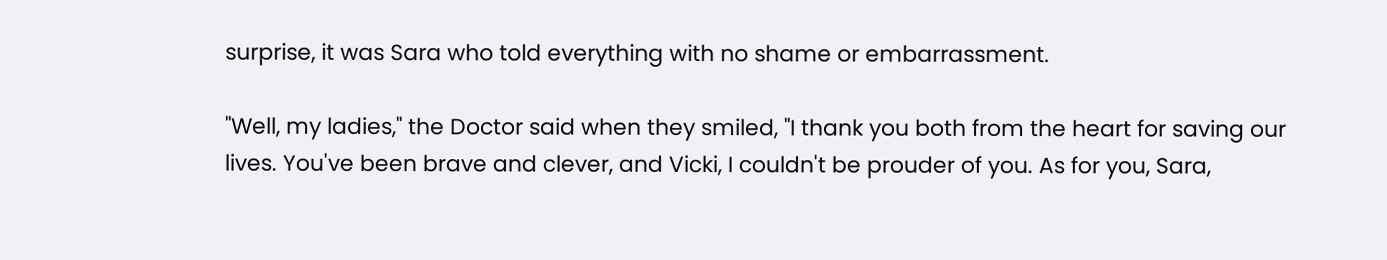surprise, it was Sara who told everything with no shame or embarrassment.

"Well, my ladies," the Doctor said when they smiled, "I thank you both from the heart for saving our lives. You've been brave and clever, and Vicki, I couldn't be prouder of you. As for you, Sara,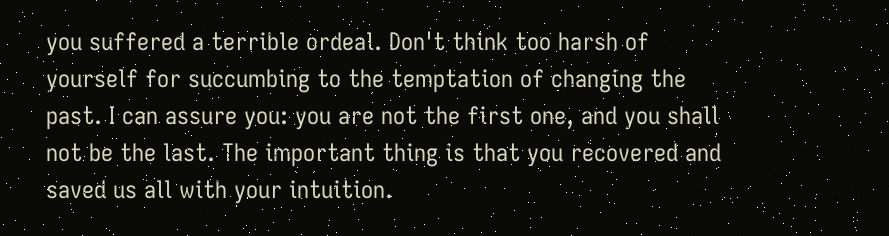you suffered a terrible ordeal. Don't think too harsh of yourself for succumbing to the temptation of changing the past. I can assure you: you are not the first one, and you shall not be the last. The important thing is that you recovered and saved us all with your intuition.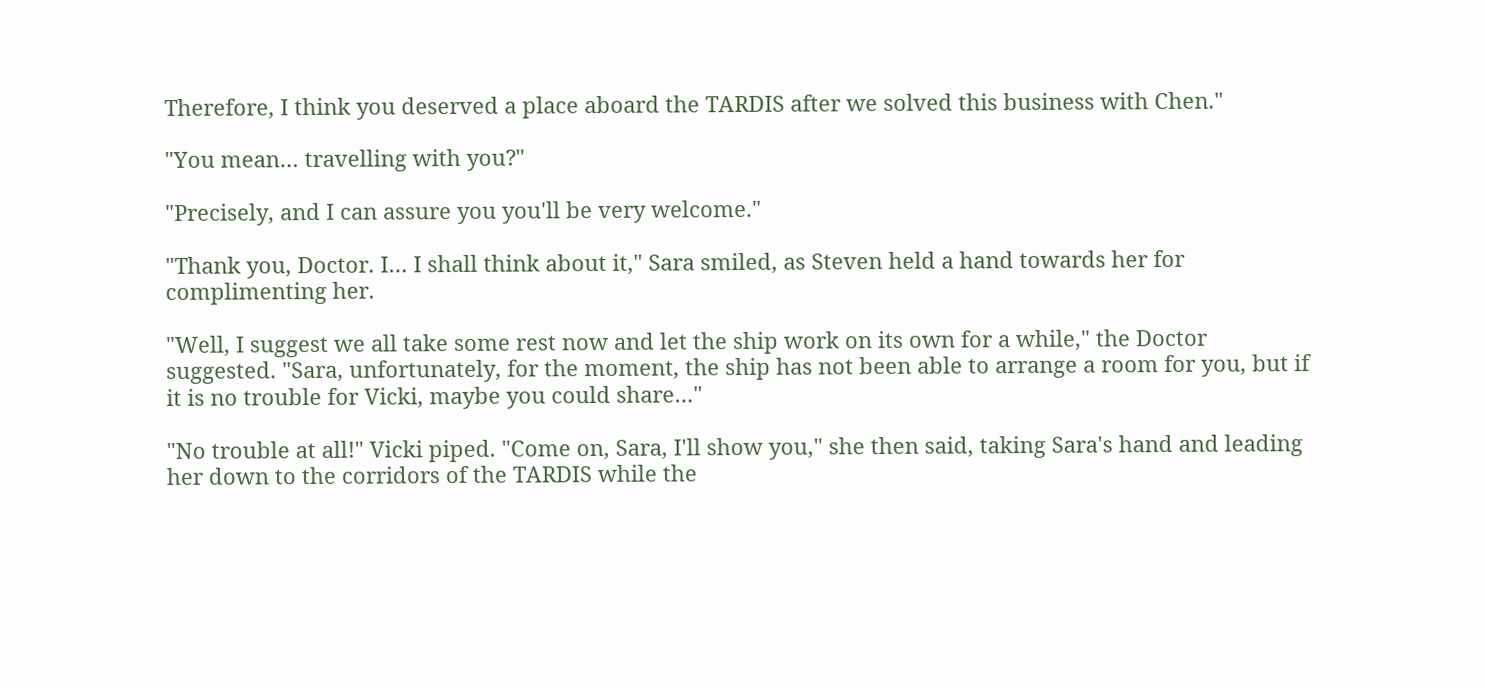Therefore, I think you deserved a place aboard the TARDIS after we solved this business with Chen."

"You mean… travelling with you?"

"Precisely, and I can assure you you'll be very welcome."

"Thank you, Doctor. I… I shall think about it," Sara smiled, as Steven held a hand towards her for complimenting her.

"Well, I suggest we all take some rest now and let the ship work on its own for a while," the Doctor suggested. "Sara, unfortunately, for the moment, the ship has not been able to arrange a room for you, but if it is no trouble for Vicki, maybe you could share…"

"No trouble at all!" Vicki piped. "Come on, Sara, I'll show you," she then said, taking Sara's hand and leading her down to the corridors of the TARDIS while the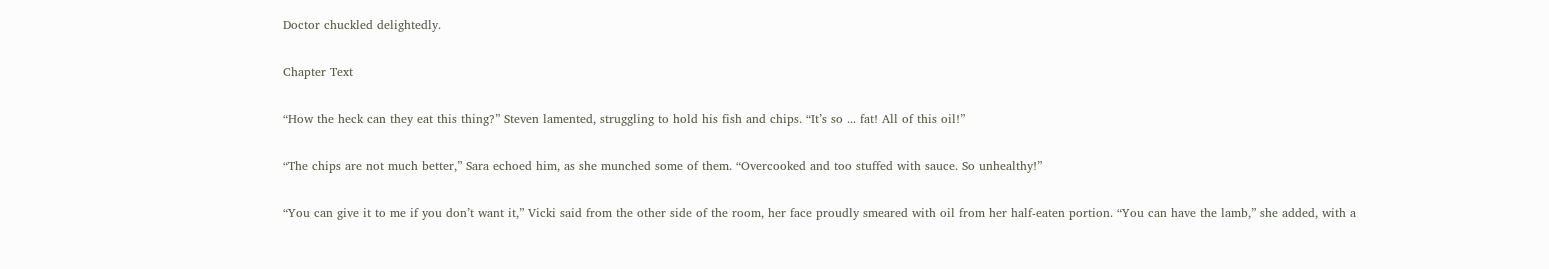Doctor chuckled delightedly.

Chapter Text

“How the heck can they eat this thing?” Steven lamented, struggling to hold his fish and chips. “It’s so ... fat! All of this oil!”

“The chips are not much better,” Sara echoed him, as she munched some of them. “Overcooked and too stuffed with sauce. So unhealthy!”

“You can give it to me if you don’t want it,” Vicki said from the other side of the room, her face proudly smeared with oil from her half-eaten portion. “You can have the lamb,” she added, with a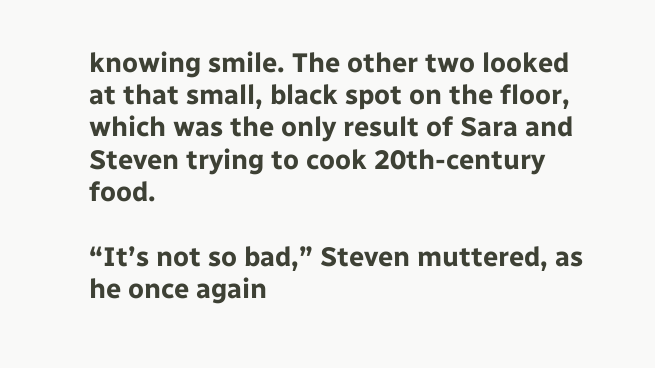knowing smile. The other two looked at that small, black spot on the floor, which was the only result of Sara and Steven trying to cook 20th-century food.

“It’s not so bad,” Steven muttered, as he once again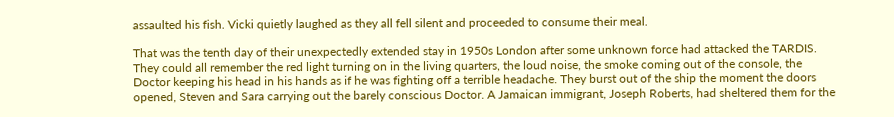assaulted his fish. Vicki quietly laughed as they all fell silent and proceeded to consume their meal.

That was the tenth day of their unexpectedly extended stay in 1950s London after some unknown force had attacked the TARDIS. They could all remember the red light turning on in the living quarters, the loud noise, the smoke coming out of the console, the Doctor keeping his head in his hands as if he was fighting off a terrible headache. They burst out of the ship the moment the doors opened, Steven and Sara carrying out the barely conscious Doctor. A Jamaican immigrant, Joseph Roberts, had sheltered them for the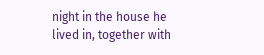night in the house he lived in, together with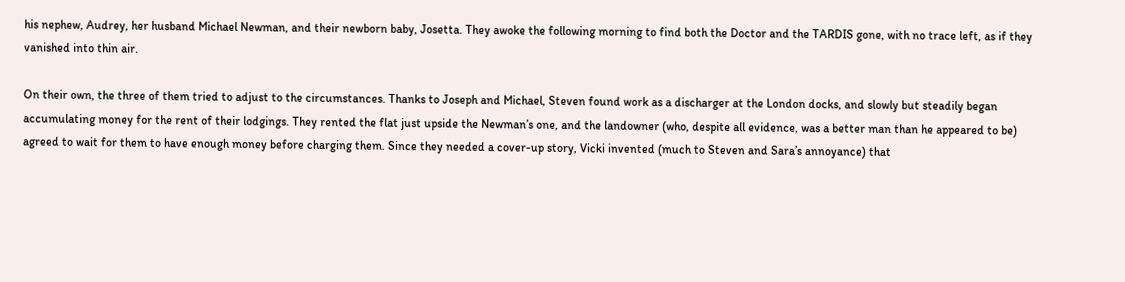his nephew, Audrey, her husband Michael Newman, and their newborn baby, Josetta. They awoke the following morning to find both the Doctor and the TARDIS gone, with no trace left, as if they vanished into thin air.

On their own, the three of them tried to adjust to the circumstances. Thanks to Joseph and Michael, Steven found work as a discharger at the London docks, and slowly but steadily began accumulating money for the rent of their lodgings. They rented the flat just upside the Newman’s one, and the landowner (who, despite all evidence, was a better man than he appeared to be) agreed to wait for them to have enough money before charging them. Since they needed a cover-up story, Vicki invented (much to Steven and Sara’s annoyance) that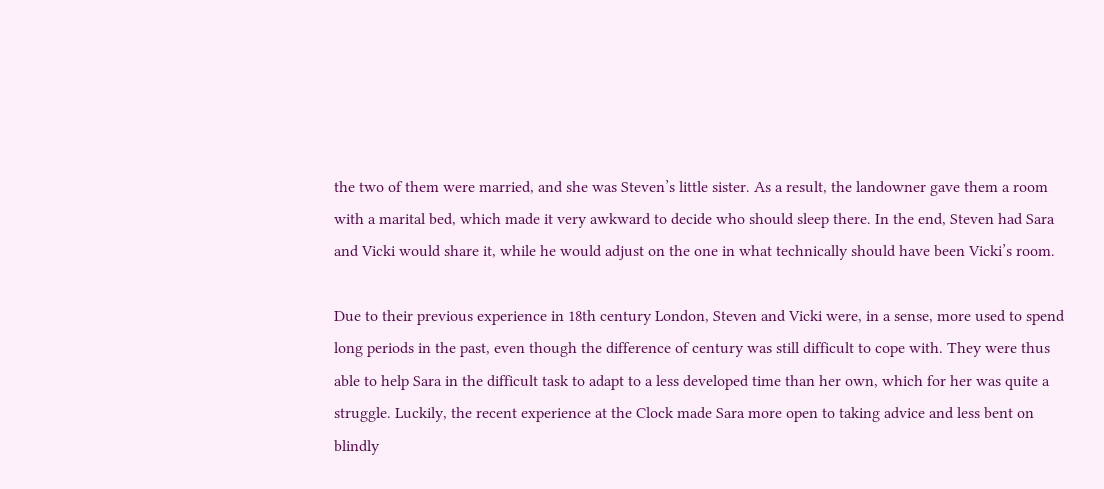the two of them were married, and she was Steven’s little sister. As a result, the landowner gave them a room with a marital bed, which made it very awkward to decide who should sleep there. In the end, Steven had Sara and Vicki would share it, while he would adjust on the one in what technically should have been Vicki’s room.

Due to their previous experience in 18th century London, Steven and Vicki were, in a sense, more used to spend long periods in the past, even though the difference of century was still difficult to cope with. They were thus able to help Sara in the difficult task to adapt to a less developed time than her own, which for her was quite a struggle. Luckily, the recent experience at the Clock made Sara more open to taking advice and less bent on blindly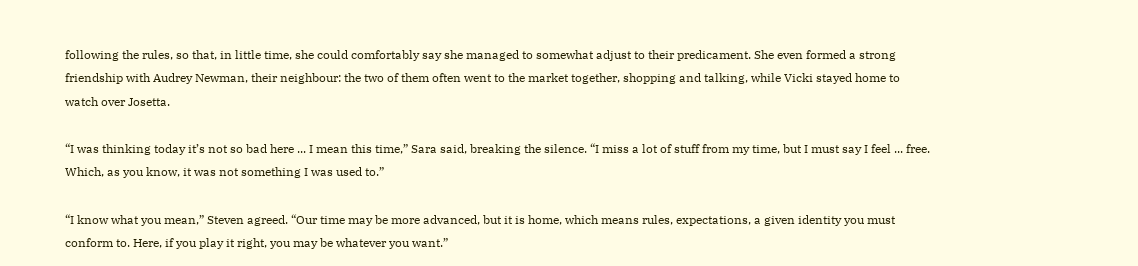following the rules, so that, in little time, she could comfortably say she managed to somewhat adjust to their predicament. She even formed a strong friendship with Audrey Newman, their neighbour: the two of them often went to the market together, shopping and talking, while Vicki stayed home to watch over Josetta.

“I was thinking today it’s not so bad here ... I mean this time,” Sara said, breaking the silence. “I miss a lot of stuff from my time, but I must say I feel ... free. Which, as you know, it was not something I was used to.”

“I know what you mean,” Steven agreed. “Our time may be more advanced, but it is home, which means rules, expectations, a given identity you must conform to. Here, if you play it right, you may be whatever you want.”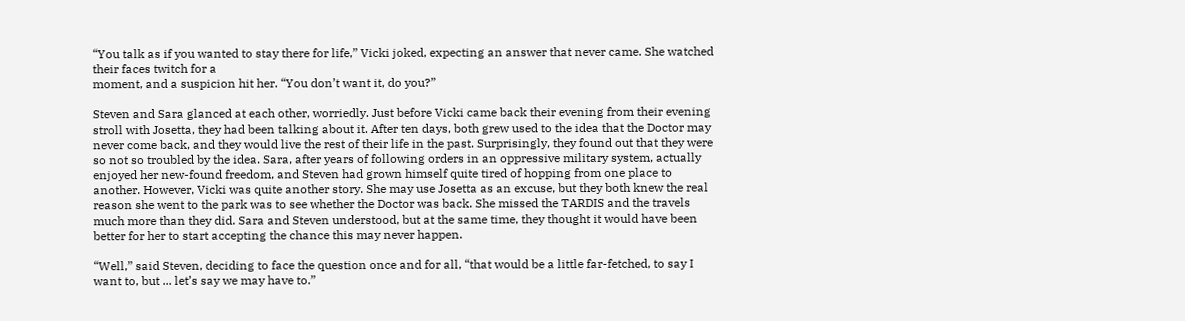“You talk as if you wanted to stay there for life,” Vicki joked, expecting an answer that never came. She watched their faces twitch for a
moment, and a suspicion hit her. “You don’t want it, do you?”

Steven and Sara glanced at each other, worriedly. Just before Vicki came back their evening from their evening stroll with Josetta, they had been talking about it. After ten days, both grew used to the idea that the Doctor may never come back, and they would live the rest of their life in the past. Surprisingly, they found out that they were so not so troubled by the idea. Sara, after years of following orders in an oppressive military system, actually enjoyed her new-found freedom, and Steven had grown himself quite tired of hopping from one place to another. However, Vicki was quite another story. She may use Josetta as an excuse, but they both knew the real reason she went to the park was to see whether the Doctor was back. She missed the TARDIS and the travels much more than they did. Sara and Steven understood, but at the same time, they thought it would have been better for her to start accepting the chance this may never happen.

“Well,” said Steven, deciding to face the question once and for all, “that would be a little far-fetched, to say I want to, but ... let’s say we may have to.”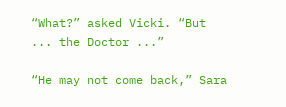“What?” asked Vicki. “But ... the Doctor ...”

“He may not come back,” Sara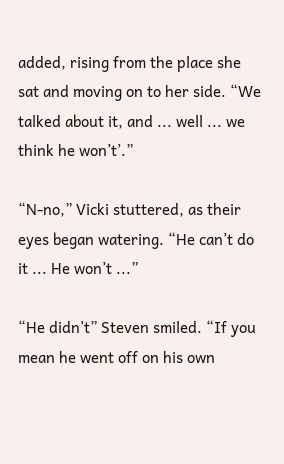added, rising from the place she sat and moving on to her side. “We talked about it, and ... well ... we think he won’t’.”

“N-no,” Vicki stuttered, as their eyes began watering. “He can’t do it ... He won’t ...”

“He didn’t” Steven smiled. “If you mean he went off on his own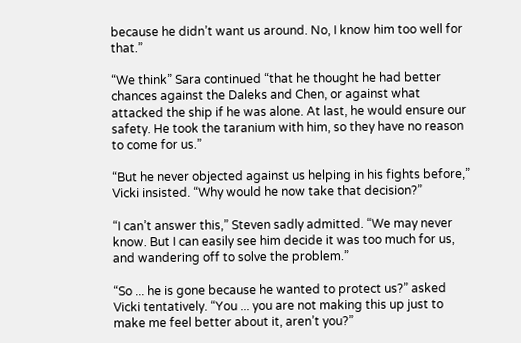because he didn’t want us around. No, I know him too well for that.”

“We think” Sara continued “that he thought he had better chances against the Daleks and Chen, or against what attacked the ship if he was alone. At last, he would ensure our safety. He took the taranium with him, so they have no reason to come for us.”

“But he never objected against us helping in his fights before,” Vicki insisted. “Why would he now take that decision?”

“I can’t answer this,” Steven sadly admitted. “We may never know. But I can easily see him decide it was too much for us, and wandering off to solve the problem.”

“So ... he is gone because he wanted to protect us?” asked Vicki tentatively. “You ... you are not making this up just to make me feel better about it, aren’t you?”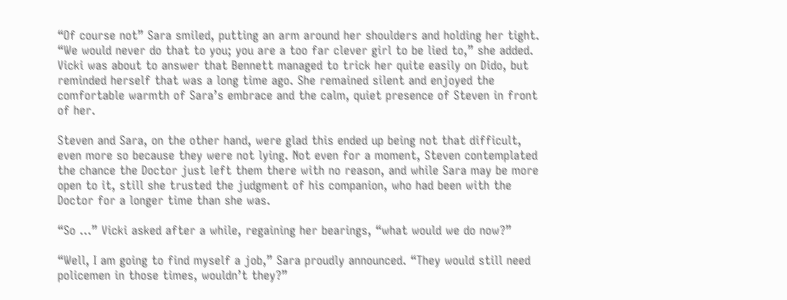“Of course not” Sara smiled, putting an arm around her shoulders and holding her tight. “We would never do that to you; you are a too far clever girl to be lied to,” she added. Vicki was about to answer that Bennett managed to trick her quite easily on Dido, but reminded herself that was a long time ago. She remained silent and enjoyed the comfortable warmth of Sara’s embrace and the calm, quiet presence of Steven in front of her.

Steven and Sara, on the other hand, were glad this ended up being not that difficult, even more so because they were not lying. Not even for a moment, Steven contemplated the chance the Doctor just left them there with no reason, and while Sara may be more open to it, still she trusted the judgment of his companion, who had been with the Doctor for a longer time than she was.

“So ...” Vicki asked after a while, regaining her bearings, “what would we do now?”

“Well, I am going to find myself a job,” Sara proudly announced. “They would still need policemen in those times, wouldn’t they?”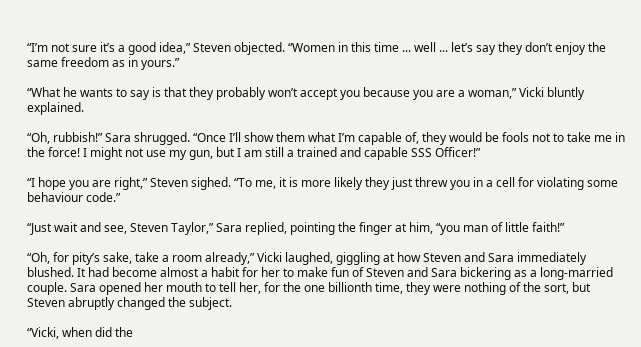“I’m not sure it’s a good idea,” Steven objected. “Women in this time ... well ... let’s say they don’t enjoy the same freedom as in yours.”

“What he wants to say is that they probably won’t accept you because you are a woman,” Vicki bluntly explained.

“Oh, rubbish!” Sara shrugged. “Once I’ll show them what I’m capable of, they would be fools not to take me in the force! I might not use my gun, but I am still a trained and capable SSS Officer!”

“I hope you are right,” Steven sighed. “To me, it is more likely they just threw you in a cell for violating some behaviour code.”

“Just wait and see, Steven Taylor,” Sara replied, pointing the finger at him, “you man of little faith!”

“Oh, for pity’s sake, take a room already,” Vicki laughed, giggling at how Steven and Sara immediately blushed. It had become almost a habit for her to make fun of Steven and Sara bickering as a long-married couple. Sara opened her mouth to tell her, for the one billionth time, they were nothing of the sort, but Steven abruptly changed the subject.

“Vicki, when did the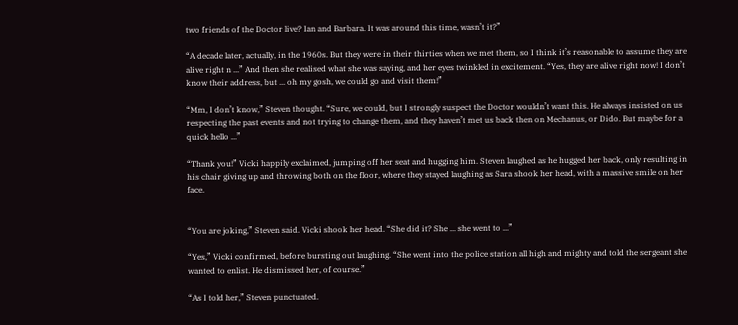two friends of the Doctor live? Ian and Barbara. It was around this time, wasn’t it?”

“A decade later, actually, in the 1960s. But they were in their thirties when we met them, so I think it’s reasonable to assume they are alive right n ...” And then she realised what she was saying, and her eyes twinkled in excitement. “Yes, they are alive right now! I don’t know their address, but ... oh my gosh, we could go and visit them!”

“Mm, I don’t know,” Steven thought. “Sure, we could, but I strongly suspect the Doctor wouldn’t want this. He always insisted on us respecting the past events and not trying to change them, and they haven’t met us back then on Mechanus, or Dido. But maybe for a quick hello ...”

“Thank you!” Vicki happily exclaimed, jumping off her seat and hugging him. Steven laughed as he hugged her back, only resulting in his chair giving up and throwing both on the floor, where they stayed laughing as Sara shook her head, with a massive smile on her face.


“You are joking,” Steven said. Vicki shook her head. “She did it? She ... she went to ...”

“Yes,” Vicki confirmed, before bursting out laughing. “She went into the police station all high and mighty and told the sergeant she wanted to enlist. He dismissed her, of course.”

“As I told her,” Steven punctuated.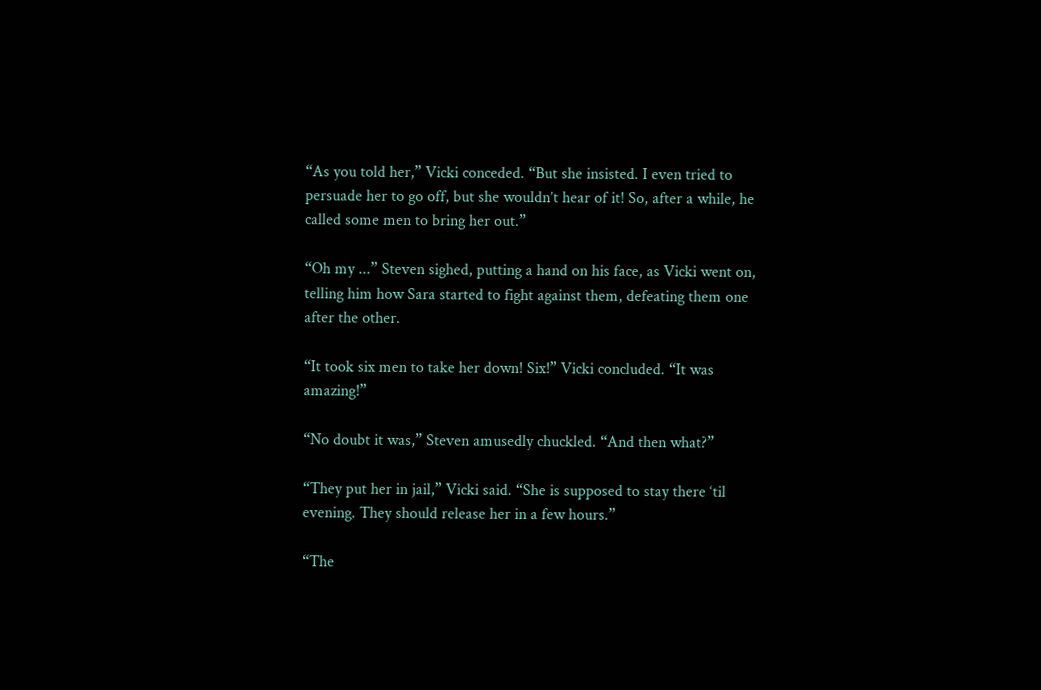“As you told her,” Vicki conceded. “But she insisted. I even tried to persuade her to go off, but she wouldn’t hear of it! So, after a while, he called some men to bring her out.”

“Oh my ...” Steven sighed, putting a hand on his face, as Vicki went on, telling him how Sara started to fight against them, defeating them one after the other.

“It took six men to take her down! Six!” Vicki concluded. “It was amazing!”

“No doubt it was,” Steven amusedly chuckled. “And then what?”

“They put her in jail,” Vicki said. “She is supposed to stay there ‘til evening. They should release her in a few hours.”

“The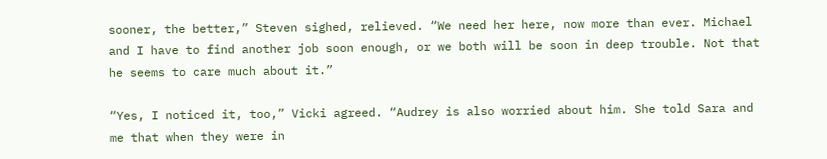sooner, the better,” Steven sighed, relieved. “We need her here, now more than ever. Michael and I have to find another job soon enough, or we both will be soon in deep trouble. Not that he seems to care much about it.”

“Yes, I noticed it, too,” Vicki agreed. “Audrey is also worried about him. She told Sara and me that when they were in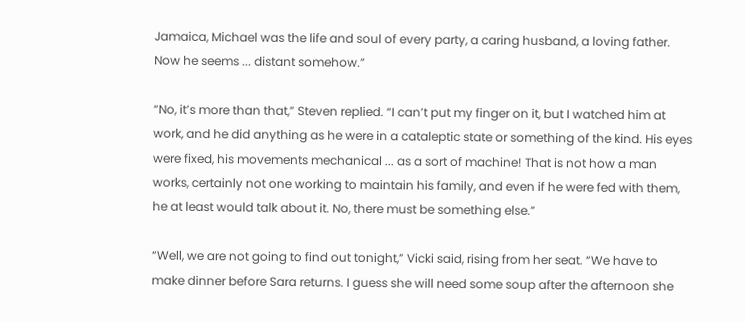Jamaica, Michael was the life and soul of every party, a caring husband, a loving father. Now he seems ... distant somehow.”

“No, it’s more than that,” Steven replied. “I can’t put my finger on it, but I watched him at work, and he did anything as he were in a cataleptic state or something of the kind. His eyes were fixed, his movements mechanical ... as a sort of machine! That is not how a man works, certainly not one working to maintain his family, and even if he were fed with them, he at least would talk about it. No, there must be something else.”

“Well, we are not going to find out tonight,” Vicki said, rising from her seat. “We have to make dinner before Sara returns. I guess she will need some soup after the afternoon she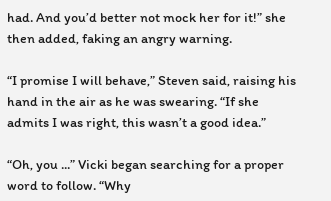had. And you’d better not mock her for it!” she then added, faking an angry warning.

“I promise I will behave,” Steven said, raising his hand in the air as he was swearing. “If she admits I was right, this wasn’t a good idea.”

“Oh, you ...” Vicki began searching for a proper word to follow. “Why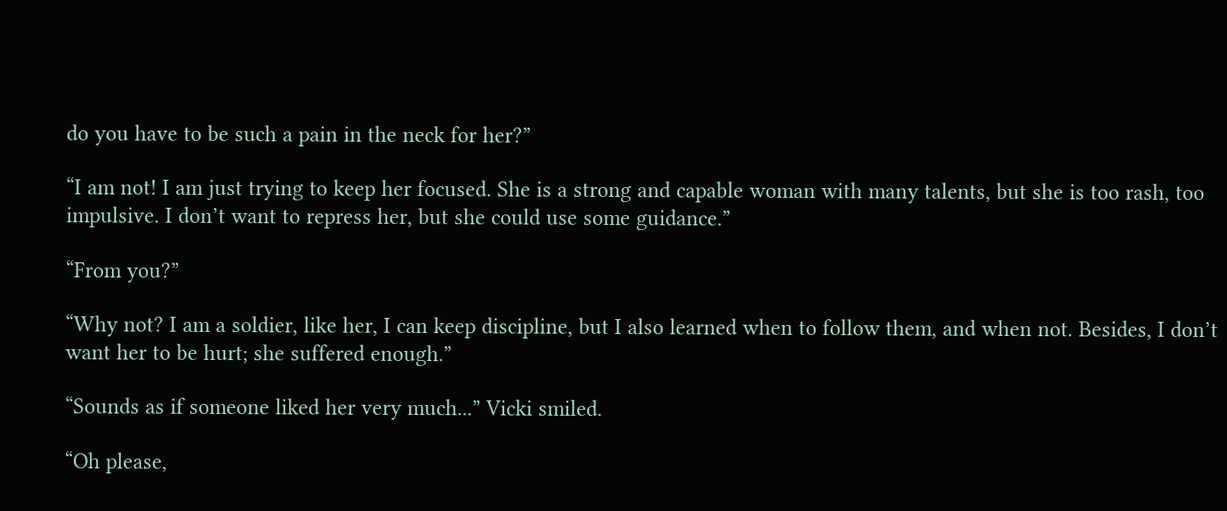do you have to be such a pain in the neck for her?”

“I am not! I am just trying to keep her focused. She is a strong and capable woman with many talents, but she is too rash, too impulsive. I don’t want to repress her, but she could use some guidance.”

“From you?”

“Why not? I am a soldier, like her, I can keep discipline, but I also learned when to follow them, and when not. Besides, I don’t want her to be hurt; she suffered enough.”

“Sounds as if someone liked her very much...” Vicki smiled.

“Oh please,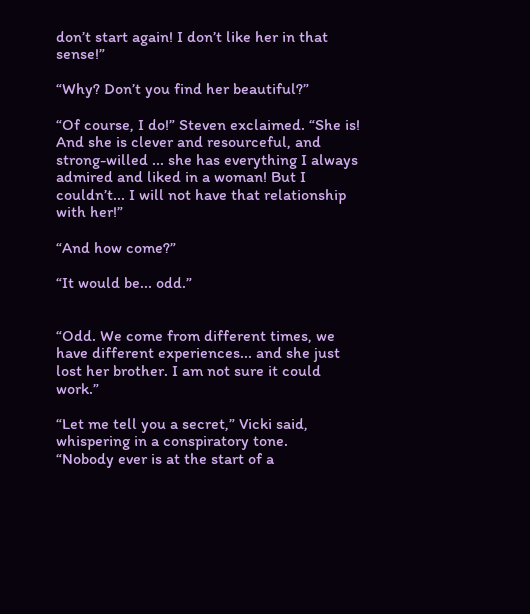don’t start again! I don’t like her in that sense!”

“Why? Don’t you find her beautiful?”

“Of course, I do!” Steven exclaimed. “She is! And she is clever and resourceful, and strong-willed ... she has everything I always admired and liked in a woman! But I couldn’t... I will not have that relationship with her!”

“And how come?”

“It would be... odd.”


“Odd. We come from different times, we have different experiences... and she just lost her brother. I am not sure it could work.”

“Let me tell you a secret,” Vicki said, whispering in a conspiratory tone.
“Nobody ever is at the start of a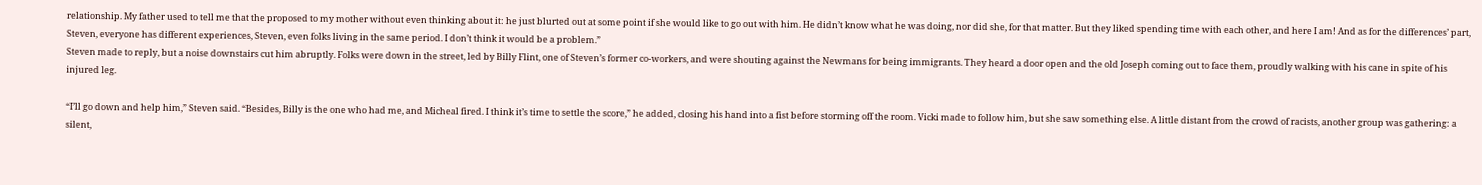relationship. My father used to tell me that the proposed to my mother without even thinking about it: he just blurted out at some point if she would like to go out with him. He didn’t know what he was doing, nor did she, for that matter. But they liked spending time with each other, and here I am! And as for the differences’ part, Steven, everyone has different experiences, Steven, even folks living in the same period. I don’t think it would be a problem.”
Steven made to reply, but a noise downstairs cut him abruptly. Folks were down in the street, led by Billy Flint, one of Steven’s former co-workers, and were shouting against the Newmans for being immigrants. They heard a door open and the old Joseph coming out to face them, proudly walking with his cane in spite of his injured leg.

“I’ll go down and help him,” Steven said. “Besides, Billy is the one who had me, and Micheal fired. I think it’s time to settle the score,” he added, closing his hand into a fist before storming off the room. Vicki made to follow him, but she saw something else. A little distant from the crowd of racists, another group was gathering: a silent,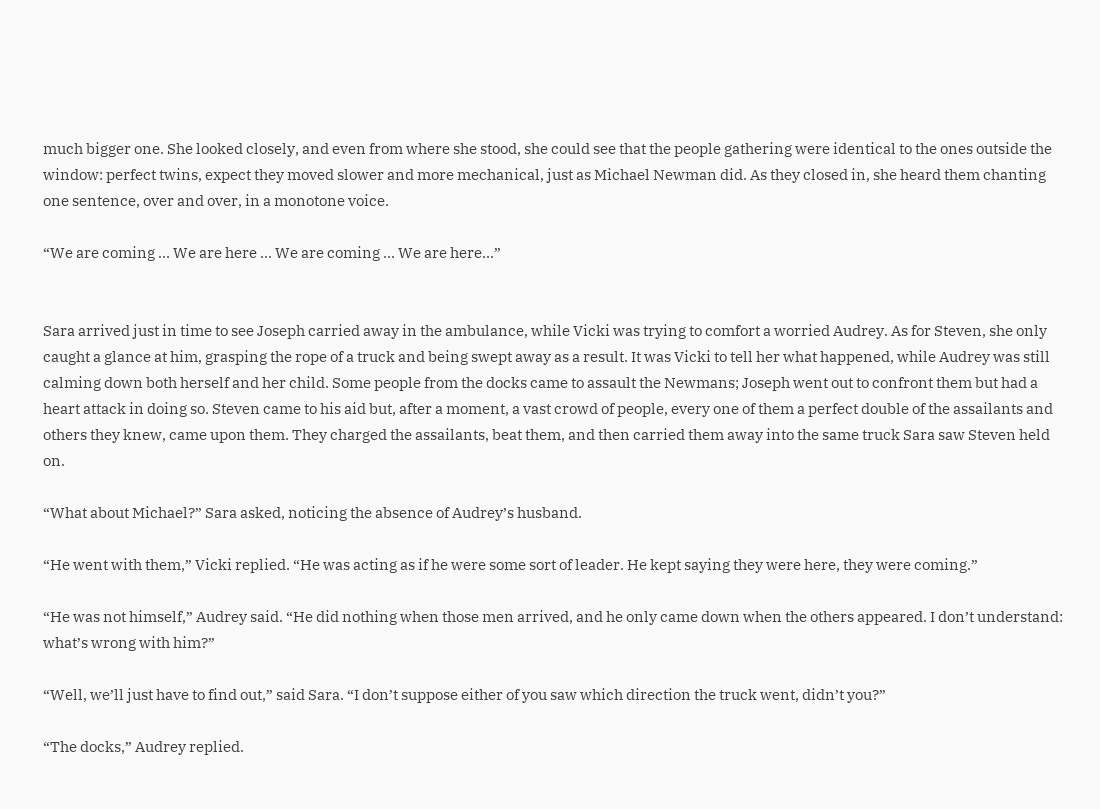much bigger one. She looked closely, and even from where she stood, she could see that the people gathering were identical to the ones outside the window: perfect twins, expect they moved slower and more mechanical, just as Michael Newman did. As they closed in, she heard them chanting one sentence, over and over, in a monotone voice.

“We are coming ... We are here ... We are coming ... We are here...”


Sara arrived just in time to see Joseph carried away in the ambulance, while Vicki was trying to comfort a worried Audrey. As for Steven, she only caught a glance at him, grasping the rope of a truck and being swept away as a result. It was Vicki to tell her what happened, while Audrey was still calming down both herself and her child. Some people from the docks came to assault the Newmans; Joseph went out to confront them but had a heart attack in doing so. Steven came to his aid but, after a moment, a vast crowd of people, every one of them a perfect double of the assailants and others they knew, came upon them. They charged the assailants, beat them, and then carried them away into the same truck Sara saw Steven held on.

“What about Michael?” Sara asked, noticing the absence of Audrey’s husband.

“He went with them,” Vicki replied. “He was acting as if he were some sort of leader. He kept saying they were here, they were coming.”

“He was not himself,” Audrey said. “He did nothing when those men arrived, and he only came down when the others appeared. I don’t understand: what’s wrong with him?”

“Well, we’ll just have to find out,” said Sara. “I don’t suppose either of you saw which direction the truck went, didn’t you?”

“The docks,” Audrey replied.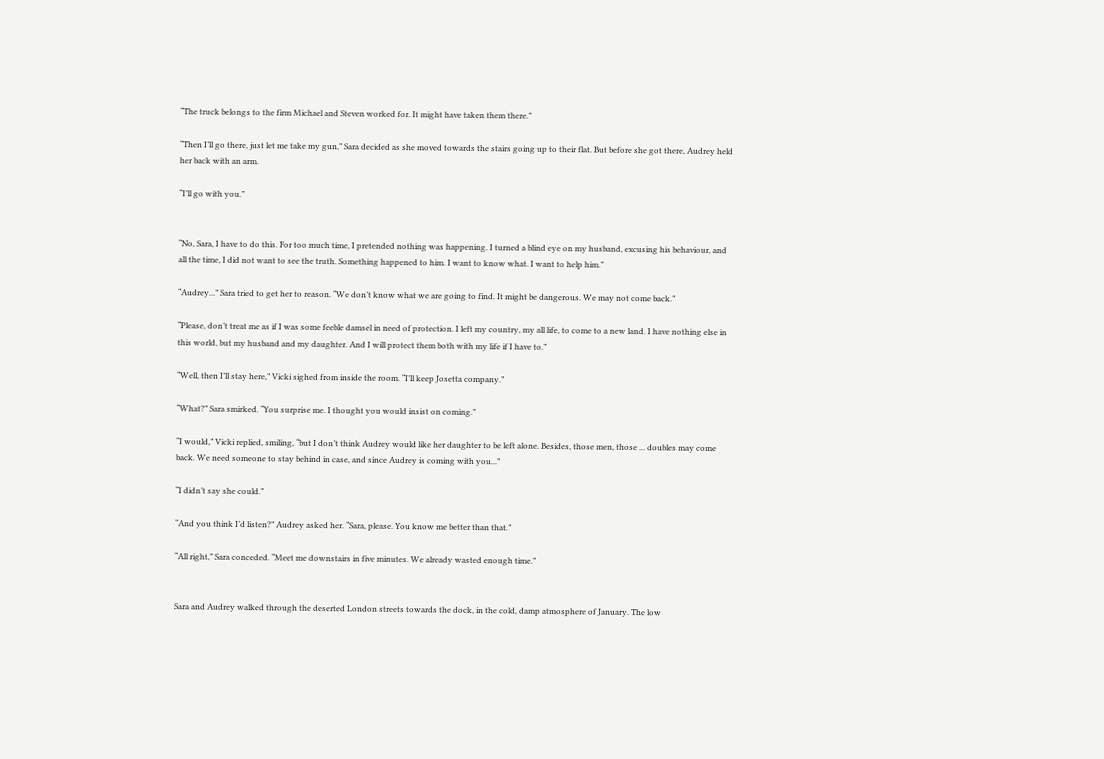“The truck belongs to the firm Michael and Steven worked for. It might have taken them there.”

“Then I’ll go there, just let me take my gun,” Sara decided as she moved towards the stairs going up to their flat. But before she got there, Audrey held her back with an arm.

“I’ll go with you.”


“No, Sara, I have to do this. For too much time, I pretended nothing was happening. I turned a blind eye on my husband, excusing his behaviour, and all the time, I did not want to see the truth. Something happened to him. I want to know what. I want to help him.”

“Audrey...” Sara tried to get her to reason. “We don’t know what we are going to find. It might be dangerous. We may not come back.”

“Please, don’t treat me as if I was some feeble damsel in need of protection. I left my country, my all life, to come to a new land. I have nothing else in this world, but my husband and my daughter. And I will protect them both with my life if I have to.”

“Well, then I’ll stay here,” Vicki sighed from inside the room. “I’ll keep Josetta company.”

“What?” Sara smirked. “You surprise me. I thought you would insist on coming.”

“I would,” Vicki replied, smiling, “but I don’t think Audrey would like her daughter to be left alone. Besides, those men, those ... doubles may come back. We need someone to stay behind in case, and since Audrey is coming with you...”

“I didn’t say she could.”

“And you think I’d listen?” Audrey asked her. “Sara, please. You know me better than that.”

“All right,” Sara conceded. “Meet me downstairs in five minutes. We already wasted enough time.”


Sara and Audrey walked through the deserted London streets towards the dock, in the cold, damp atmosphere of January. The low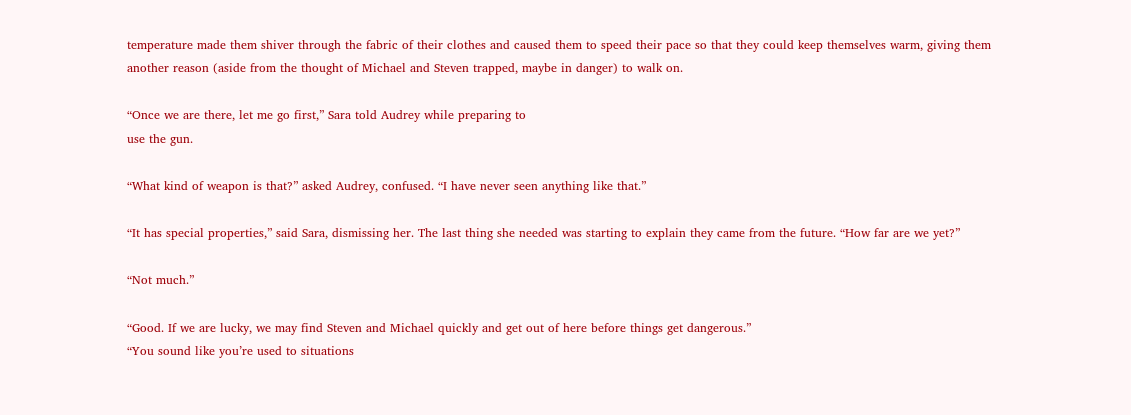temperature made them shiver through the fabric of their clothes and caused them to speed their pace so that they could keep themselves warm, giving them another reason (aside from the thought of Michael and Steven trapped, maybe in danger) to walk on.

“Once we are there, let me go first,” Sara told Audrey while preparing to
use the gun.

“What kind of weapon is that?” asked Audrey, confused. “I have never seen anything like that.”

“It has special properties,” said Sara, dismissing her. The last thing she needed was starting to explain they came from the future. “How far are we yet?”

“Not much.”

“Good. If we are lucky, we may find Steven and Michael quickly and get out of here before things get dangerous.”
“You sound like you’re used to situations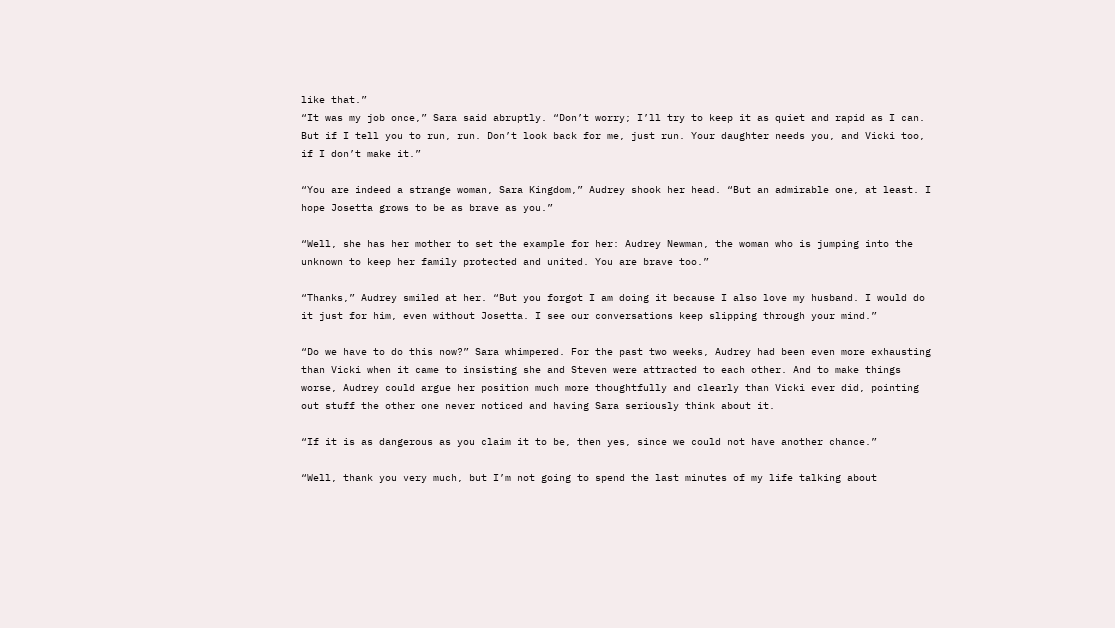like that.”
“It was my job once,” Sara said abruptly. “Don’t worry; I’ll try to keep it as quiet and rapid as I can. But if I tell you to run, run. Don’t look back for me, just run. Your daughter needs you, and Vicki too, if I don’t make it.”

“You are indeed a strange woman, Sara Kingdom,” Audrey shook her head. “But an admirable one, at least. I hope Josetta grows to be as brave as you.”

“Well, she has her mother to set the example for her: Audrey Newman, the woman who is jumping into the unknown to keep her family protected and united. You are brave too.”

“Thanks,” Audrey smiled at her. “But you forgot I am doing it because I also love my husband. I would do it just for him, even without Josetta. I see our conversations keep slipping through your mind.”

“Do we have to do this now?” Sara whimpered. For the past two weeks, Audrey had been even more exhausting than Vicki when it came to insisting she and Steven were attracted to each other. And to make things worse, Audrey could argue her position much more thoughtfully and clearly than Vicki ever did, pointing out stuff the other one never noticed and having Sara seriously think about it.

“If it is as dangerous as you claim it to be, then yes, since we could not have another chance.”

“Well, thank you very much, but I’m not going to spend the last minutes of my life talking about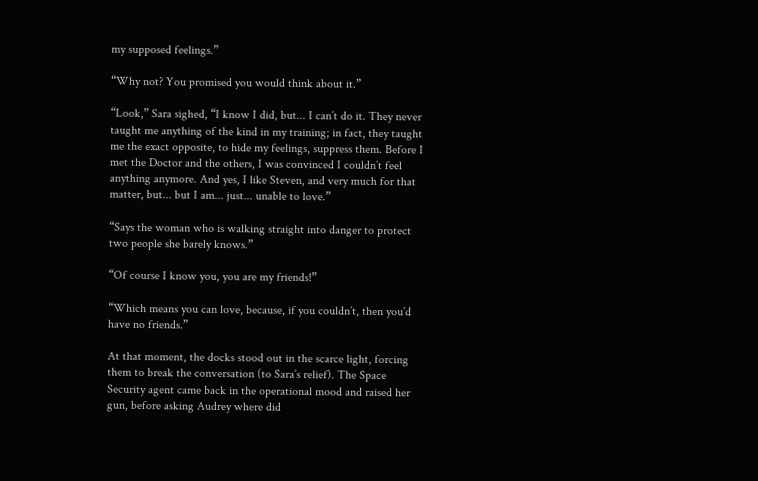my supposed feelings.”

“Why not? You promised you would think about it.”

“Look,” Sara sighed, “I know I did, but... I can’t do it. They never taught me anything of the kind in my training; in fact, they taught me the exact opposite, to hide my feelings, suppress them. Before I met the Doctor and the others, I was convinced I couldn’t feel anything anymore. And yes, I like Steven, and very much for that matter, but... but I am... just... unable to love.”

“Says the woman who is walking straight into danger to protect two people she barely knows.”

“Of course I know you, you are my friends!”

“Which means you can love, because, if you couldn’t, then you’d have no friends.”

At that moment, the docks stood out in the scarce light, forcing them to break the conversation (to Sara’s relief). The Space Security agent came back in the operational mood and raised her gun, before asking Audrey where did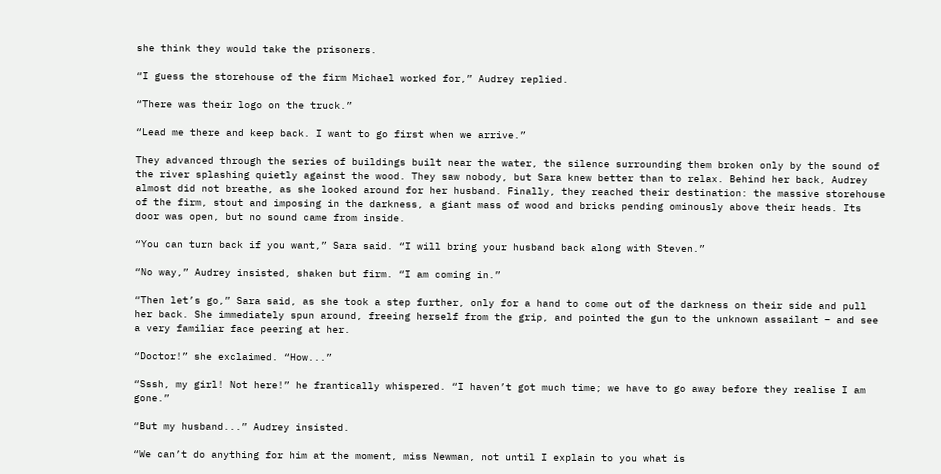she think they would take the prisoners.

“I guess the storehouse of the firm Michael worked for,” Audrey replied.

“There was their logo on the truck.”

“Lead me there and keep back. I want to go first when we arrive.”

They advanced through the series of buildings built near the water, the silence surrounding them broken only by the sound of the river splashing quietly against the wood. They saw nobody, but Sara knew better than to relax. Behind her back, Audrey almost did not breathe, as she looked around for her husband. Finally, they reached their destination: the massive storehouse of the firm, stout and imposing in the darkness, a giant mass of wood and bricks pending ominously above their heads. Its door was open, but no sound came from inside.

“You can turn back if you want,” Sara said. “I will bring your husband back along with Steven.”

“No way,” Audrey insisted, shaken but firm. “I am coming in.”

“Then let’s go,” Sara said, as she took a step further, only for a hand to come out of the darkness on their side and pull her back. She immediately spun around, freeing herself from the grip, and pointed the gun to the unknown assailant – and see a very familiar face peering at her.

“Doctor!” she exclaimed. “How...”

“Sssh, my girl! Not here!” he frantically whispered. “I haven’t got much time; we have to go away before they realise I am gone.”

“But my husband...” Audrey insisted.

“We can’t do anything for him at the moment, miss Newman, not until I explain to you what is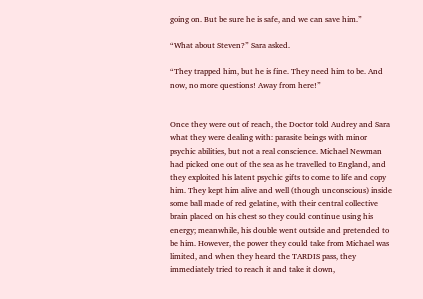going on. But be sure he is safe, and we can save him.”

“What about Steven?” Sara asked.

“They trapped him, but he is fine. They need him to be. And now, no more questions! Away from here!”


Once they were out of reach, the Doctor told Audrey and Sara what they were dealing with: parasite beings with minor psychic abilities, but not a real conscience. Michael Newman had picked one out of the sea as he travelled to England, and they exploited his latent psychic gifts to come to life and copy him. They kept him alive and well (though unconscious) inside some ball made of red gelatine, with their central collective brain placed on his chest so they could continue using his energy; meanwhile, his double went outside and pretended to be him. However, the power they could take from Michael was limited, and when they heard the TARDIS pass, they immediately tried to reach it and take it down,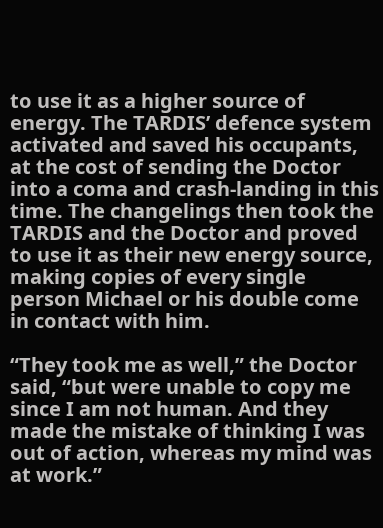to use it as a higher source of energy. The TARDIS’ defence system activated and saved his occupants, at the cost of sending the Doctor into a coma and crash-landing in this time. The changelings then took the TARDIS and the Doctor and proved to use it as their new energy source, making copies of every single person Michael or his double come in contact with him.

“They took me as well,” the Doctor said, “but were unable to copy me since I am not human. And they made the mistake of thinking I was out of action, whereas my mind was at work.”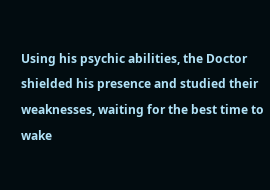Using his psychic abilities, the Doctor shielded his presence and studied their weaknesses, waiting for the best time to wake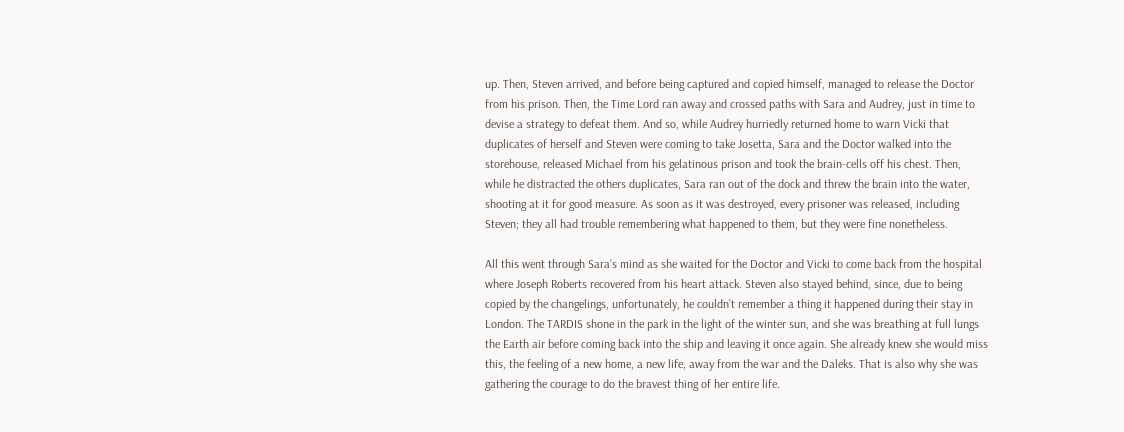up. Then, Steven arrived, and before being captured and copied himself, managed to release the Doctor from his prison. Then, the Time Lord ran away and crossed paths with Sara and Audrey, just in time to devise a strategy to defeat them. And so, while Audrey hurriedly returned home to warn Vicki that duplicates of herself and Steven were coming to take Josetta, Sara and the Doctor walked into the storehouse, released Michael from his gelatinous prison and took the brain-cells off his chest. Then, while he distracted the others duplicates, Sara ran out of the dock and threw the brain into the water, shooting at it for good measure. As soon as it was destroyed, every prisoner was released, including Steven; they all had trouble remembering what happened to them, but they were fine nonetheless.

All this went through Sara’s mind as she waited for the Doctor and Vicki to come back from the hospital where Joseph Roberts recovered from his heart attack. Steven also stayed behind, since, due to being copied by the changelings, unfortunately, he couldn’t remember a thing it happened during their stay in London. The TARDIS shone in the park in the light of the winter sun, and she was breathing at full lungs the Earth air before coming back into the ship and leaving it once again. She already knew she would miss this, the feeling of a new home, a new life, away from the war and the Daleks. That is also why she was gathering the courage to do the bravest thing of her entire life.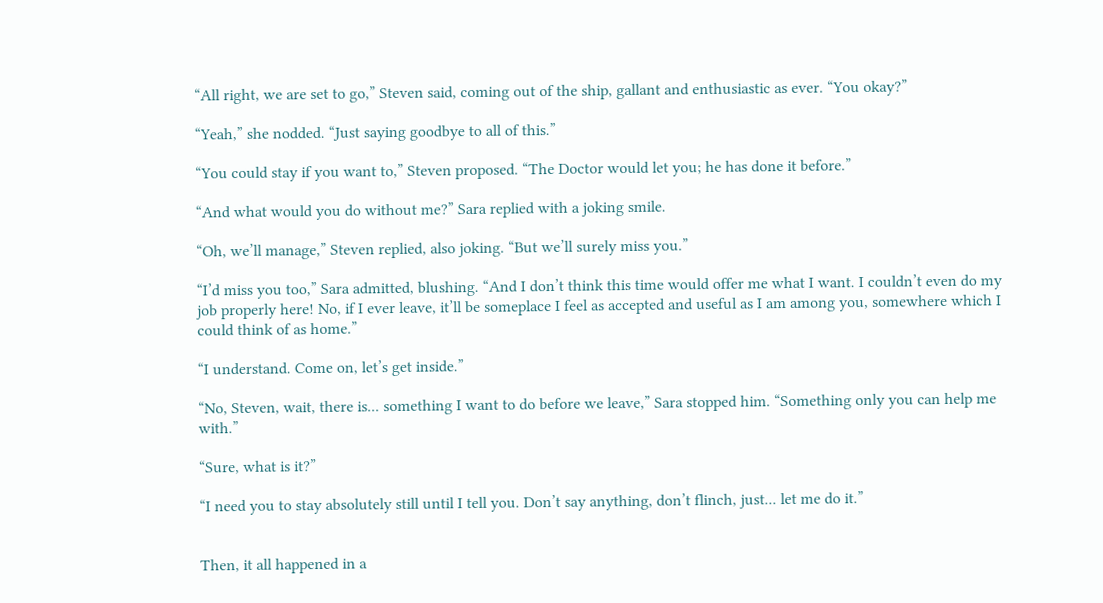“All right, we are set to go,” Steven said, coming out of the ship, gallant and enthusiastic as ever. “You okay?”

“Yeah,” she nodded. “Just saying goodbye to all of this.”

“You could stay if you want to,” Steven proposed. “The Doctor would let you; he has done it before.”

“And what would you do without me?” Sara replied with a joking smile.

“Oh, we’ll manage,” Steven replied, also joking. “But we’ll surely miss you.”

“I’d miss you too,” Sara admitted, blushing. “And I don’t think this time would offer me what I want. I couldn’t even do my job properly here! No, if I ever leave, it’ll be someplace I feel as accepted and useful as I am among you, somewhere which I could think of as home.”

“I understand. Come on, let’s get inside.”

“No, Steven, wait, there is... something I want to do before we leave,” Sara stopped him. “Something only you can help me with.”

“Sure, what is it?”

“I need you to stay absolutely still until I tell you. Don’t say anything, don’t flinch, just... let me do it.”


Then, it all happened in a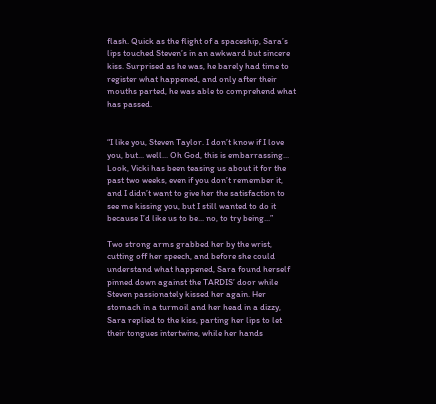flash. Quick as the flight of a spaceship, Sara’s lips touched Steven’s in an awkward but sincere kiss. Surprised as he was, he barely had time to register what happened, and only after their mouths parted, he was able to comprehend what has passed.


“I like you, Steven Taylor. I don’t know if I love you, but... well... Oh God, this is embarrassing... Look, Vicki has been teasing us about it for the past two weeks, even if you don’t remember it, and I didn’t want to give her the satisfaction to see me kissing you, but I still wanted to do it because I’d like us to be... no, to try being...”

Two strong arms grabbed her by the wrist, cutting off her speech, and before she could understand what happened, Sara found herself pinned down against the TARDIS’ door while Steven passionately kissed her again. Her stomach in a turmoil and her head in a dizzy, Sara replied to the kiss, parting her lips to let their tongues intertwine, while her hands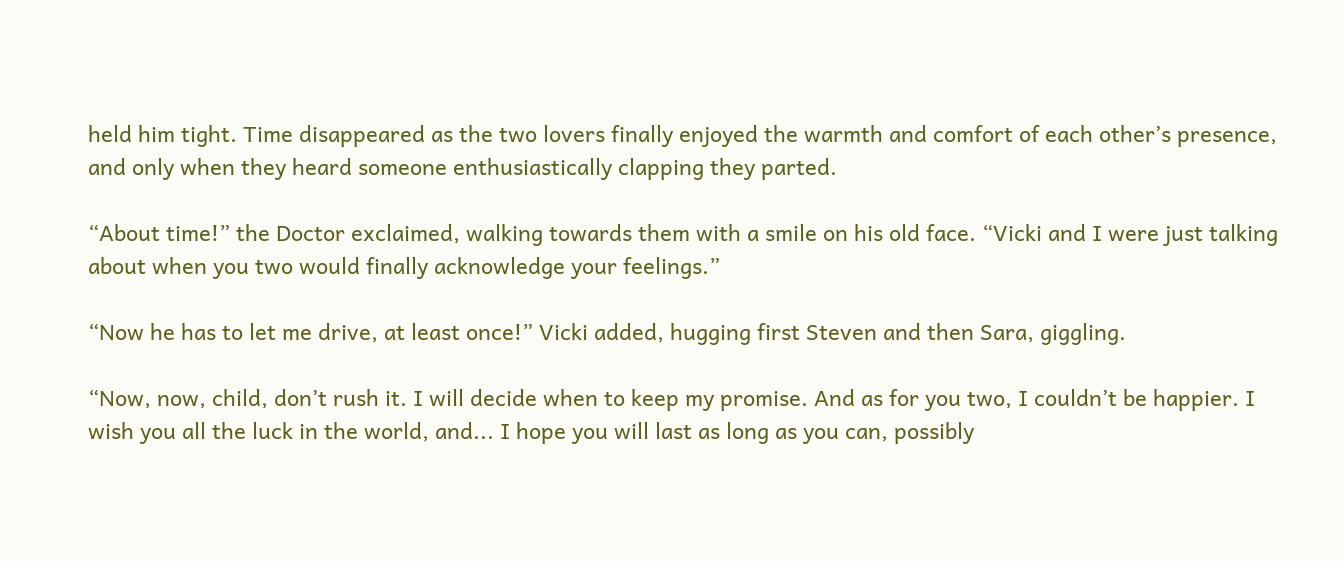held him tight. Time disappeared as the two lovers finally enjoyed the warmth and comfort of each other’s presence, and only when they heard someone enthusiastically clapping they parted.

“About time!” the Doctor exclaimed, walking towards them with a smile on his old face. “Vicki and I were just talking about when you two would finally acknowledge your feelings.”

“Now he has to let me drive, at least once!” Vicki added, hugging first Steven and then Sara, giggling.

“Now, now, child, don’t rush it. I will decide when to keep my promise. And as for you two, I couldn’t be happier. I wish you all the luck in the world, and... I hope you will last as long as you can, possibly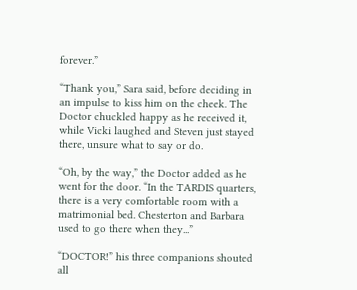forever.”

“Thank you,” Sara said, before deciding in an impulse to kiss him on the cheek. The Doctor chuckled happy as he received it, while Vicki laughed and Steven just stayed there, unsure what to say or do.

“Oh, by the way,” the Doctor added as he went for the door. “In the TARDIS quarters, there is a very comfortable room with a matrimonial bed. Chesterton and Barbara used to go there when they...”

“DOCTOR!” his three companions shouted all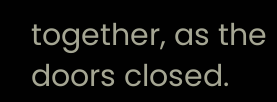together, as the doors closed.